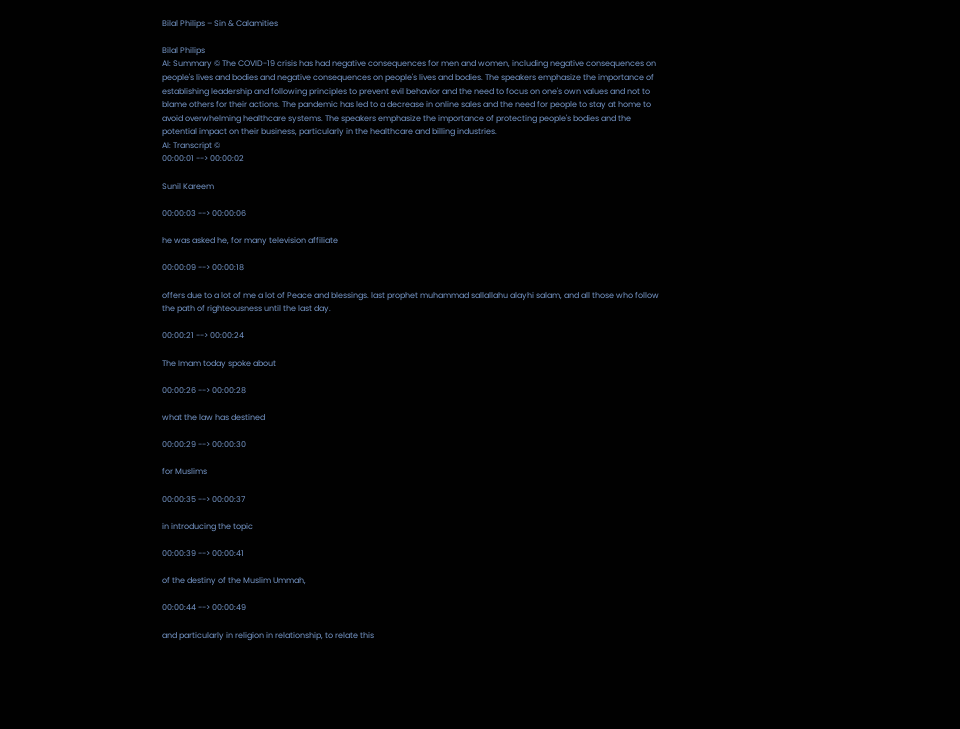Bilal Philips – Sin & Calamities

Bilal Philips
AI: Summary © The COVID-19 crisis has had negative consequences for men and women, including negative consequences on people's lives and bodies and negative consequences on people's lives and bodies. The speakers emphasize the importance of establishing leadership and following principles to prevent evil behavior and the need to focus on one's own values and not to blame others for their actions. The pandemic has led to a decrease in online sales and the need for people to stay at home to avoid overwhelming healthcare systems. The speakers emphasize the importance of protecting people's bodies and the potential impact on their business, particularly in the healthcare and billing industries.
AI: Transcript ©
00:00:01 --> 00:00:02

Sunil Kareem

00:00:03 --> 00:00:06

he was asked he, for many television affiliate

00:00:09 --> 00:00:18

offers due to a lot of me a lot of Peace and blessings. last prophet muhammad sallallahu alayhi salam, and all those who follow the path of righteousness until the last day.

00:00:21 --> 00:00:24

The Imam today spoke about

00:00:26 --> 00:00:28

what the law has destined

00:00:29 --> 00:00:30

for Muslims

00:00:35 --> 00:00:37

in introducing the topic

00:00:39 --> 00:00:41

of the destiny of the Muslim Ummah,

00:00:44 --> 00:00:49

and particularly in religion in relationship, to relate this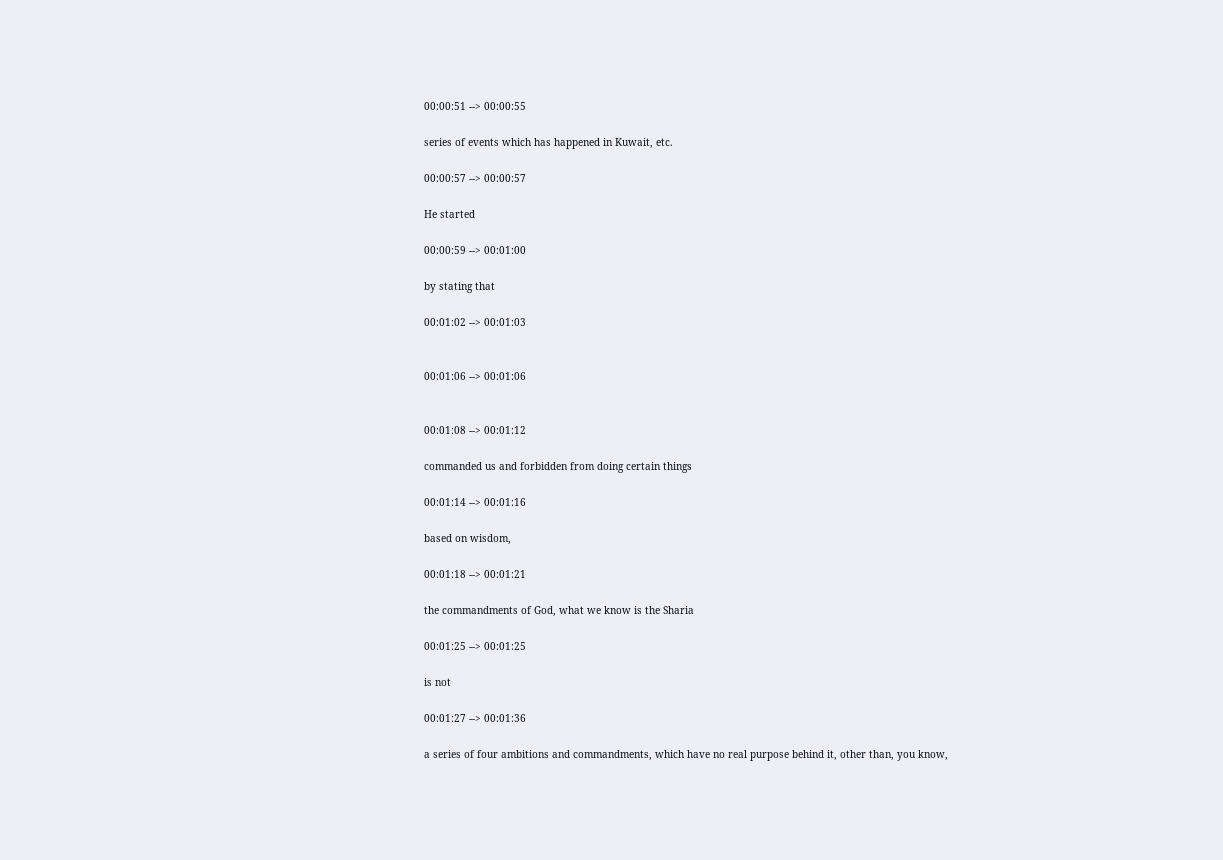00:00:51 --> 00:00:55

series of events which has happened in Kuwait, etc.

00:00:57 --> 00:00:57

He started

00:00:59 --> 00:01:00

by stating that

00:01:02 --> 00:01:03


00:01:06 --> 00:01:06


00:01:08 --> 00:01:12

commanded us and forbidden from doing certain things

00:01:14 --> 00:01:16

based on wisdom,

00:01:18 --> 00:01:21

the commandments of God, what we know is the Sharia

00:01:25 --> 00:01:25

is not

00:01:27 --> 00:01:36

a series of four ambitions and commandments, which have no real purpose behind it, other than, you know,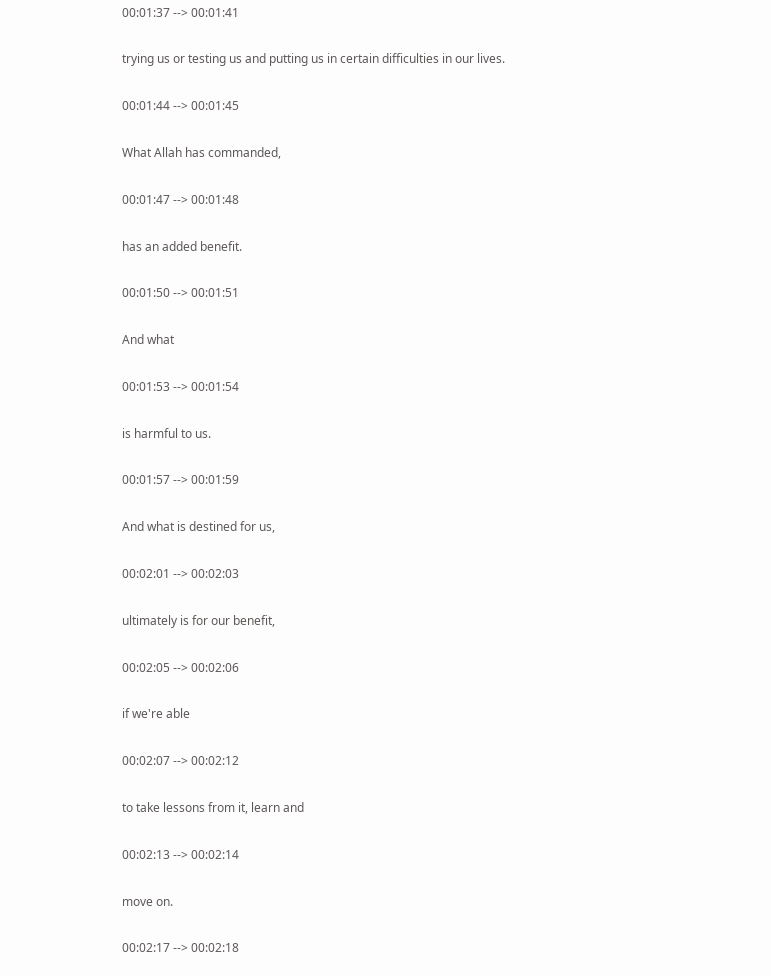00:01:37 --> 00:01:41

trying us or testing us and putting us in certain difficulties in our lives.

00:01:44 --> 00:01:45

What Allah has commanded,

00:01:47 --> 00:01:48

has an added benefit.

00:01:50 --> 00:01:51

And what

00:01:53 --> 00:01:54

is harmful to us.

00:01:57 --> 00:01:59

And what is destined for us,

00:02:01 --> 00:02:03

ultimately is for our benefit,

00:02:05 --> 00:02:06

if we're able

00:02:07 --> 00:02:12

to take lessons from it, learn and

00:02:13 --> 00:02:14

move on.

00:02:17 --> 00:02:18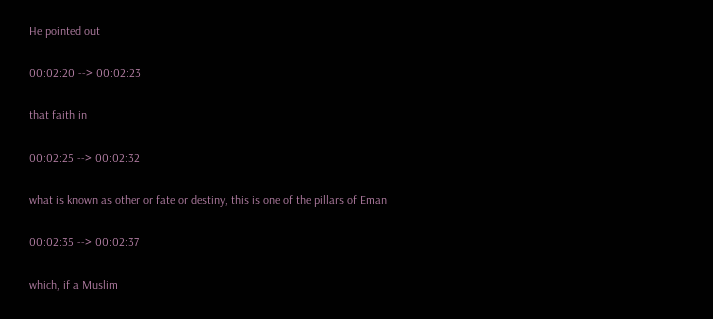He pointed out

00:02:20 --> 00:02:23

that faith in

00:02:25 --> 00:02:32

what is known as other or fate or destiny, this is one of the pillars of Eman

00:02:35 --> 00:02:37

which, if a Muslim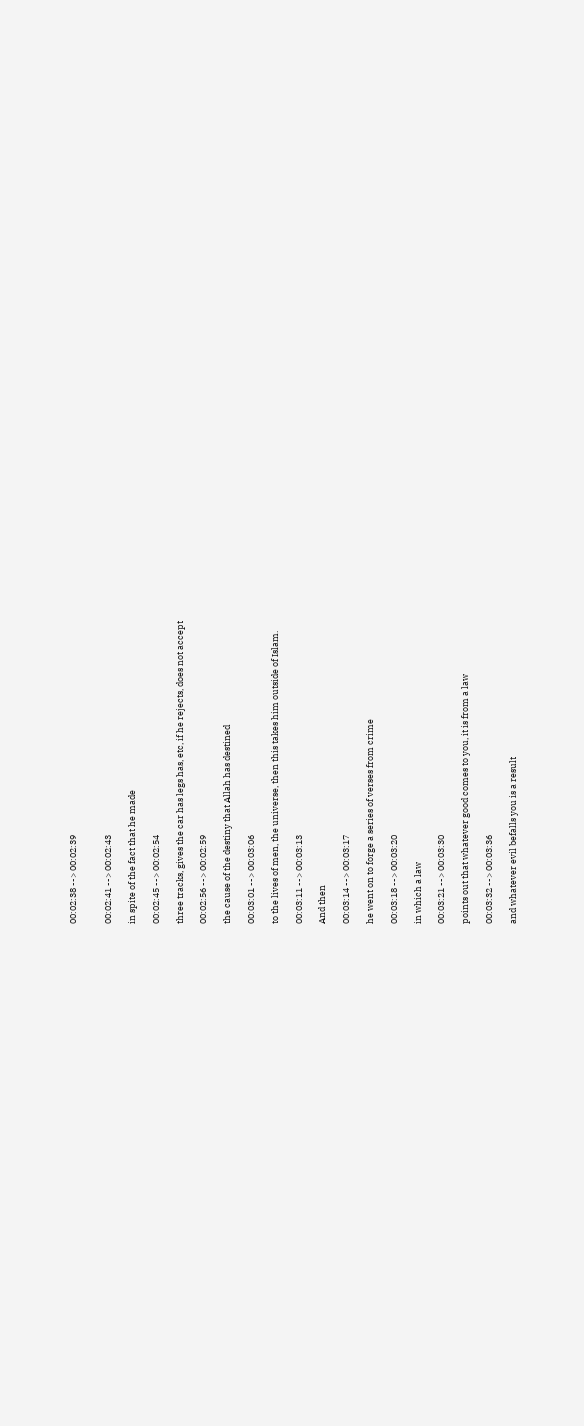00:02:38 --> 00:02:39


00:02:41 --> 00:02:43

in spite of the fact that he made

00:02:45 --> 00:02:54

three tracks, gives the car has legs has, etc, if he rejects, does not accept

00:02:56 --> 00:02:59

the cause of the destiny that Allah has destined

00:03:01 --> 00:03:06

to the lives of men, the universe, then this takes him outside of Islam.

00:03:11 --> 00:03:13

And then

00:03:14 --> 00:03:17

he went on to forge a series of verses from crime

00:03:18 --> 00:03:20

in which a law

00:03:21 --> 00:03:30

points out that whatever good comes to you, it is from a law

00:03:32 --> 00:03:36

and whatever evil befalls you is a result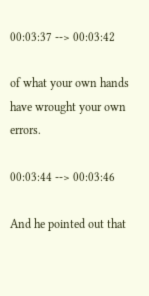00:03:37 --> 00:03:42

of what your own hands have wrought your own errors.

00:03:44 --> 00:03:46

And he pointed out that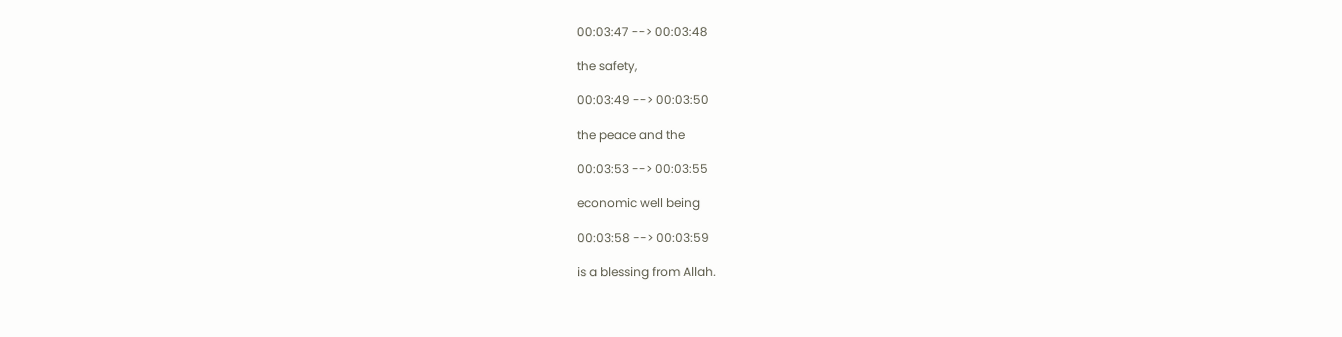00:03:47 --> 00:03:48

the safety,

00:03:49 --> 00:03:50

the peace and the

00:03:53 --> 00:03:55

economic well being

00:03:58 --> 00:03:59

is a blessing from Allah.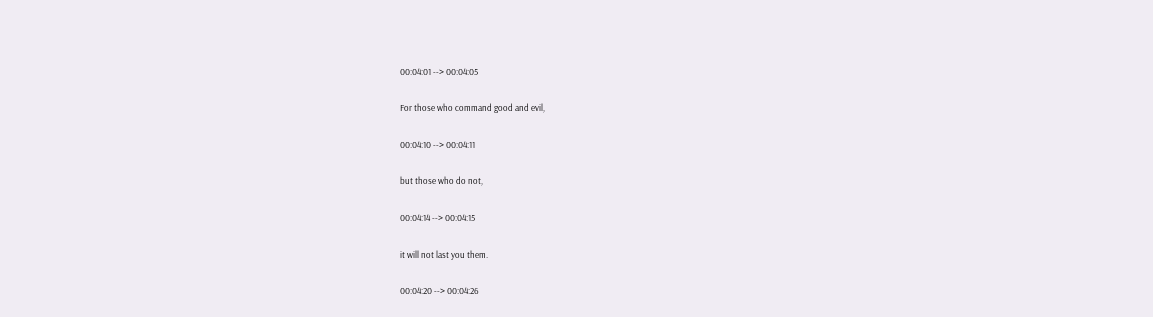00:04:01 --> 00:04:05

For those who command good and evil,

00:04:10 --> 00:04:11

but those who do not,

00:04:14 --> 00:04:15

it will not last you them.

00:04:20 --> 00:04:26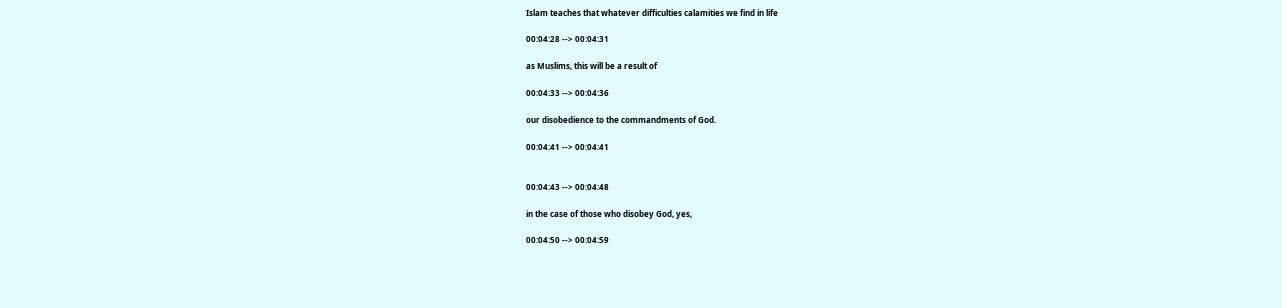Islam teaches that whatever difficulties calamities we find in life

00:04:28 --> 00:04:31

as Muslims, this will be a result of

00:04:33 --> 00:04:36

our disobedience to the commandments of God.

00:04:41 --> 00:04:41


00:04:43 --> 00:04:48

in the case of those who disobey God, yes,

00:04:50 --> 00:04:59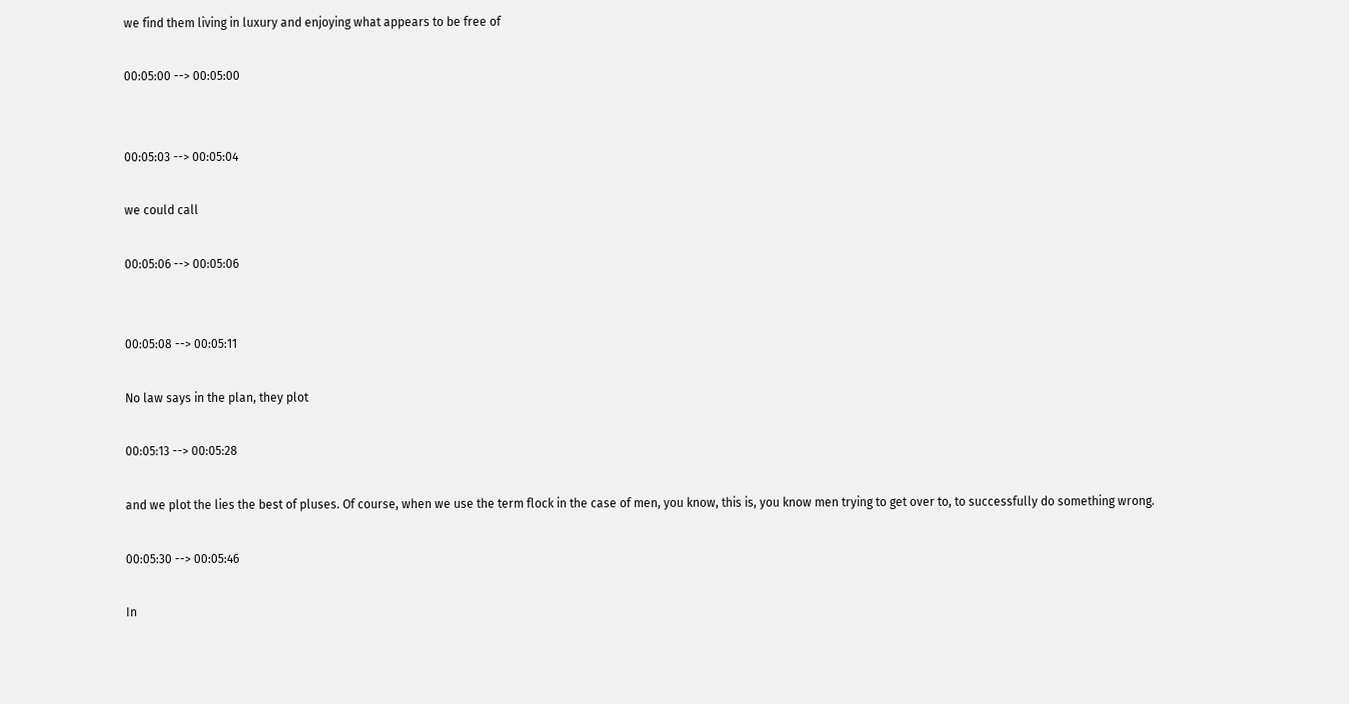we find them living in luxury and enjoying what appears to be free of

00:05:00 --> 00:05:00


00:05:03 --> 00:05:04

we could call

00:05:06 --> 00:05:06


00:05:08 --> 00:05:11

No law says in the plan, they plot

00:05:13 --> 00:05:28

and we plot the lies the best of pluses. Of course, when we use the term flock in the case of men, you know, this is, you know men trying to get over to, to successfully do something wrong.

00:05:30 --> 00:05:46

In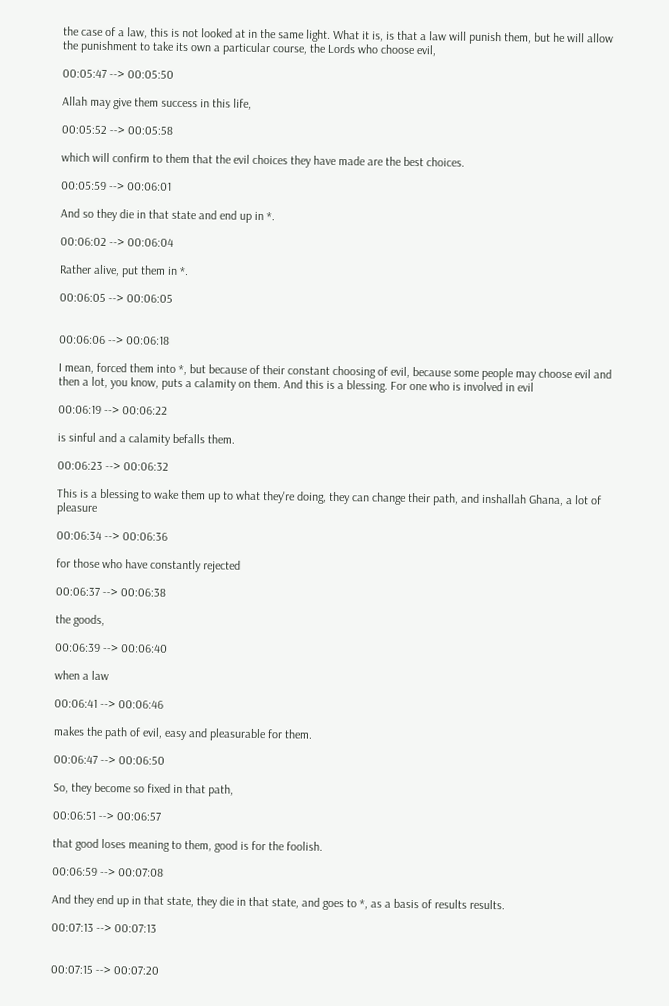the case of a law, this is not looked at in the same light. What it is, is that a law will punish them, but he will allow the punishment to take its own a particular course, the Lords who choose evil,

00:05:47 --> 00:05:50

Allah may give them success in this life,

00:05:52 --> 00:05:58

which will confirm to them that the evil choices they have made are the best choices.

00:05:59 --> 00:06:01

And so they die in that state and end up in *.

00:06:02 --> 00:06:04

Rather alive, put them in *.

00:06:05 --> 00:06:05


00:06:06 --> 00:06:18

I mean, forced them into *, but because of their constant choosing of evil, because some people may choose evil and then a lot, you know, puts a calamity on them. And this is a blessing. For one who is involved in evil

00:06:19 --> 00:06:22

is sinful and a calamity befalls them.

00:06:23 --> 00:06:32

This is a blessing to wake them up to what they're doing, they can change their path, and inshallah Ghana, a lot of pleasure

00:06:34 --> 00:06:36

for those who have constantly rejected

00:06:37 --> 00:06:38

the goods,

00:06:39 --> 00:06:40

when a law

00:06:41 --> 00:06:46

makes the path of evil, easy and pleasurable for them.

00:06:47 --> 00:06:50

So, they become so fixed in that path,

00:06:51 --> 00:06:57

that good loses meaning to them, good is for the foolish.

00:06:59 --> 00:07:08

And they end up in that state, they die in that state, and goes to *, as a basis of results results.

00:07:13 --> 00:07:13


00:07:15 --> 00:07:20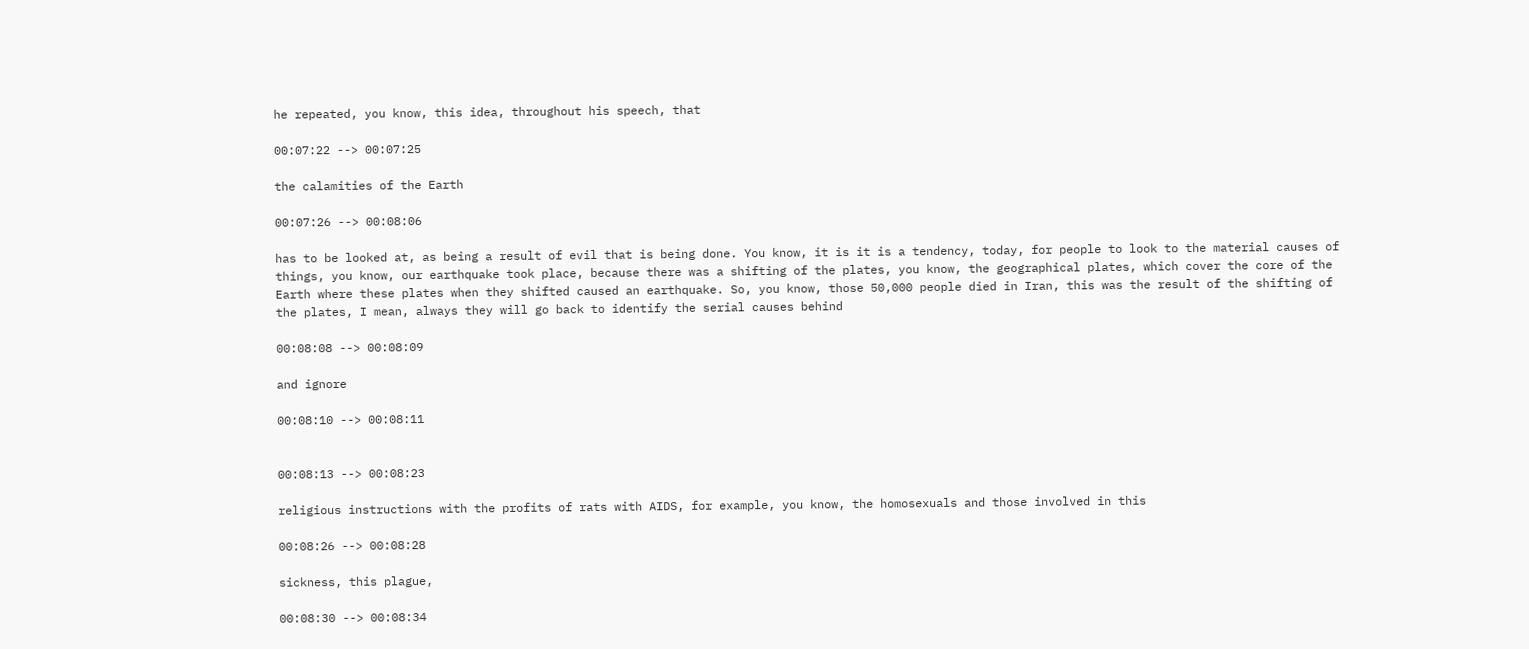he repeated, you know, this idea, throughout his speech, that

00:07:22 --> 00:07:25

the calamities of the Earth

00:07:26 --> 00:08:06

has to be looked at, as being a result of evil that is being done. You know, it is it is a tendency, today, for people to look to the material causes of things, you know, our earthquake took place, because there was a shifting of the plates, you know, the geographical plates, which cover the core of the Earth where these plates when they shifted caused an earthquake. So, you know, those 50,000 people died in Iran, this was the result of the shifting of the plates, I mean, always they will go back to identify the serial causes behind

00:08:08 --> 00:08:09

and ignore

00:08:10 --> 00:08:11


00:08:13 --> 00:08:23

religious instructions with the profits of rats with AIDS, for example, you know, the homosexuals and those involved in this

00:08:26 --> 00:08:28

sickness, this plague,

00:08:30 --> 00:08:34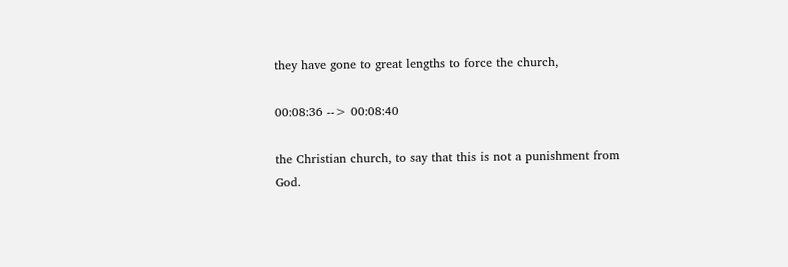they have gone to great lengths to force the church,

00:08:36 --> 00:08:40

the Christian church, to say that this is not a punishment from God.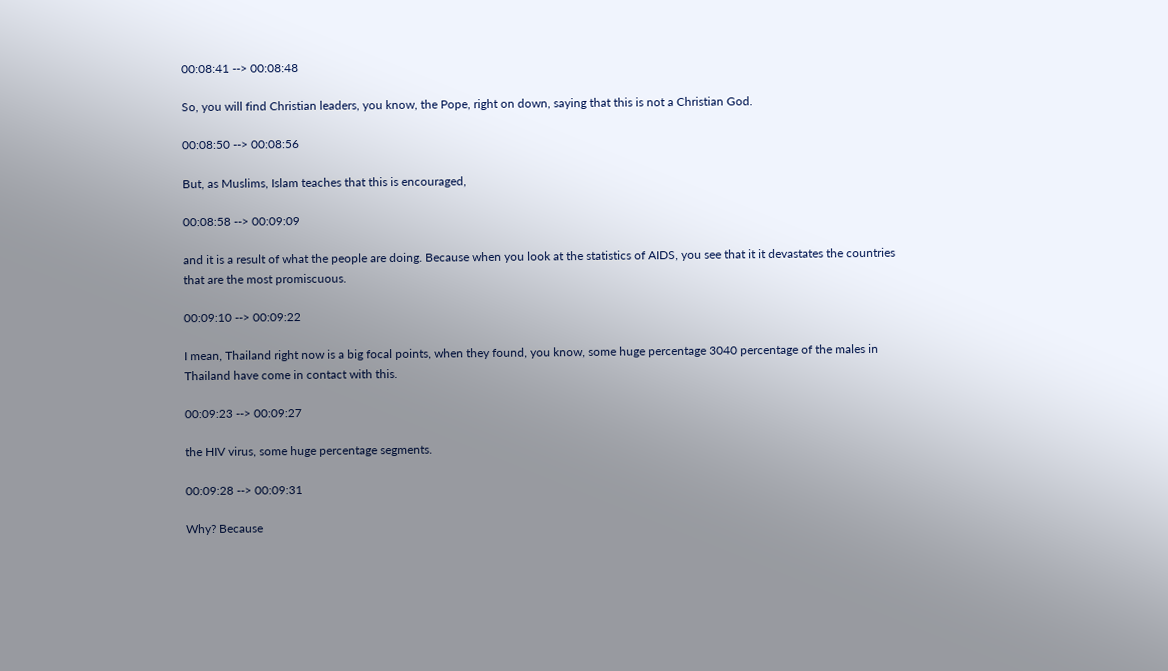00:08:41 --> 00:08:48

So, you will find Christian leaders, you know, the Pope, right on down, saying that this is not a Christian God.

00:08:50 --> 00:08:56

But, as Muslims, Islam teaches that this is encouraged,

00:08:58 --> 00:09:09

and it is a result of what the people are doing. Because when you look at the statistics of AIDS, you see that it it devastates the countries that are the most promiscuous.

00:09:10 --> 00:09:22

I mean, Thailand right now is a big focal points, when they found, you know, some huge percentage 3040 percentage of the males in Thailand have come in contact with this.

00:09:23 --> 00:09:27

the HIV virus, some huge percentage segments.

00:09:28 --> 00:09:31

Why? Because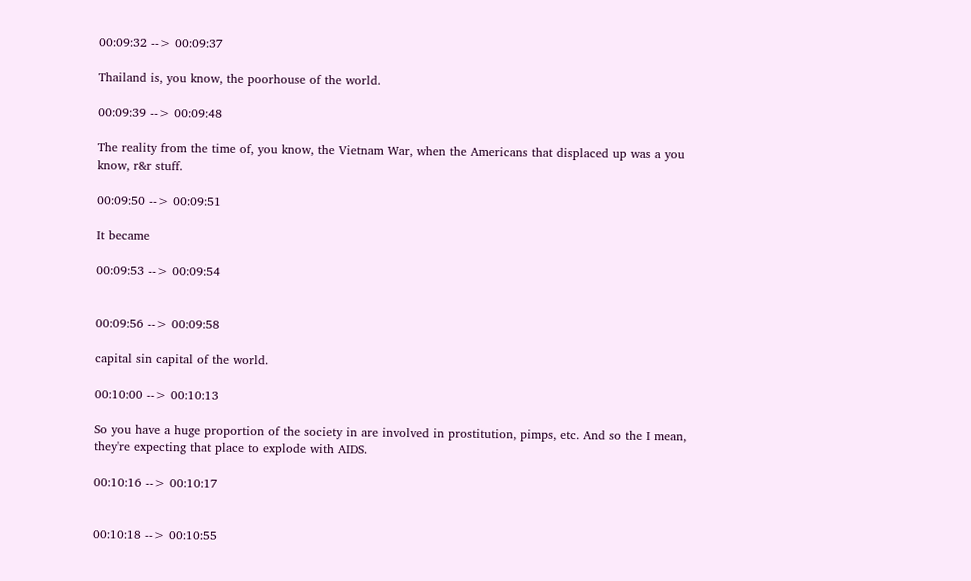00:09:32 --> 00:09:37

Thailand is, you know, the poorhouse of the world.

00:09:39 --> 00:09:48

The reality from the time of, you know, the Vietnam War, when the Americans that displaced up was a you know, r&r stuff.

00:09:50 --> 00:09:51

It became

00:09:53 --> 00:09:54


00:09:56 --> 00:09:58

capital sin capital of the world.

00:10:00 --> 00:10:13

So you have a huge proportion of the society in are involved in prostitution, pimps, etc. And so the I mean, they're expecting that place to explode with AIDS.

00:10:16 --> 00:10:17


00:10:18 --> 00:10:55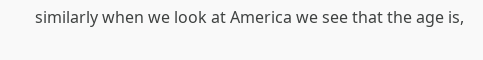similarly when we look at America we see that the age is,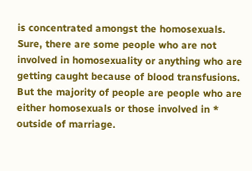is concentrated amongst the homosexuals. Sure, there are some people who are not involved in homosexuality or anything who are getting caught because of blood transfusions. But the majority of people are people who are either homosexuals or those involved in * outside of marriage.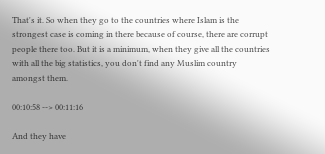That's it. So when they go to the countries where Islam is the strongest case is coming in there because of course, there are corrupt people there too. But it is a minimum, when they give all the countries with all the big statistics, you don't find any Muslim country amongst them.

00:10:58 --> 00:11:16

And they have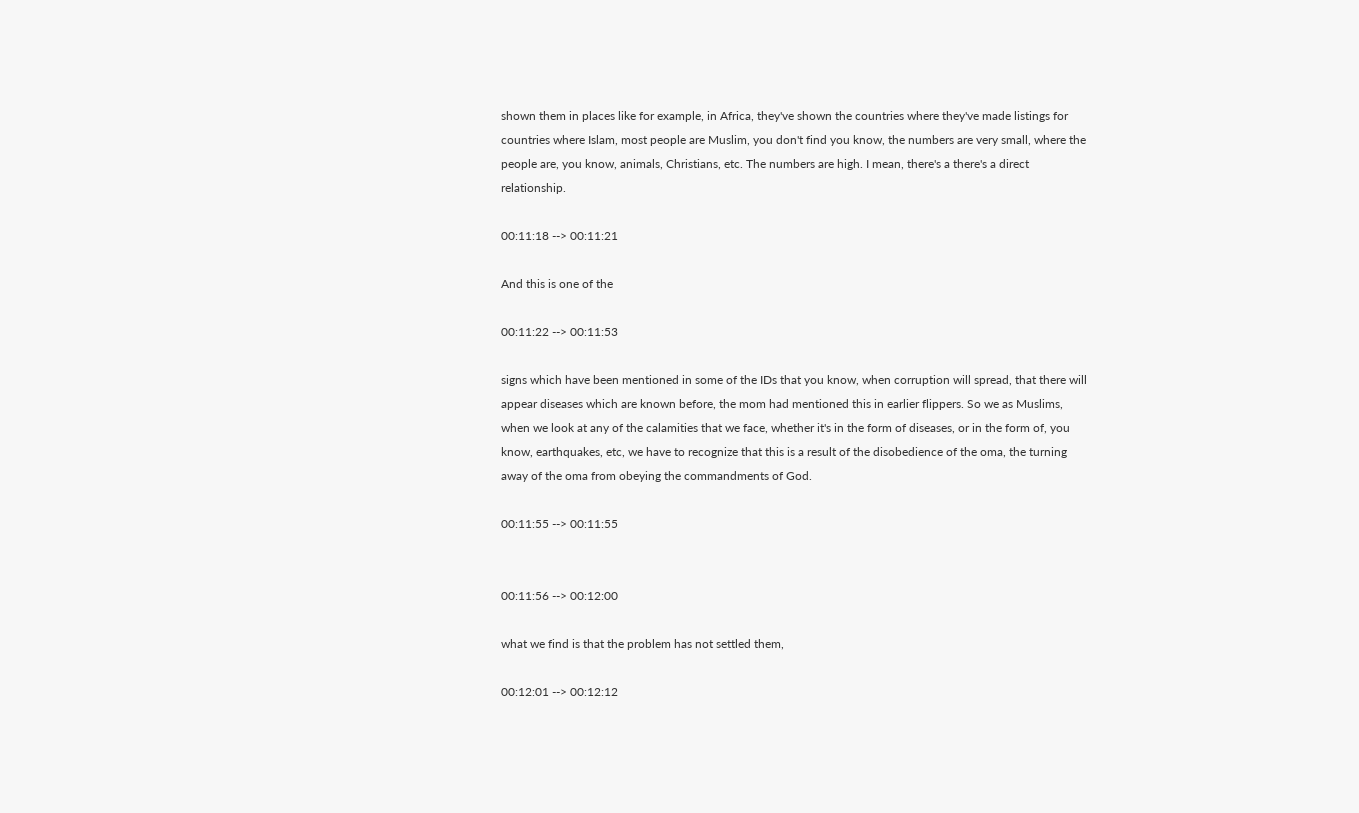shown them in places like for example, in Africa, they've shown the countries where they've made listings for countries where Islam, most people are Muslim, you don't find you know, the numbers are very small, where the people are, you know, animals, Christians, etc. The numbers are high. I mean, there's a there's a direct relationship.

00:11:18 --> 00:11:21

And this is one of the

00:11:22 --> 00:11:53

signs which have been mentioned in some of the IDs that you know, when corruption will spread, that there will appear diseases which are known before, the mom had mentioned this in earlier flippers. So we as Muslims, when we look at any of the calamities that we face, whether it's in the form of diseases, or in the form of, you know, earthquakes, etc, we have to recognize that this is a result of the disobedience of the oma, the turning away of the oma from obeying the commandments of God.

00:11:55 --> 00:11:55


00:11:56 --> 00:12:00

what we find is that the problem has not settled them,

00:12:01 --> 00:12:12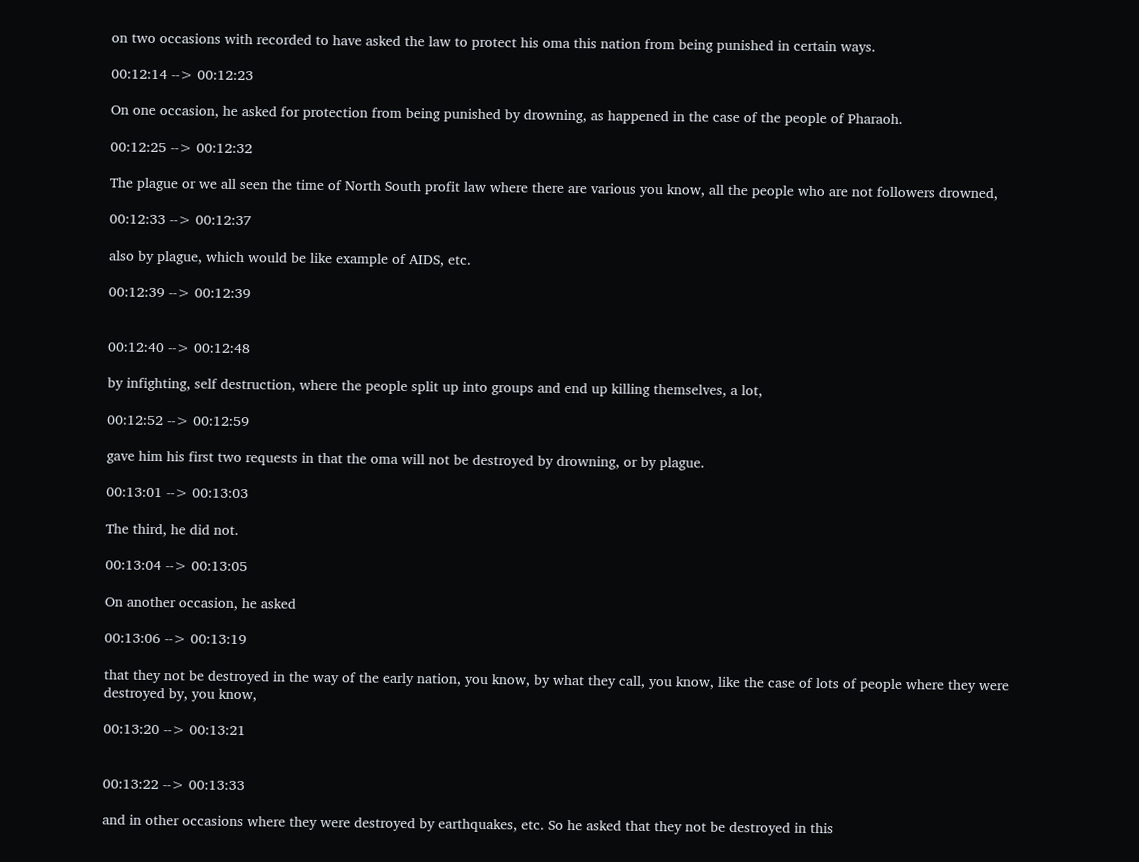on two occasions with recorded to have asked the law to protect his oma this nation from being punished in certain ways.

00:12:14 --> 00:12:23

On one occasion, he asked for protection from being punished by drowning, as happened in the case of the people of Pharaoh.

00:12:25 --> 00:12:32

The plague or we all seen the time of North South profit law where there are various you know, all the people who are not followers drowned,

00:12:33 --> 00:12:37

also by plague, which would be like example of AIDS, etc.

00:12:39 --> 00:12:39


00:12:40 --> 00:12:48

by infighting, self destruction, where the people split up into groups and end up killing themselves, a lot,

00:12:52 --> 00:12:59

gave him his first two requests in that the oma will not be destroyed by drowning, or by plague.

00:13:01 --> 00:13:03

The third, he did not.

00:13:04 --> 00:13:05

On another occasion, he asked

00:13:06 --> 00:13:19

that they not be destroyed in the way of the early nation, you know, by what they call, you know, like the case of lots of people where they were destroyed by, you know,

00:13:20 --> 00:13:21


00:13:22 --> 00:13:33

and in other occasions where they were destroyed by earthquakes, etc. So he asked that they not be destroyed in this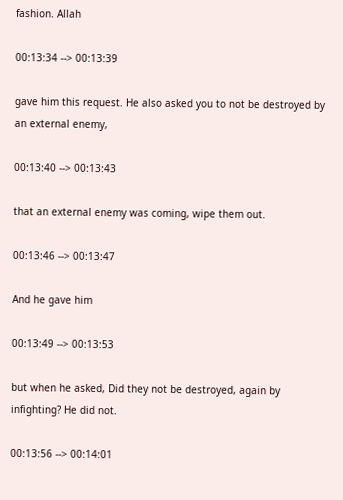fashion. Allah

00:13:34 --> 00:13:39

gave him this request. He also asked you to not be destroyed by an external enemy,

00:13:40 --> 00:13:43

that an external enemy was coming, wipe them out.

00:13:46 --> 00:13:47

And he gave him

00:13:49 --> 00:13:53

but when he asked, Did they not be destroyed, again by infighting? He did not.

00:13:56 --> 00:14:01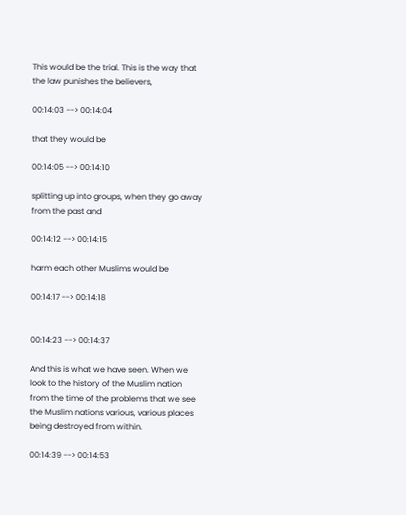This would be the trial. This is the way that the law punishes the believers,

00:14:03 --> 00:14:04

that they would be

00:14:05 --> 00:14:10

splitting up into groups, when they go away from the past and

00:14:12 --> 00:14:15

harm each other Muslims would be

00:14:17 --> 00:14:18


00:14:23 --> 00:14:37

And this is what we have seen. When we look to the history of the Muslim nation from the time of the problems that we see the Muslim nations various, various places being destroyed from within.

00:14:39 --> 00:14:53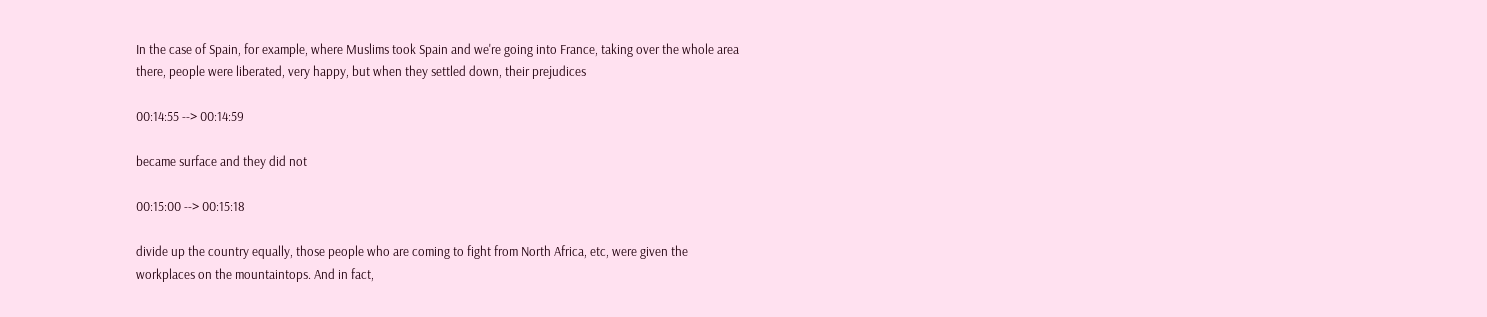In the case of Spain, for example, where Muslims took Spain and we're going into France, taking over the whole area there, people were liberated, very happy, but when they settled down, their prejudices

00:14:55 --> 00:14:59

became surface and they did not

00:15:00 --> 00:15:18

divide up the country equally, those people who are coming to fight from North Africa, etc, were given the workplaces on the mountaintops. And in fact,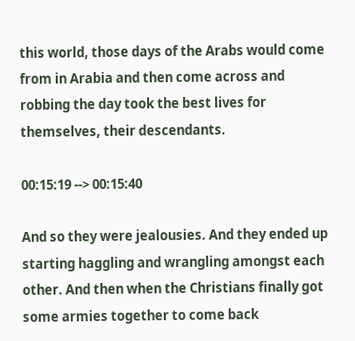this world, those days of the Arabs would come from in Arabia and then come across and robbing the day took the best lives for themselves, their descendants.

00:15:19 --> 00:15:40

And so they were jealousies. And they ended up starting haggling and wrangling amongst each other. And then when the Christians finally got some armies together to come back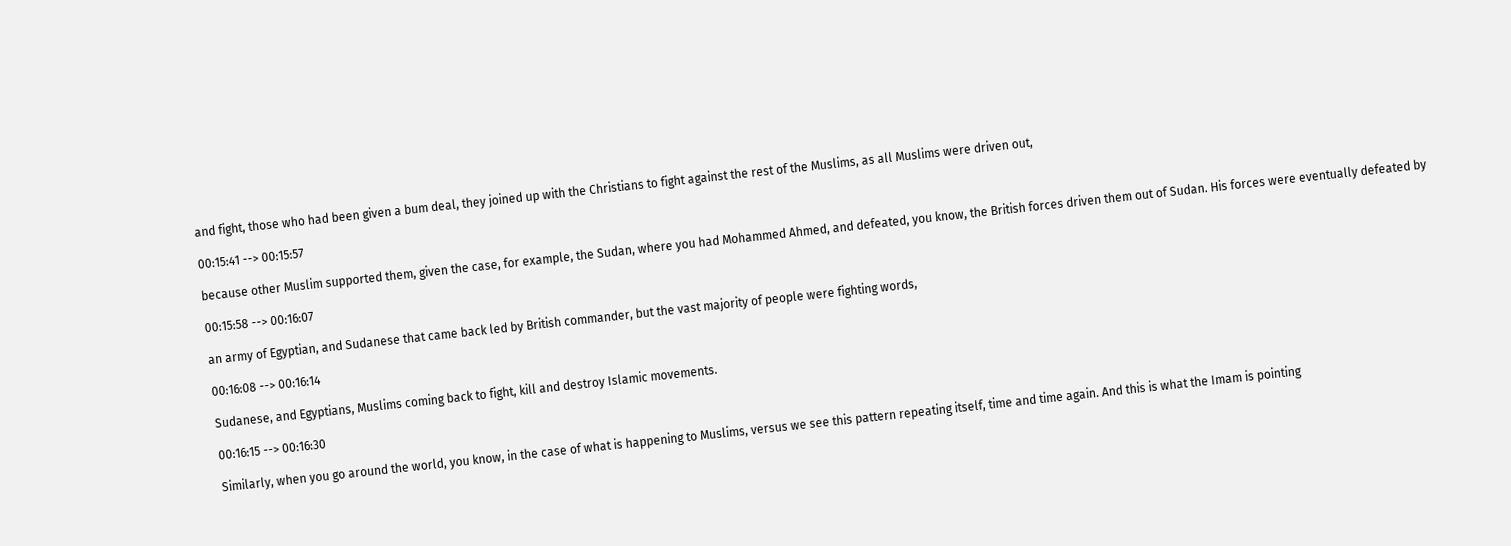and fight, those who had been given a bum deal, they joined up with the Christians to fight against the rest of the Muslims, as all Muslims were driven out,

00:15:41 --> 00:15:57

because other Muslim supported them, given the case, for example, the Sudan, where you had Mohammed Ahmed, and defeated, you know, the British forces driven them out of Sudan. His forces were eventually defeated by

00:15:58 --> 00:16:07

an army of Egyptian, and Sudanese that came back led by British commander, but the vast majority of people were fighting words,

00:16:08 --> 00:16:14

Sudanese, and Egyptians, Muslims coming back to fight, kill and destroy Islamic movements.

00:16:15 --> 00:16:30

Similarly, when you go around the world, you know, in the case of what is happening to Muslims, versus we see this pattern repeating itself, time and time again. And this is what the Imam is pointing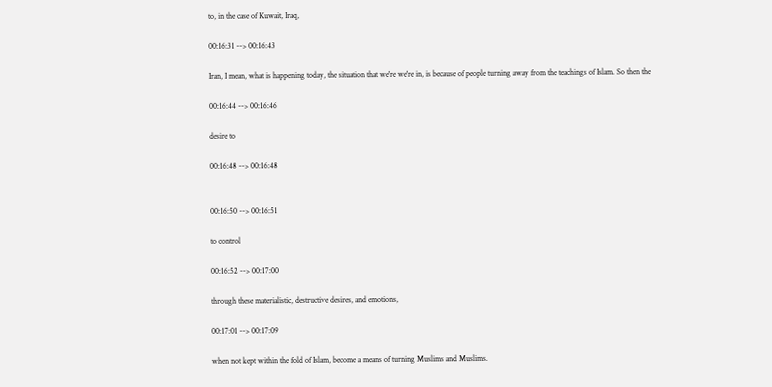to, in the case of Kuwait, Iraq,

00:16:31 --> 00:16:43

Iran, I mean, what is happening today, the situation that we're we're in, is because of people turning away from the teachings of Islam. So then the

00:16:44 --> 00:16:46

desire to

00:16:48 --> 00:16:48


00:16:50 --> 00:16:51

to control

00:16:52 --> 00:17:00

through these materialistic, destructive desires, and emotions,

00:17:01 --> 00:17:09

when not kept within the fold of Islam, become a means of turning Muslims and Muslims.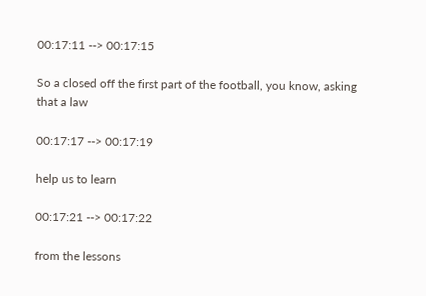00:17:11 --> 00:17:15

So a closed off the first part of the football, you know, asking that a law

00:17:17 --> 00:17:19

help us to learn

00:17:21 --> 00:17:22

from the lessons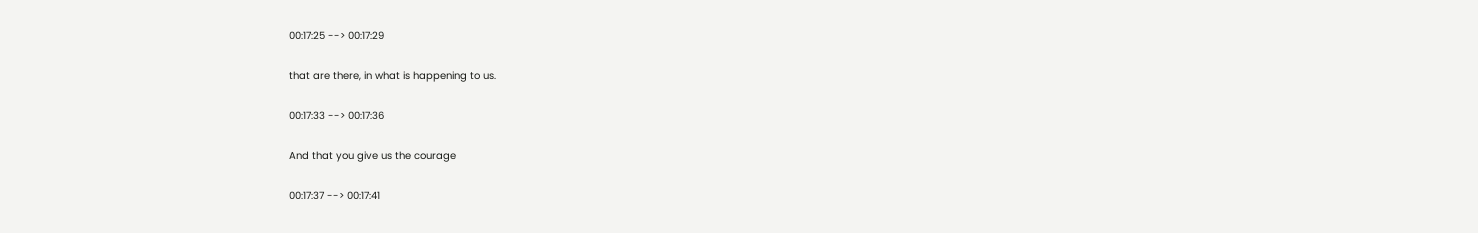00:17:25 --> 00:17:29

that are there, in what is happening to us.

00:17:33 --> 00:17:36

And that you give us the courage

00:17:37 --> 00:17:41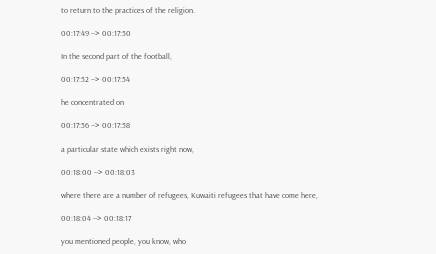to return to the practices of the religion.

00:17:49 --> 00:17:50

In the second part of the football,

00:17:52 --> 00:17:54

he concentrated on

00:17:56 --> 00:17:58

a particular state which exists right now,

00:18:00 --> 00:18:03

where there are a number of refugees, Kuwaiti refugees that have come here,

00:18:04 --> 00:18:17

you mentioned people, you know, who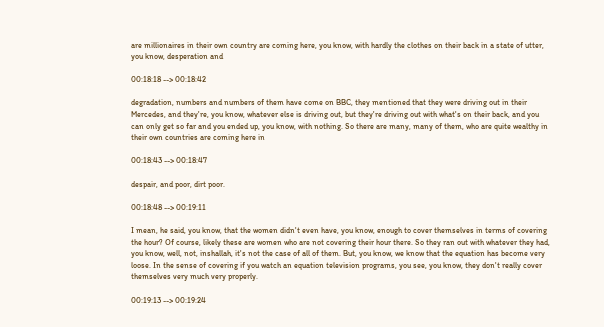are millionaires in their own country are coming here, you know, with hardly the clothes on their back in a state of utter, you know, desperation and

00:18:18 --> 00:18:42

degradation, numbers and numbers of them have come on BBC, they mentioned that they were driving out in their Mercedes, and they're, you know, whatever else is driving out, but they're driving out with what's on their back, and you can only get so far and you ended up, you know, with nothing. So there are many, many of them, who are quite wealthy in their own countries are coming here in

00:18:43 --> 00:18:47

despair, and poor, dirt poor.

00:18:48 --> 00:19:11

I mean, he said, you know, that the women didn't even have, you know, enough to cover themselves in terms of covering the hour? Of course, likely these are women who are not covering their hour there. So they ran out with whatever they had, you know, well, not, inshallah, it's not the case of all of them. But, you know, we know that the equation has become very loose. In the sense of covering if you watch an equation television programs, you see, you know, they don't really cover themselves very much very properly.

00:19:13 --> 00:19:24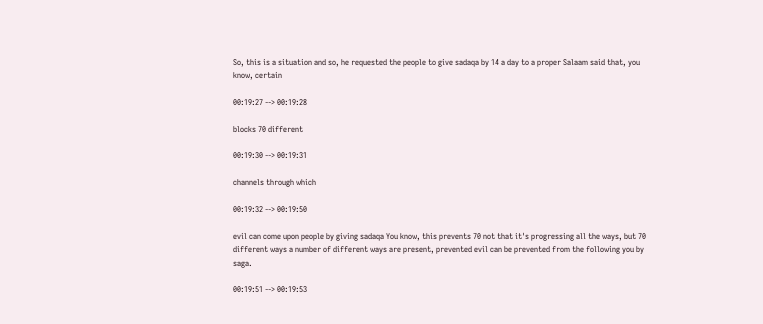So, this is a situation and so, he requested the people to give sadaqa by 14 a day to a proper Salaam said that, you know, certain

00:19:27 --> 00:19:28

blocks 70 different

00:19:30 --> 00:19:31

channels through which

00:19:32 --> 00:19:50

evil can come upon people by giving sadaqa You know, this prevents 70 not that it's progressing all the ways, but 70 different ways a number of different ways are present, prevented evil can be prevented from the following you by saga.

00:19:51 --> 00:19:53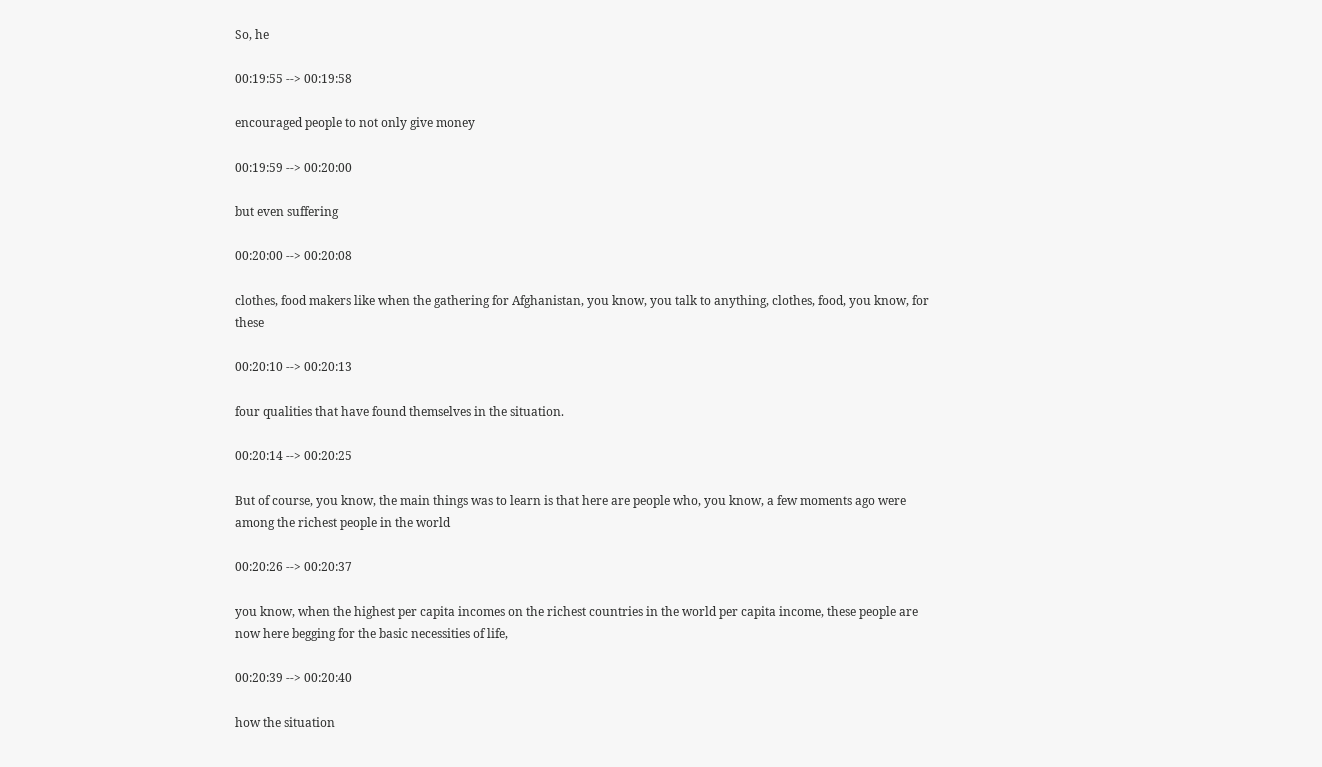So, he

00:19:55 --> 00:19:58

encouraged people to not only give money

00:19:59 --> 00:20:00

but even suffering

00:20:00 --> 00:20:08

clothes, food makers like when the gathering for Afghanistan, you know, you talk to anything, clothes, food, you know, for these

00:20:10 --> 00:20:13

four qualities that have found themselves in the situation.

00:20:14 --> 00:20:25

But of course, you know, the main things was to learn is that here are people who, you know, a few moments ago were among the richest people in the world

00:20:26 --> 00:20:37

you know, when the highest per capita incomes on the richest countries in the world per capita income, these people are now here begging for the basic necessities of life,

00:20:39 --> 00:20:40

how the situation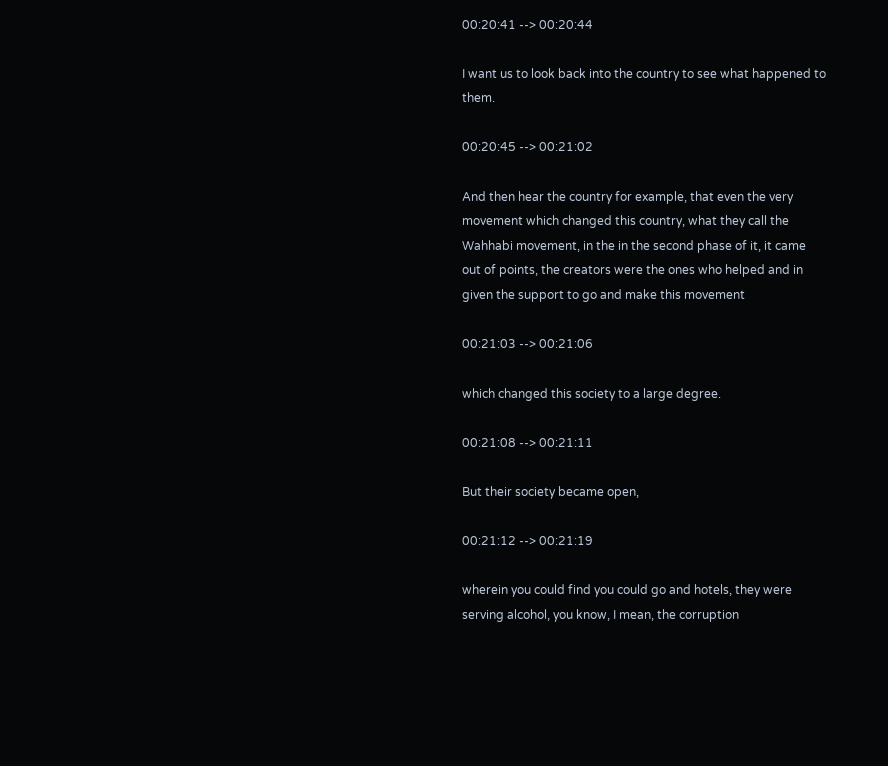00:20:41 --> 00:20:44

I want us to look back into the country to see what happened to them.

00:20:45 --> 00:21:02

And then hear the country for example, that even the very movement which changed this country, what they call the Wahhabi movement, in the in the second phase of it, it came out of points, the creators were the ones who helped and in given the support to go and make this movement

00:21:03 --> 00:21:06

which changed this society to a large degree.

00:21:08 --> 00:21:11

But their society became open,

00:21:12 --> 00:21:19

wherein you could find you could go and hotels, they were serving alcohol, you know, I mean, the corruption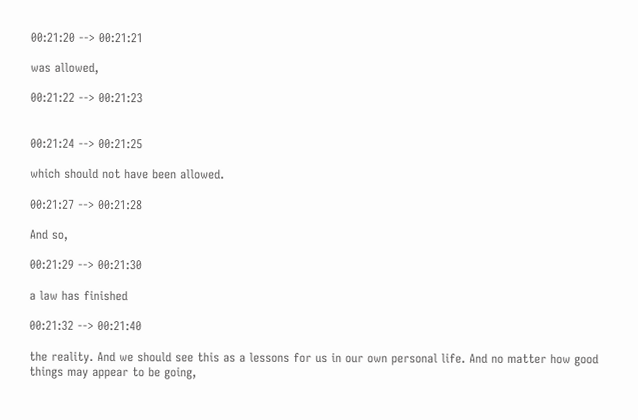00:21:20 --> 00:21:21

was allowed,

00:21:22 --> 00:21:23


00:21:24 --> 00:21:25

which should not have been allowed.

00:21:27 --> 00:21:28

And so,

00:21:29 --> 00:21:30

a law has finished

00:21:32 --> 00:21:40

the reality. And we should see this as a lessons for us in our own personal life. And no matter how good things may appear to be going,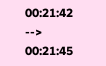00:21:42 --> 00:21:45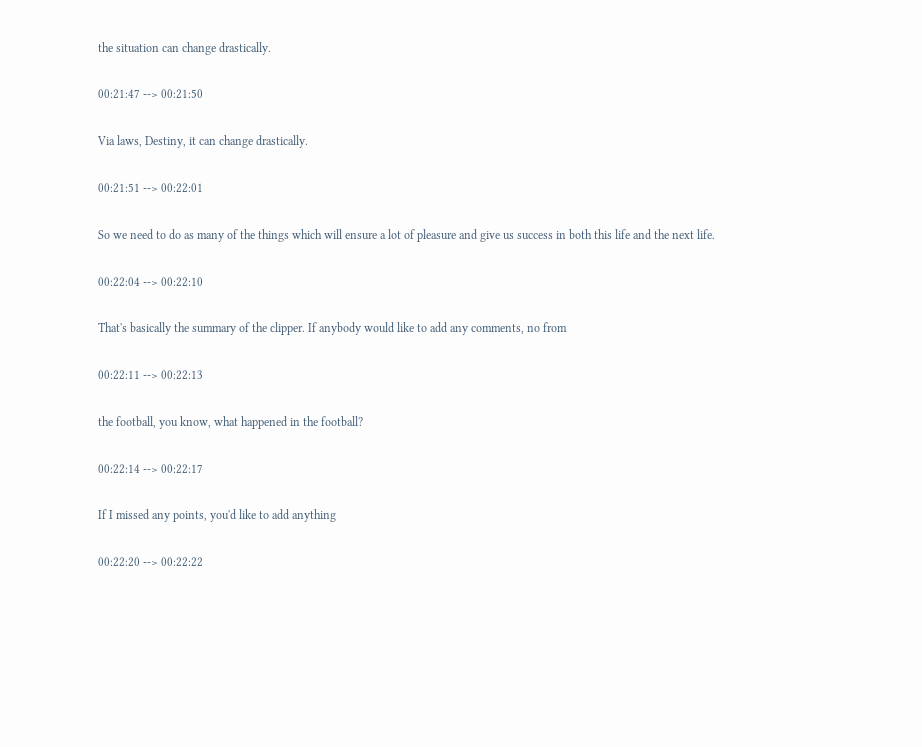the situation can change drastically.

00:21:47 --> 00:21:50

Via laws, Destiny, it can change drastically.

00:21:51 --> 00:22:01

So we need to do as many of the things which will ensure a lot of pleasure and give us success in both this life and the next life.

00:22:04 --> 00:22:10

That's basically the summary of the clipper. If anybody would like to add any comments, no from

00:22:11 --> 00:22:13

the football, you know, what happened in the football?

00:22:14 --> 00:22:17

If I missed any points, you'd like to add anything

00:22:20 --> 00:22:22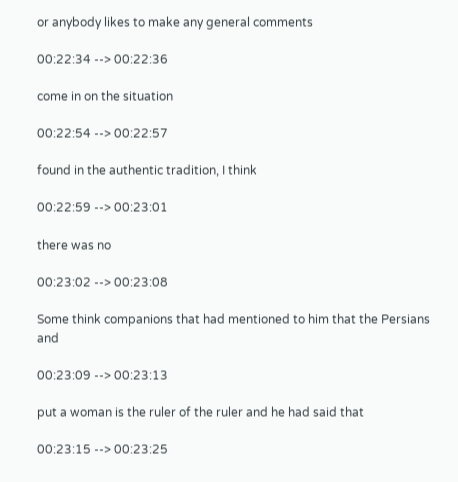or anybody likes to make any general comments

00:22:34 --> 00:22:36

come in on the situation

00:22:54 --> 00:22:57

found in the authentic tradition, I think

00:22:59 --> 00:23:01

there was no

00:23:02 --> 00:23:08

Some think companions that had mentioned to him that the Persians and

00:23:09 --> 00:23:13

put a woman is the ruler of the ruler and he had said that

00:23:15 --> 00:23:25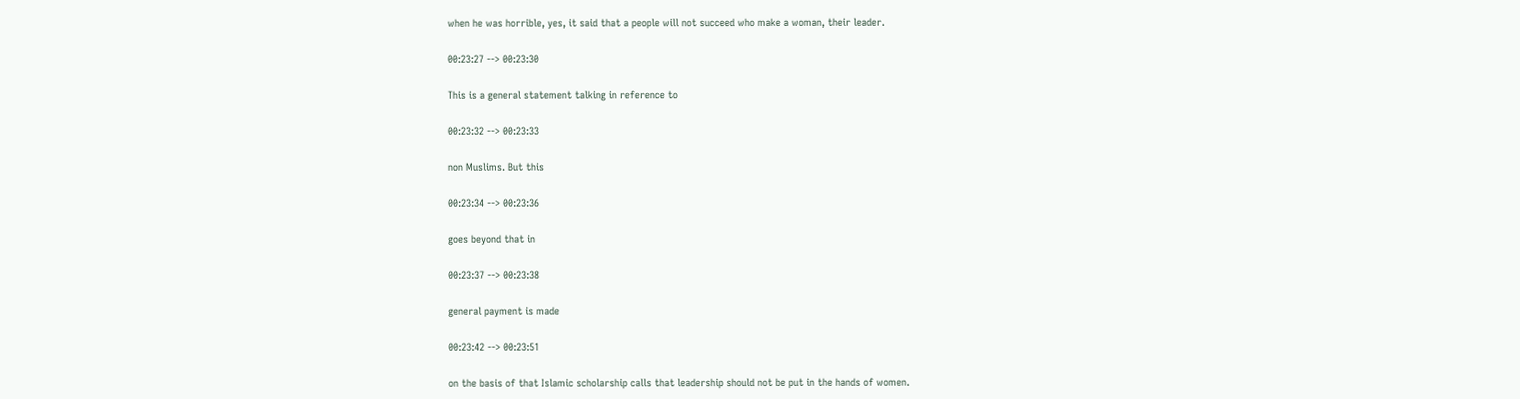when he was horrible, yes, it said that a people will not succeed who make a woman, their leader.

00:23:27 --> 00:23:30

This is a general statement talking in reference to

00:23:32 --> 00:23:33

non Muslims. But this

00:23:34 --> 00:23:36

goes beyond that in

00:23:37 --> 00:23:38

general payment is made

00:23:42 --> 00:23:51

on the basis of that Islamic scholarship calls that leadership should not be put in the hands of women.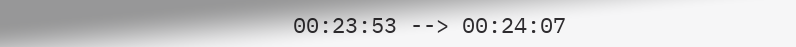00:23:53 --> 00:24:07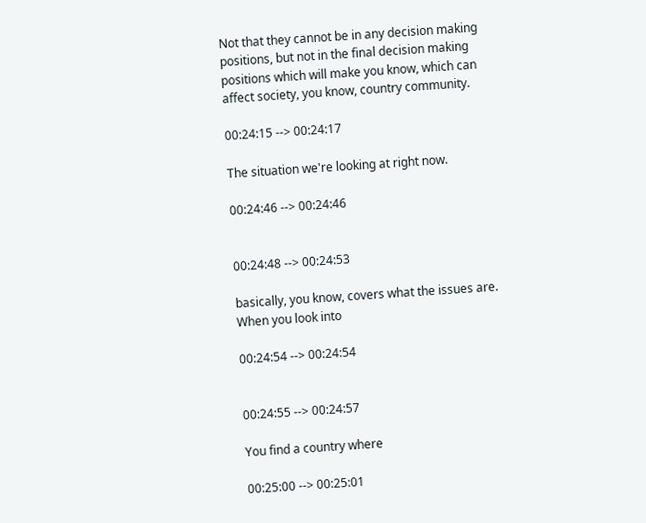Not that they cannot be in any decision making positions, but not in the final decision making positions which will make you know, which can affect society, you know, country community.

00:24:15 --> 00:24:17

The situation we're looking at right now.

00:24:46 --> 00:24:46


00:24:48 --> 00:24:53

basically, you know, covers what the issues are. When you look into

00:24:54 --> 00:24:54


00:24:55 --> 00:24:57

You find a country where

00:25:00 --> 00:25:01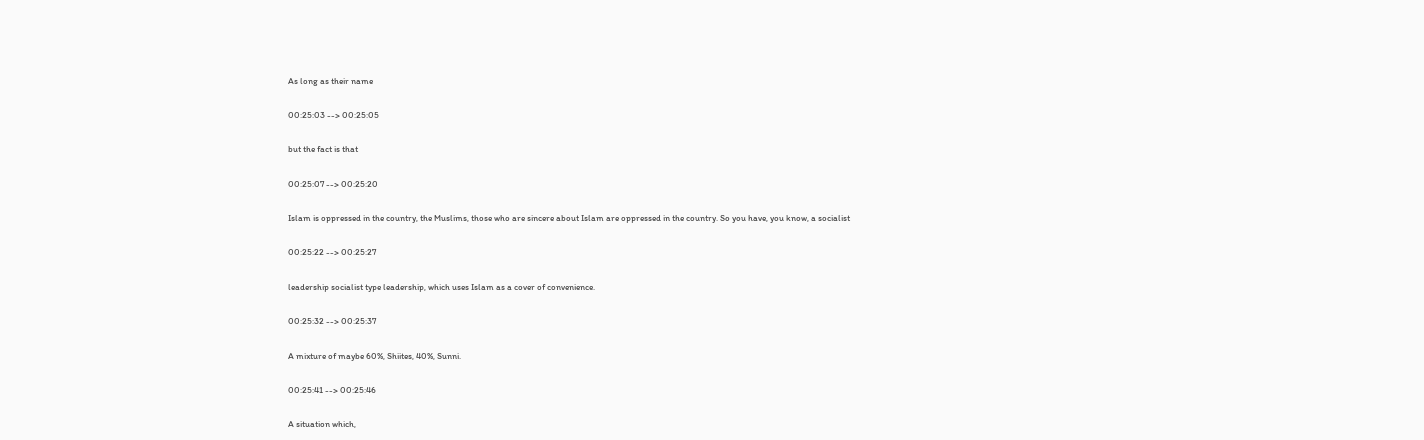As long as their name

00:25:03 --> 00:25:05

but the fact is that

00:25:07 --> 00:25:20

Islam is oppressed in the country, the Muslims, those who are sincere about Islam are oppressed in the country. So you have, you know, a socialist

00:25:22 --> 00:25:27

leadership socialist type leadership, which uses Islam as a cover of convenience.

00:25:32 --> 00:25:37

A mixture of maybe 60%, Shiites, 40%, Sunni.

00:25:41 --> 00:25:46

A situation which,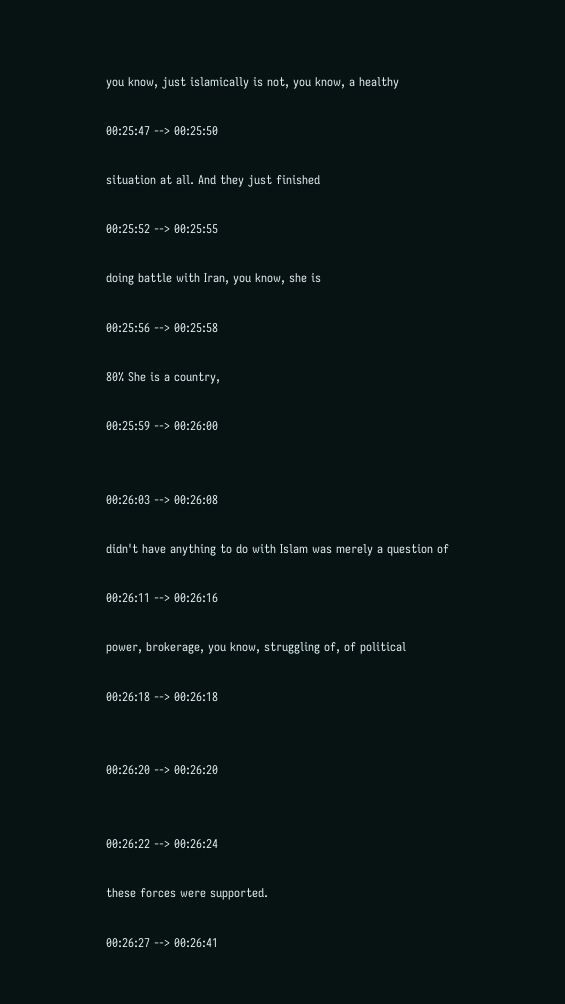you know, just islamically is not, you know, a healthy

00:25:47 --> 00:25:50

situation at all. And they just finished

00:25:52 --> 00:25:55

doing battle with Iran, you know, she is

00:25:56 --> 00:25:58

80% She is a country,

00:25:59 --> 00:26:00


00:26:03 --> 00:26:08

didn't have anything to do with Islam was merely a question of

00:26:11 --> 00:26:16

power, brokerage, you know, struggling of, of political

00:26:18 --> 00:26:18


00:26:20 --> 00:26:20


00:26:22 --> 00:26:24

these forces were supported.

00:26:27 --> 00:26:41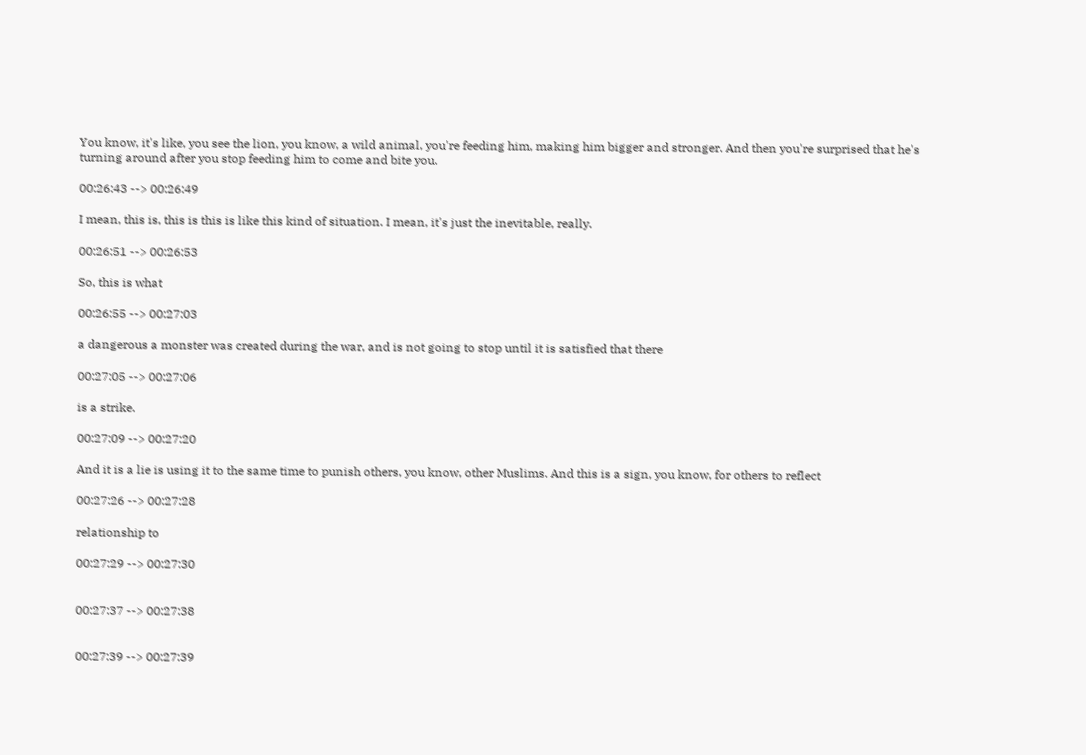You know, it's like, you see the lion, you know, a wild animal, you're feeding him, making him bigger and stronger. And then you're surprised that he's turning around after you stop feeding him to come and bite you.

00:26:43 --> 00:26:49

I mean, this is, this is this is like this kind of situation. I mean, it's just the inevitable, really.

00:26:51 --> 00:26:53

So, this is what

00:26:55 --> 00:27:03

a dangerous a monster was created during the war, and is not going to stop until it is satisfied that there

00:27:05 --> 00:27:06

is a strike.

00:27:09 --> 00:27:20

And it is a lie is using it to the same time to punish others, you know, other Muslims. And this is a sign, you know, for others to reflect

00:27:26 --> 00:27:28

relationship to

00:27:29 --> 00:27:30


00:27:37 --> 00:27:38


00:27:39 --> 00:27:39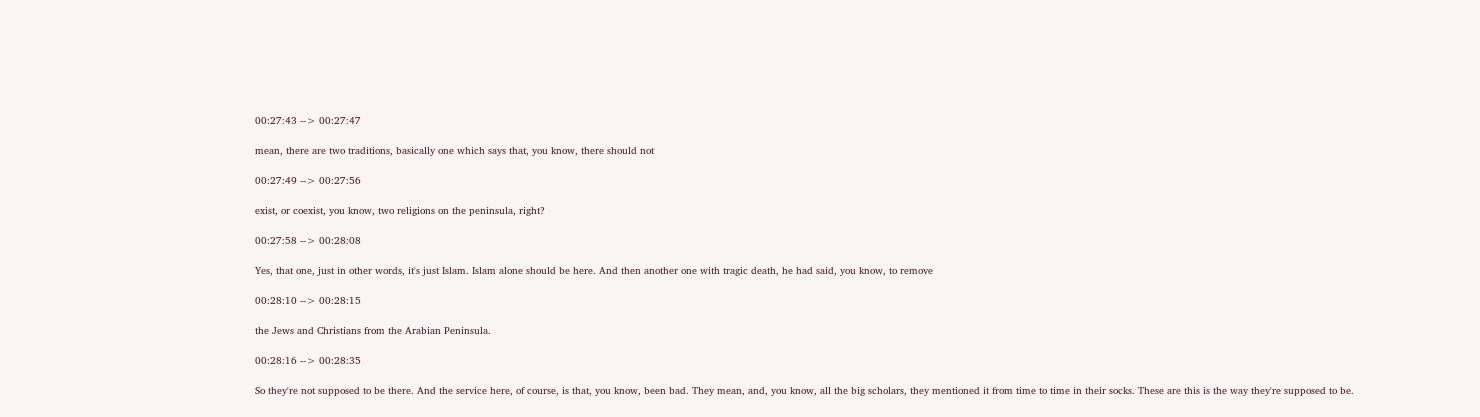00:27:43 --> 00:27:47

mean, there are two traditions, basically one which says that, you know, there should not

00:27:49 --> 00:27:56

exist, or coexist, you know, two religions on the peninsula, right?

00:27:58 --> 00:28:08

Yes, that one, just in other words, it's just Islam. Islam alone should be here. And then another one with tragic death, he had said, you know, to remove

00:28:10 --> 00:28:15

the Jews and Christians from the Arabian Peninsula.

00:28:16 --> 00:28:35

So they're not supposed to be there. And the service here, of course, is that, you know, been bad. They mean, and, you know, all the big scholars, they mentioned it from time to time in their socks. These are this is the way they're supposed to be.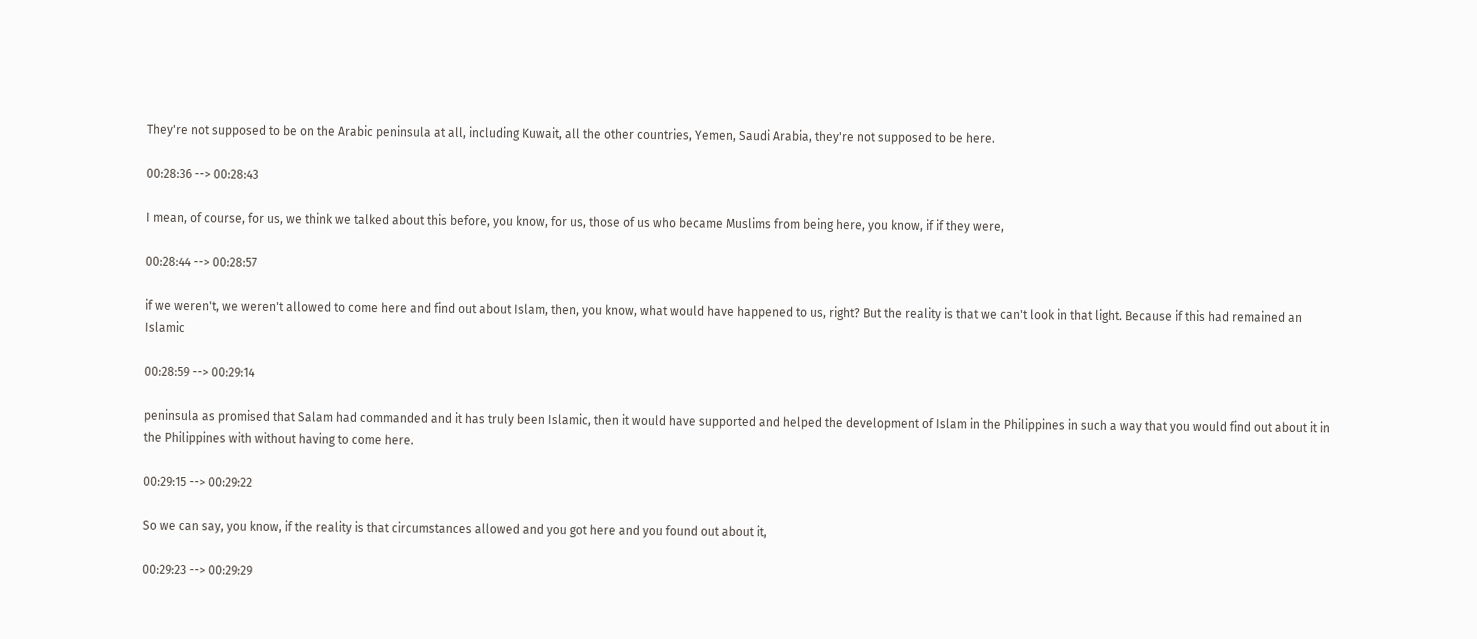They're not supposed to be on the Arabic peninsula at all, including Kuwait, all the other countries, Yemen, Saudi Arabia, they're not supposed to be here.

00:28:36 --> 00:28:43

I mean, of course, for us, we think we talked about this before, you know, for us, those of us who became Muslims from being here, you know, if if they were,

00:28:44 --> 00:28:57

if we weren't, we weren't allowed to come here and find out about Islam, then, you know, what would have happened to us, right? But the reality is that we can't look in that light. Because if this had remained an Islamic

00:28:59 --> 00:29:14

peninsula as promised that Salam had commanded and it has truly been Islamic, then it would have supported and helped the development of Islam in the Philippines in such a way that you would find out about it in the Philippines with without having to come here.

00:29:15 --> 00:29:22

So we can say, you know, if the reality is that circumstances allowed and you got here and you found out about it,

00:29:23 --> 00:29:29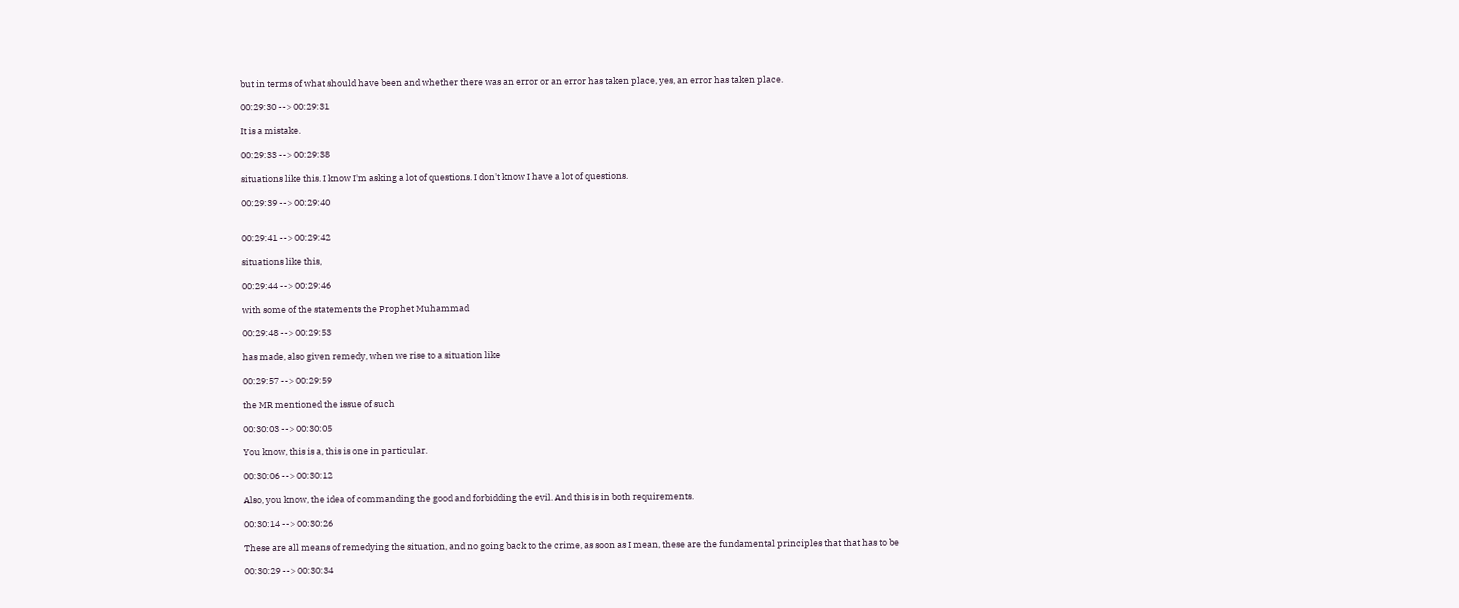but in terms of what should have been and whether there was an error or an error has taken place, yes, an error has taken place.

00:29:30 --> 00:29:31

It is a mistake.

00:29:33 --> 00:29:38

situations like this. I know I'm asking a lot of questions. I don't know I have a lot of questions.

00:29:39 --> 00:29:40


00:29:41 --> 00:29:42

situations like this,

00:29:44 --> 00:29:46

with some of the statements the Prophet Muhammad

00:29:48 --> 00:29:53

has made, also given remedy, when we rise to a situation like

00:29:57 --> 00:29:59

the MR mentioned the issue of such

00:30:03 --> 00:30:05

You know, this is a, this is one in particular.

00:30:06 --> 00:30:12

Also, you know, the idea of commanding the good and forbidding the evil. And this is in both requirements.

00:30:14 --> 00:30:26

These are all means of remedying the situation, and no going back to the crime, as soon as I mean, these are the fundamental principles that that has to be

00:30:29 --> 00:30:34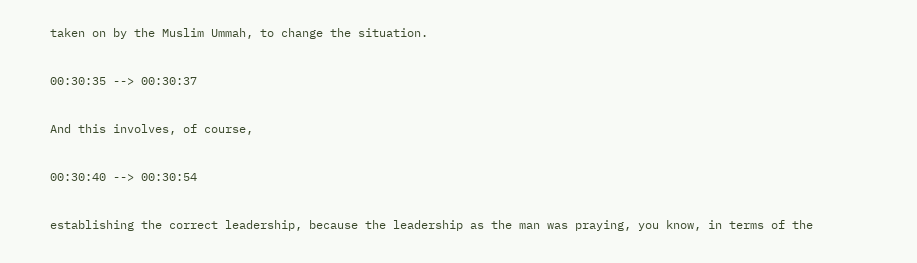taken on by the Muslim Ummah, to change the situation.

00:30:35 --> 00:30:37

And this involves, of course,

00:30:40 --> 00:30:54

establishing the correct leadership, because the leadership as the man was praying, you know, in terms of the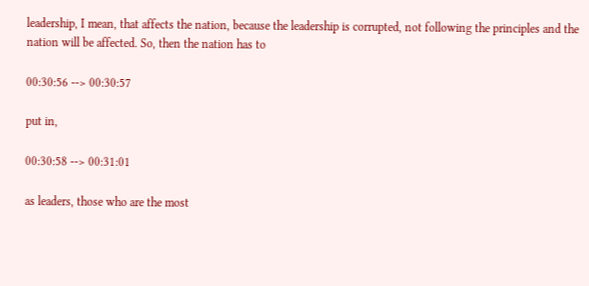leadership, I mean, that affects the nation, because the leadership is corrupted, not following the principles and the nation will be affected. So, then the nation has to

00:30:56 --> 00:30:57

put in,

00:30:58 --> 00:31:01

as leaders, those who are the most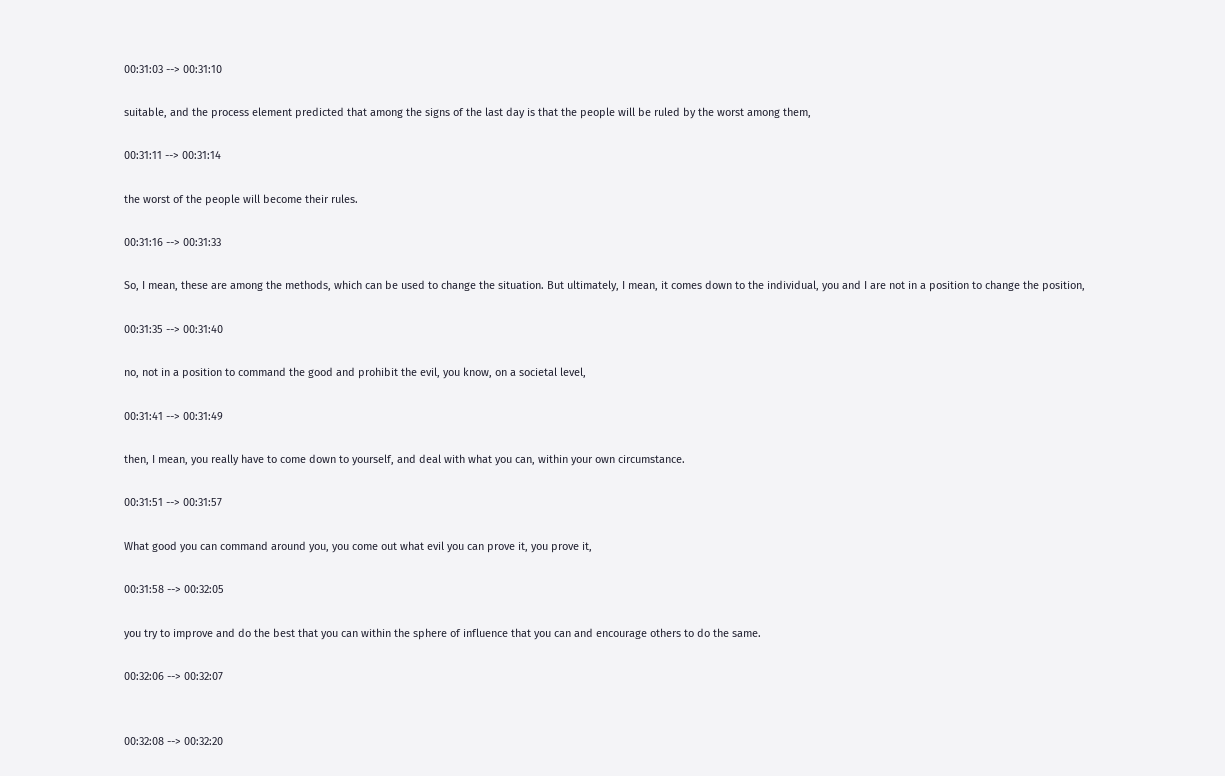00:31:03 --> 00:31:10

suitable, and the process element predicted that among the signs of the last day is that the people will be ruled by the worst among them,

00:31:11 --> 00:31:14

the worst of the people will become their rules.

00:31:16 --> 00:31:33

So, I mean, these are among the methods, which can be used to change the situation. But ultimately, I mean, it comes down to the individual, you and I are not in a position to change the position,

00:31:35 --> 00:31:40

no, not in a position to command the good and prohibit the evil, you know, on a societal level,

00:31:41 --> 00:31:49

then, I mean, you really have to come down to yourself, and deal with what you can, within your own circumstance.

00:31:51 --> 00:31:57

What good you can command around you, you come out what evil you can prove it, you prove it,

00:31:58 --> 00:32:05

you try to improve and do the best that you can within the sphere of influence that you can and encourage others to do the same.

00:32:06 --> 00:32:07


00:32:08 --> 00:32:20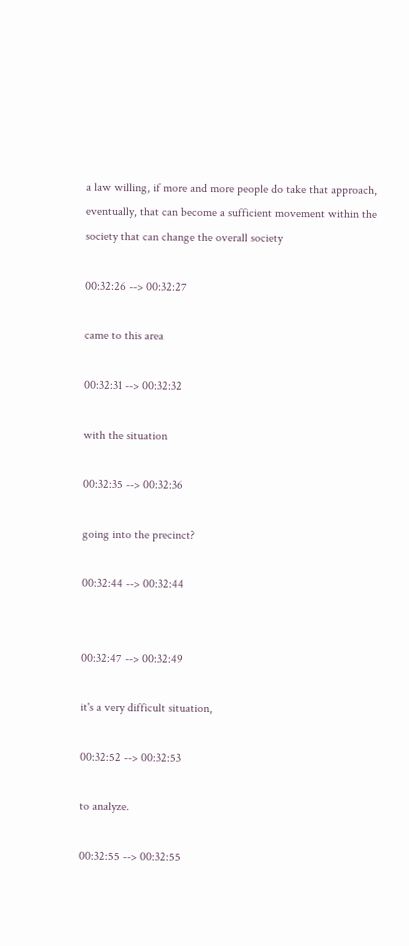a law willing, if more and more people do take that approach, eventually, that can become a sufficient movement within the society that can change the overall society

00:32:26 --> 00:32:27

came to this area

00:32:31 --> 00:32:32

with the situation

00:32:35 --> 00:32:36

going into the precinct?

00:32:44 --> 00:32:44


00:32:47 --> 00:32:49

it's a very difficult situation,

00:32:52 --> 00:32:53

to analyze.

00:32:55 --> 00:32:55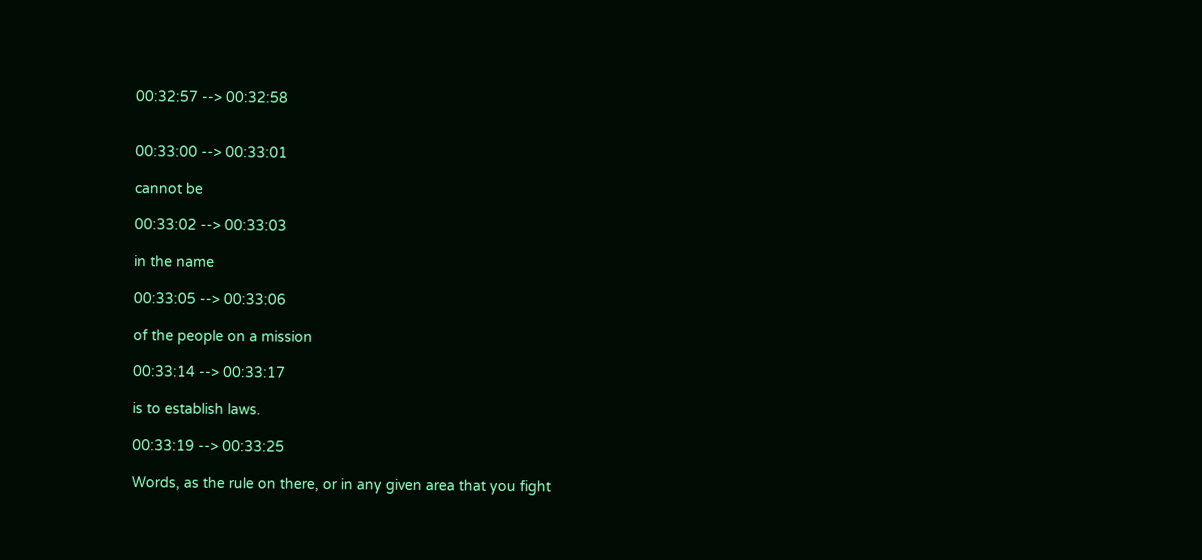00:32:57 --> 00:32:58


00:33:00 --> 00:33:01

cannot be

00:33:02 --> 00:33:03

in the name

00:33:05 --> 00:33:06

of the people on a mission

00:33:14 --> 00:33:17

is to establish laws.

00:33:19 --> 00:33:25

Words, as the rule on there, or in any given area that you fight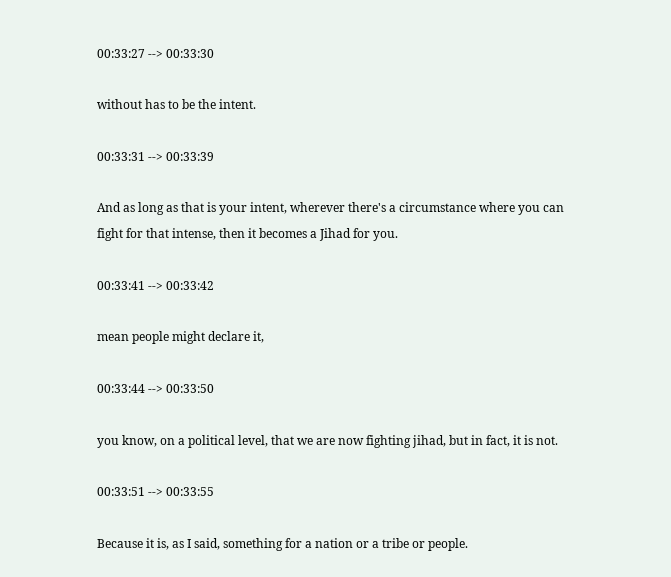00:33:27 --> 00:33:30

without has to be the intent.

00:33:31 --> 00:33:39

And as long as that is your intent, wherever there's a circumstance where you can fight for that intense, then it becomes a Jihad for you.

00:33:41 --> 00:33:42

mean people might declare it,

00:33:44 --> 00:33:50

you know, on a political level, that we are now fighting jihad, but in fact, it is not.

00:33:51 --> 00:33:55

Because it is, as I said, something for a nation or a tribe or people.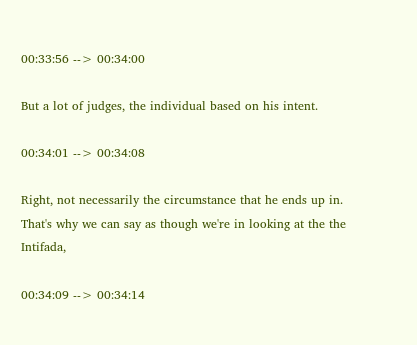00:33:56 --> 00:34:00

But a lot of judges, the individual based on his intent.

00:34:01 --> 00:34:08

Right, not necessarily the circumstance that he ends up in. That's why we can say as though we're in looking at the the Intifada,

00:34:09 --> 00:34:14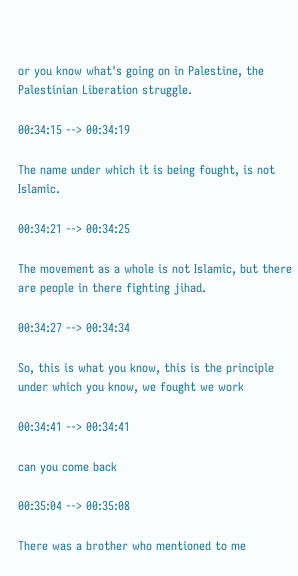or you know what's going on in Palestine, the Palestinian Liberation struggle.

00:34:15 --> 00:34:19

The name under which it is being fought, is not Islamic.

00:34:21 --> 00:34:25

The movement as a whole is not Islamic, but there are people in there fighting jihad.

00:34:27 --> 00:34:34

So, this is what you know, this is the principle under which you know, we fought we work

00:34:41 --> 00:34:41

can you come back

00:35:04 --> 00:35:08

There was a brother who mentioned to me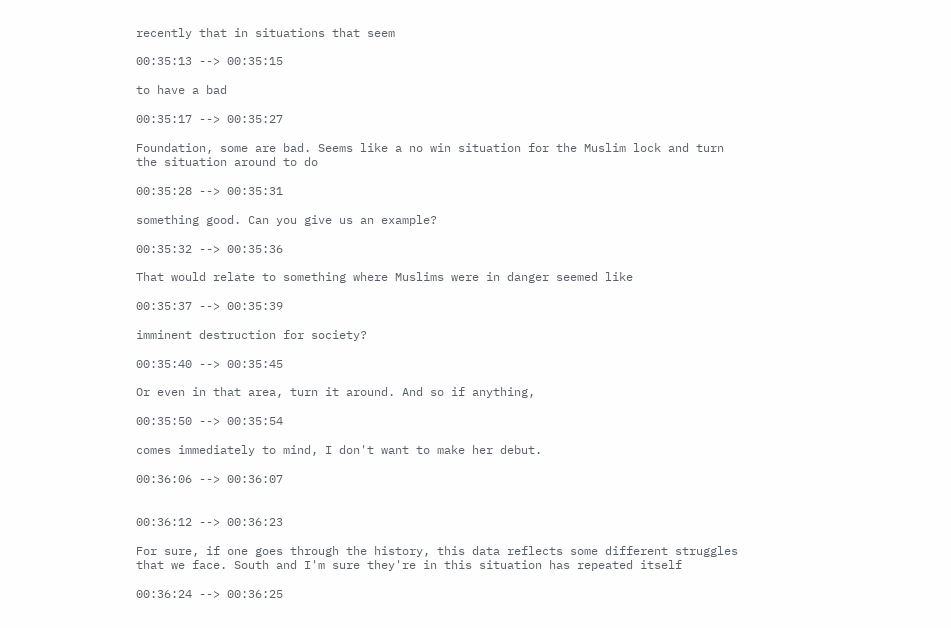recently that in situations that seem

00:35:13 --> 00:35:15

to have a bad

00:35:17 --> 00:35:27

Foundation, some are bad. Seems like a no win situation for the Muslim lock and turn the situation around to do

00:35:28 --> 00:35:31

something good. Can you give us an example?

00:35:32 --> 00:35:36

That would relate to something where Muslims were in danger seemed like

00:35:37 --> 00:35:39

imminent destruction for society?

00:35:40 --> 00:35:45

Or even in that area, turn it around. And so if anything,

00:35:50 --> 00:35:54

comes immediately to mind, I don't want to make her debut.

00:36:06 --> 00:36:07


00:36:12 --> 00:36:23

For sure, if one goes through the history, this data reflects some different struggles that we face. South and I'm sure they're in this situation has repeated itself

00:36:24 --> 00:36:25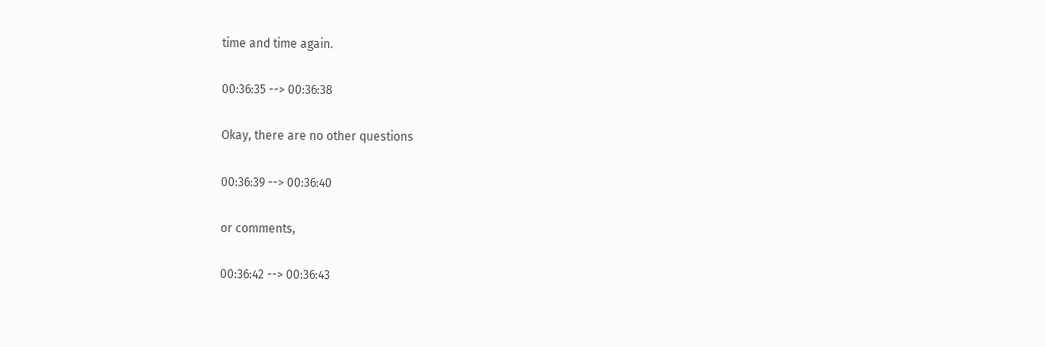time and time again.

00:36:35 --> 00:36:38

Okay, there are no other questions

00:36:39 --> 00:36:40

or comments,

00:36:42 --> 00:36:43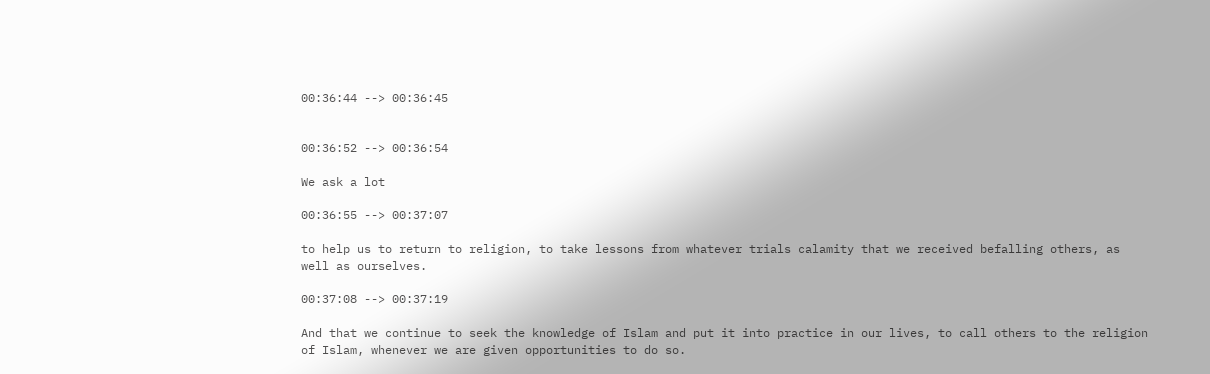00:36:44 --> 00:36:45


00:36:52 --> 00:36:54

We ask a lot

00:36:55 --> 00:37:07

to help us to return to religion, to take lessons from whatever trials calamity that we received befalling others, as well as ourselves.

00:37:08 --> 00:37:19

And that we continue to seek the knowledge of Islam and put it into practice in our lives, to call others to the religion of Islam, whenever we are given opportunities to do so.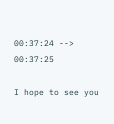00:37:24 --> 00:37:25

I hope to see you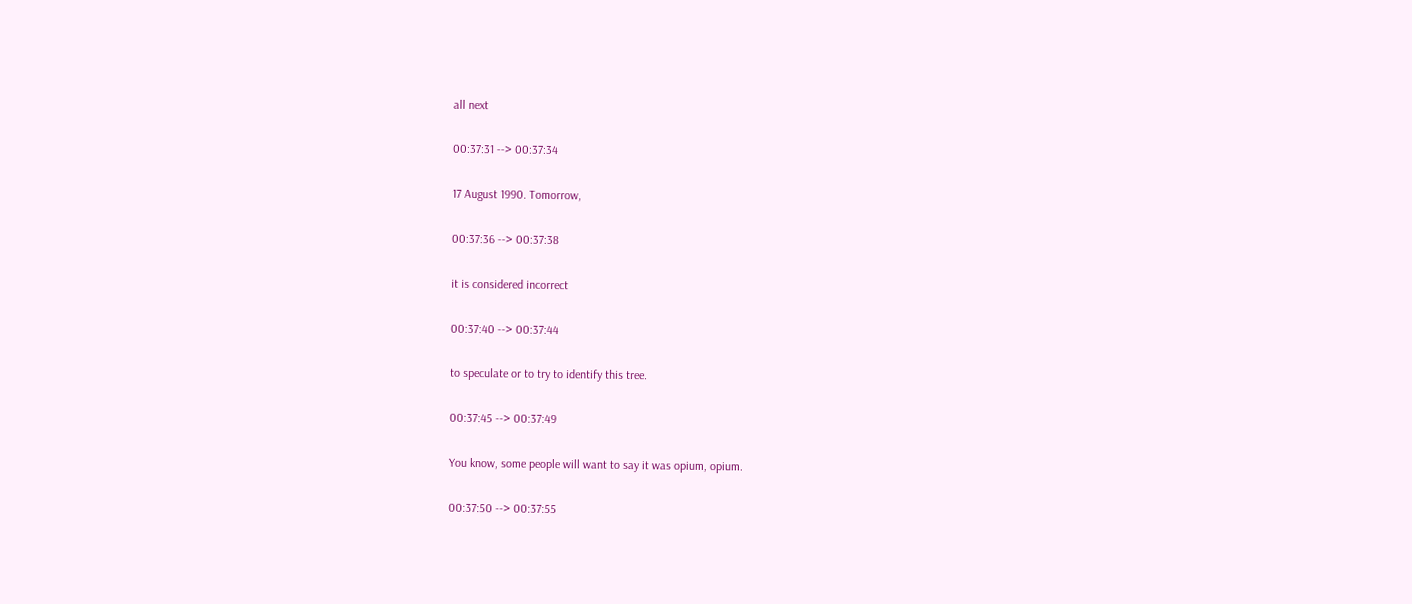all next

00:37:31 --> 00:37:34

17 August 1990. Tomorrow,

00:37:36 --> 00:37:38

it is considered incorrect

00:37:40 --> 00:37:44

to speculate or to try to identify this tree.

00:37:45 --> 00:37:49

You know, some people will want to say it was opium, opium.

00:37:50 --> 00:37:55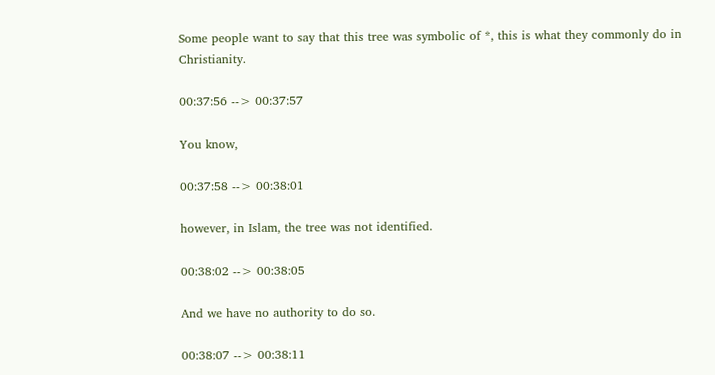Some people want to say that this tree was symbolic of *, this is what they commonly do in Christianity.

00:37:56 --> 00:37:57

You know,

00:37:58 --> 00:38:01

however, in Islam, the tree was not identified.

00:38:02 --> 00:38:05

And we have no authority to do so.

00:38:07 --> 00:38:11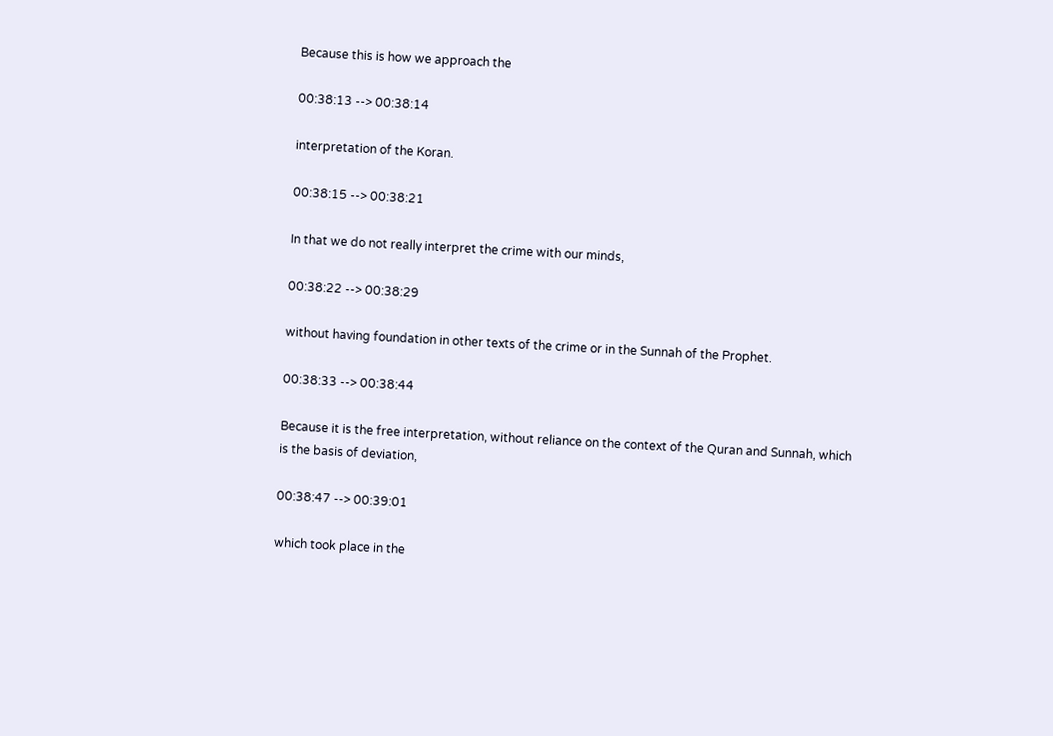Because this is how we approach the

00:38:13 --> 00:38:14

interpretation of the Koran.

00:38:15 --> 00:38:21

In that we do not really interpret the crime with our minds,

00:38:22 --> 00:38:29

without having foundation in other texts of the crime or in the Sunnah of the Prophet.

00:38:33 --> 00:38:44

Because it is the free interpretation, without reliance on the context of the Quran and Sunnah, which is the basis of deviation,

00:38:47 --> 00:39:01

which took place in the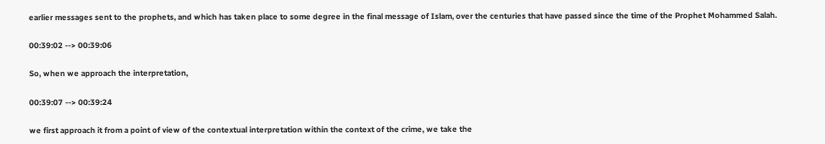earlier messages sent to the prophets, and which has taken place to some degree in the final message of Islam, over the centuries that have passed since the time of the Prophet Mohammed Salah.

00:39:02 --> 00:39:06

So, when we approach the interpretation,

00:39:07 --> 00:39:24

we first approach it from a point of view of the contextual interpretation within the context of the crime, we take the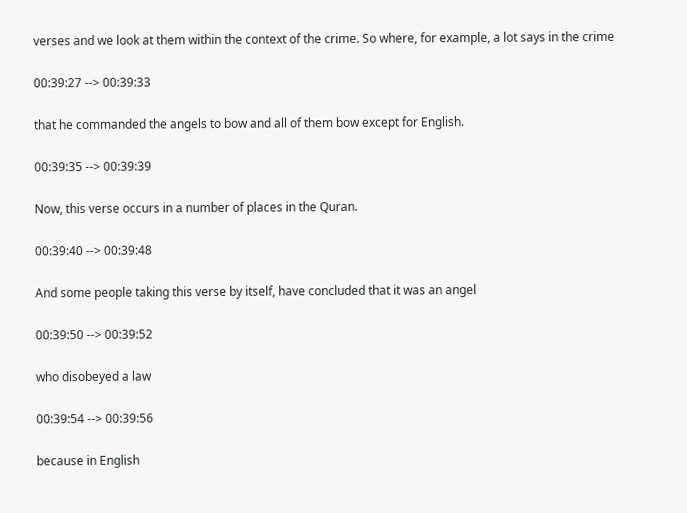verses and we look at them within the context of the crime. So where, for example, a lot says in the crime

00:39:27 --> 00:39:33

that he commanded the angels to bow and all of them bow except for English.

00:39:35 --> 00:39:39

Now, this verse occurs in a number of places in the Quran.

00:39:40 --> 00:39:48

And some people taking this verse by itself, have concluded that it was an angel

00:39:50 --> 00:39:52

who disobeyed a law

00:39:54 --> 00:39:56

because in English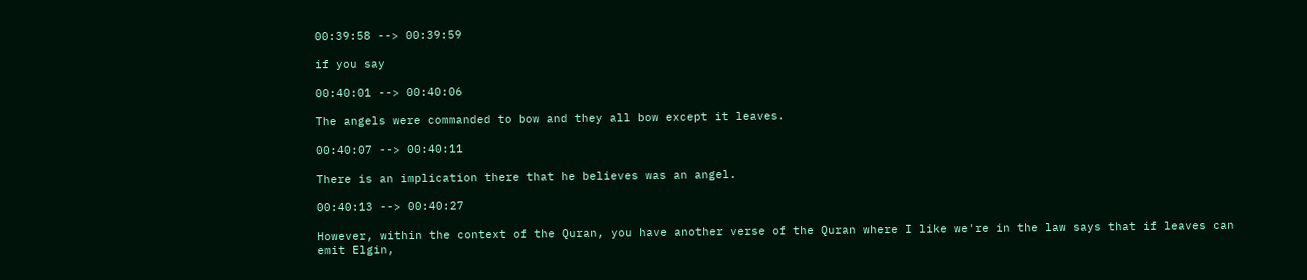00:39:58 --> 00:39:59

if you say

00:40:01 --> 00:40:06

The angels were commanded to bow and they all bow except it leaves.

00:40:07 --> 00:40:11

There is an implication there that he believes was an angel.

00:40:13 --> 00:40:27

However, within the context of the Quran, you have another verse of the Quran where I like we're in the law says that if leaves can emit Elgin,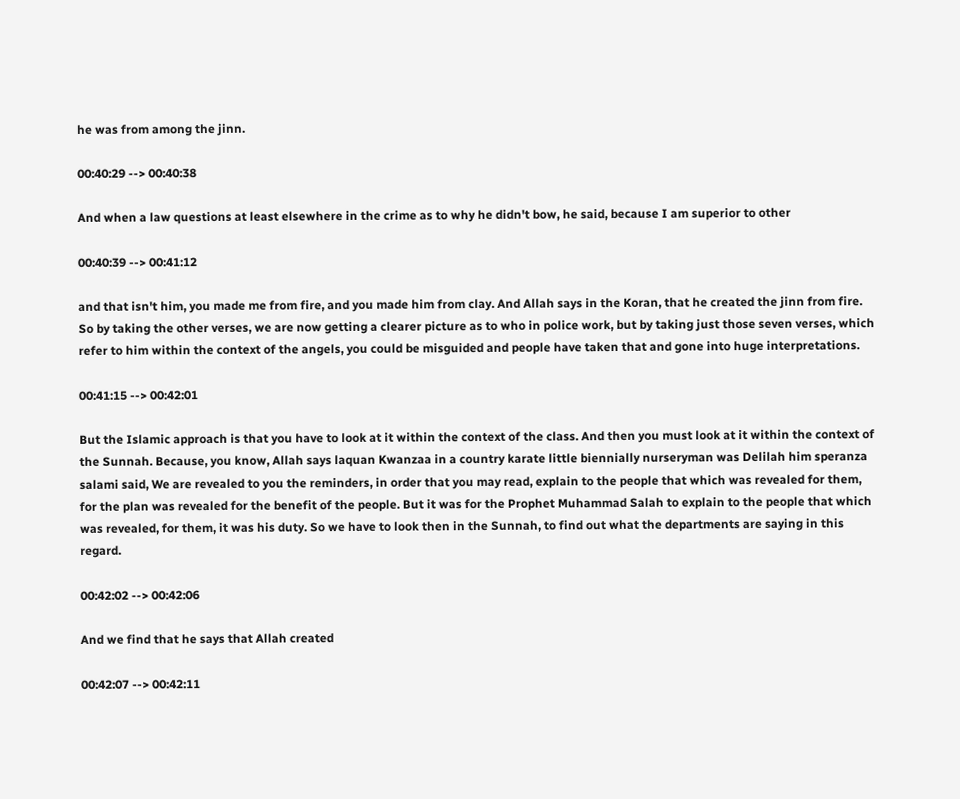he was from among the jinn.

00:40:29 --> 00:40:38

And when a law questions at least elsewhere in the crime as to why he didn't bow, he said, because I am superior to other

00:40:39 --> 00:41:12

and that isn't him, you made me from fire, and you made him from clay. And Allah says in the Koran, that he created the jinn from fire. So by taking the other verses, we are now getting a clearer picture as to who in police work, but by taking just those seven verses, which refer to him within the context of the angels, you could be misguided and people have taken that and gone into huge interpretations.

00:41:15 --> 00:42:01

But the Islamic approach is that you have to look at it within the context of the class. And then you must look at it within the context of the Sunnah. Because, you know, Allah says laquan Kwanzaa in a country karate little biennially nurseryman was Delilah him speranza salami said, We are revealed to you the reminders, in order that you may read, explain to the people that which was revealed for them, for the plan was revealed for the benefit of the people. But it was for the Prophet Muhammad Salah to explain to the people that which was revealed, for them, it was his duty. So we have to look then in the Sunnah, to find out what the departments are saying in this regard.

00:42:02 --> 00:42:06

And we find that he says that Allah created

00:42:07 --> 00:42:11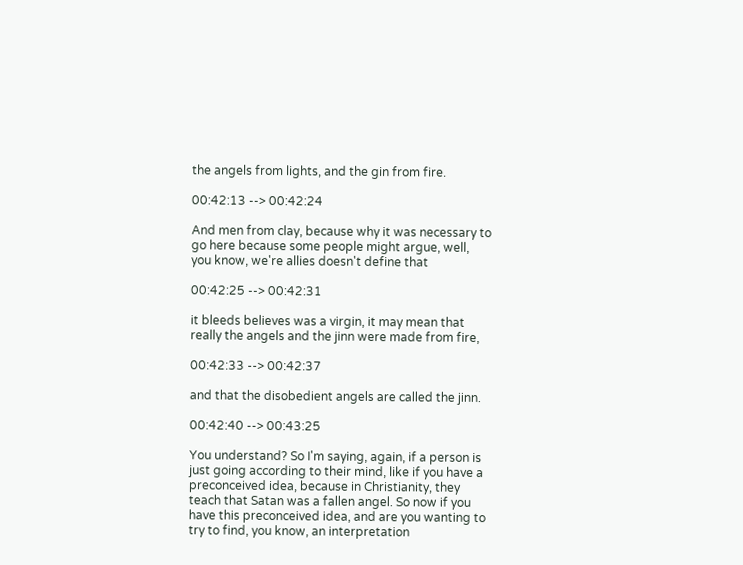the angels from lights, and the gin from fire.

00:42:13 --> 00:42:24

And men from clay, because why it was necessary to go here because some people might argue, well, you know, we're allies doesn't define that

00:42:25 --> 00:42:31

it bleeds believes was a virgin, it may mean that really the angels and the jinn were made from fire,

00:42:33 --> 00:42:37

and that the disobedient angels are called the jinn.

00:42:40 --> 00:43:25

You understand? So I'm saying, again, if a person is just going according to their mind, like if you have a preconceived idea, because in Christianity, they teach that Satan was a fallen angel. So now if you have this preconceived idea, and are you wanting to try to find, you know, an interpretation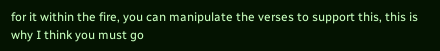for it within the fire, you can manipulate the verses to support this, this is why I think you must go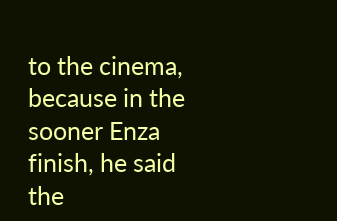to the cinema, because in the sooner Enza finish, he said the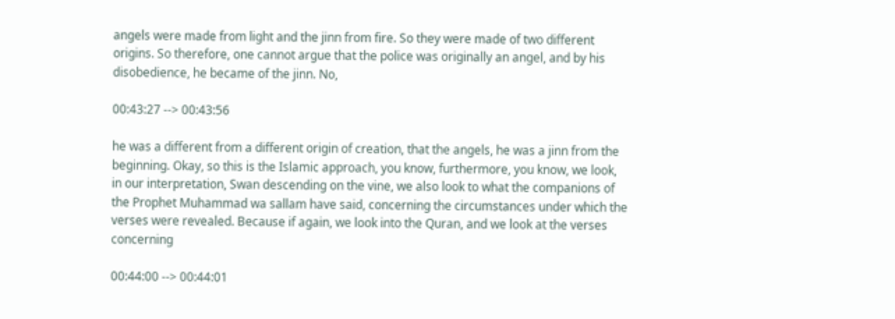angels were made from light and the jinn from fire. So they were made of two different origins. So therefore, one cannot argue that the police was originally an angel, and by his disobedience, he became of the jinn. No,

00:43:27 --> 00:43:56

he was a different from a different origin of creation, that the angels, he was a jinn from the beginning. Okay, so this is the Islamic approach, you know, furthermore, you know, we look, in our interpretation, Swan descending on the vine, we also look to what the companions of the Prophet Muhammad wa sallam have said, concerning the circumstances under which the verses were revealed. Because if again, we look into the Quran, and we look at the verses concerning

00:44:00 --> 00:44:01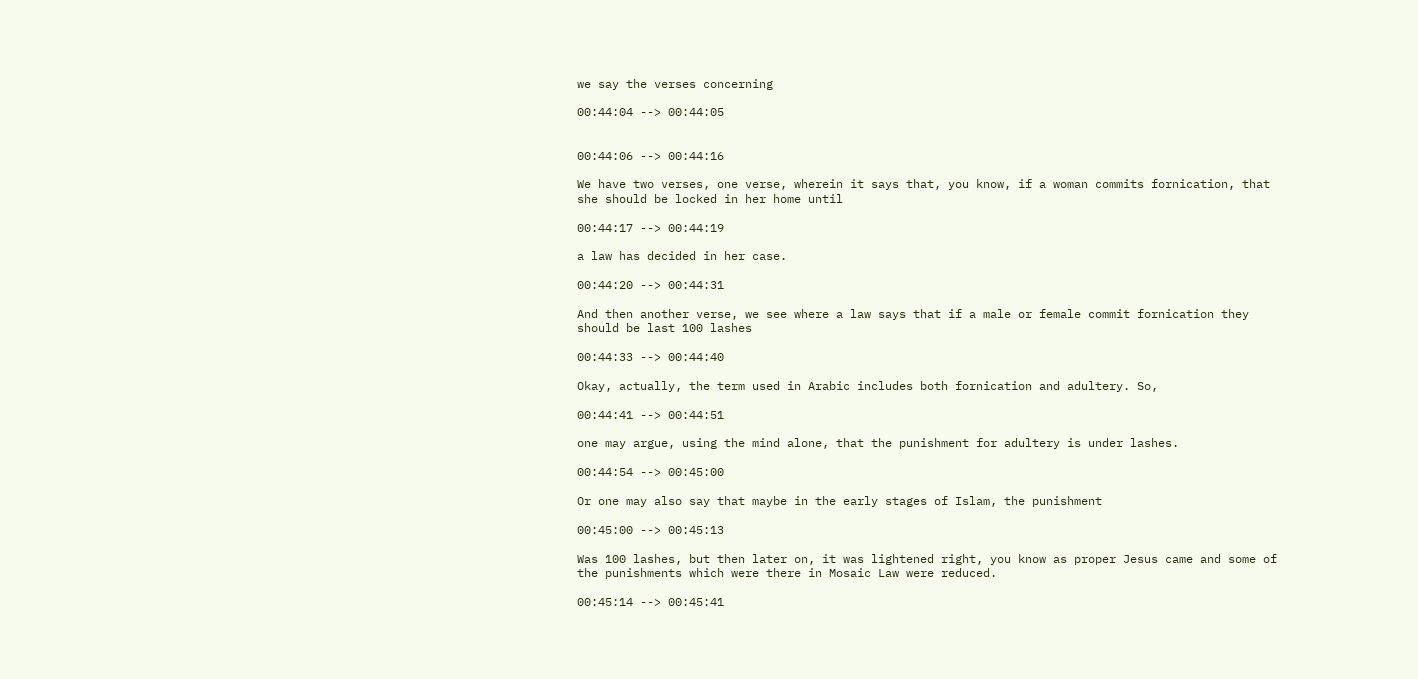we say the verses concerning

00:44:04 --> 00:44:05


00:44:06 --> 00:44:16

We have two verses, one verse, wherein it says that, you know, if a woman commits fornication, that she should be locked in her home until

00:44:17 --> 00:44:19

a law has decided in her case.

00:44:20 --> 00:44:31

And then another verse, we see where a law says that if a male or female commit fornication they should be last 100 lashes

00:44:33 --> 00:44:40

Okay, actually, the term used in Arabic includes both fornication and adultery. So,

00:44:41 --> 00:44:51

one may argue, using the mind alone, that the punishment for adultery is under lashes.

00:44:54 --> 00:45:00

Or one may also say that maybe in the early stages of Islam, the punishment

00:45:00 --> 00:45:13

Was 100 lashes, but then later on, it was lightened right, you know as proper Jesus came and some of the punishments which were there in Mosaic Law were reduced.

00:45:14 --> 00:45:41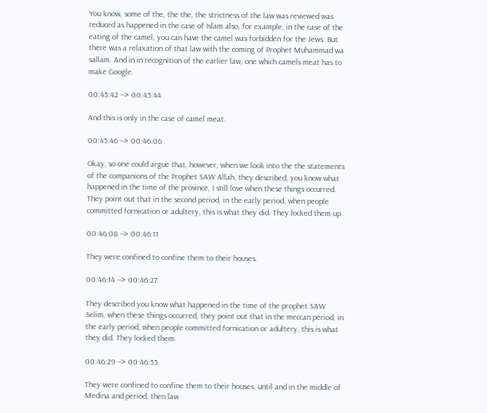You know, some of the, the the, the strictness of the law was reviewed was reduced as happened in the case of Islam also, for example, in the case of the eating of the camel, you can have the camel was forbidden for the Jews. But there was a relaxation of that law with the coming of Prophet Muhammad wa sallam. And in in recognition of the earlier law, one which camels meat has to make Google.

00:45:42 --> 00:45:44

And this is only in the case of camel meat.

00:45:46 --> 00:46:06

Okay, so one could argue that, however, when we look into the the statements of the companions of the Prophet SAW Allah, they described, you know what happened in the time of the province, I still love when these things occurred. They point out that in the second period, in the early period, when people committed fornication or adultery, this is what they did. They locked them up.

00:46:08 --> 00:46:11

They were confined to confine them to their houses.

00:46:14 --> 00:46:27

They described you know what happened in the time of the prophet SAW Selim, when these things occurred, they point out that in the meccan period, in the early period, when people committed fornication or adultery, this is what they did. They locked them.

00:46:29 --> 00:46:55

They were confined to confine them to their houses, until and in the middle of Medina and period, then law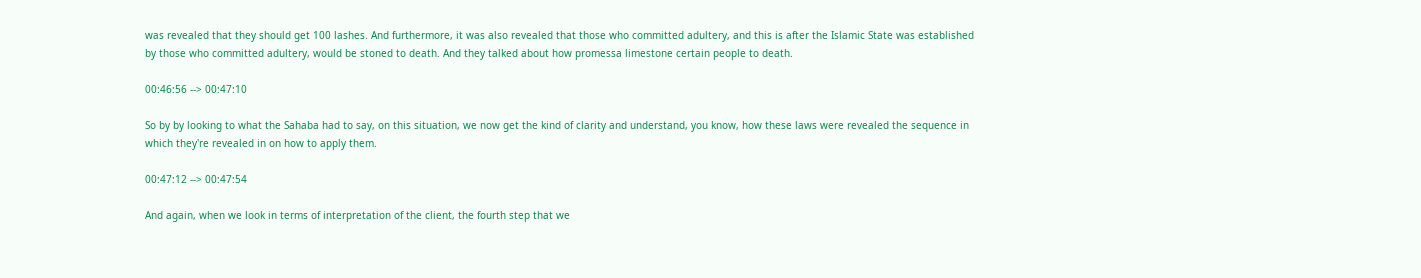was revealed that they should get 100 lashes. And furthermore, it was also revealed that those who committed adultery, and this is after the Islamic State was established by those who committed adultery, would be stoned to death. And they talked about how promessa limestone certain people to death.

00:46:56 --> 00:47:10

So by by looking to what the Sahaba had to say, on this situation, we now get the kind of clarity and understand, you know, how these laws were revealed the sequence in which they're revealed in on how to apply them.

00:47:12 --> 00:47:54

And again, when we look in terms of interpretation of the client, the fourth step that we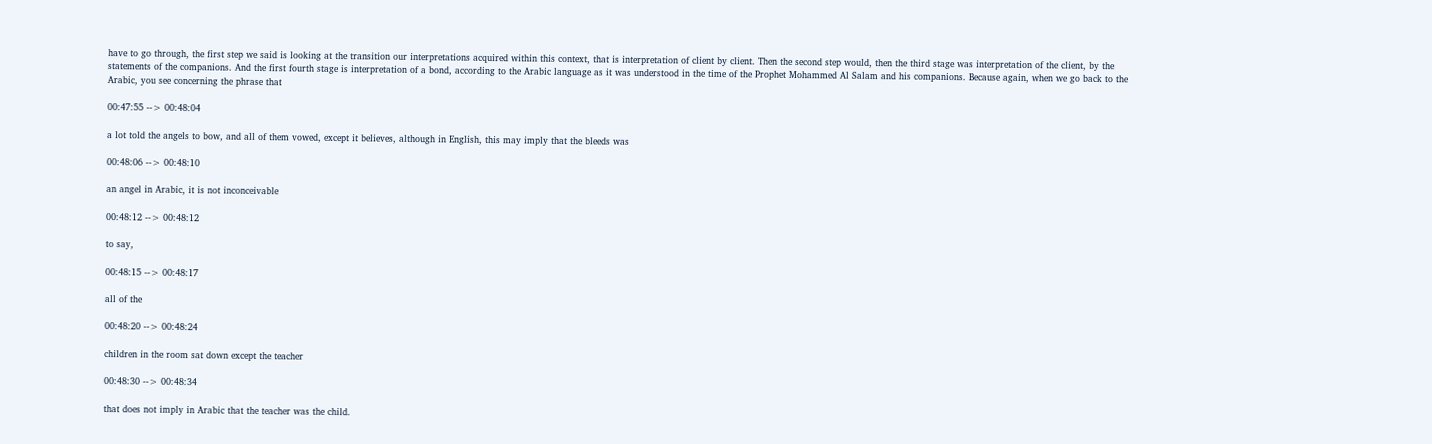have to go through, the first step we said is looking at the transition our interpretations acquired within this context, that is interpretation of client by client. Then the second step would, then the third stage was interpretation of the client, by the statements of the companions. And the first fourth stage is interpretation of a bond, according to the Arabic language as it was understood in the time of the Prophet Mohammed Al Salam and his companions. Because again, when we go back to the Arabic, you see concerning the phrase that

00:47:55 --> 00:48:04

a lot told the angels to bow, and all of them vowed, except it believes, although in English, this may imply that the bleeds was

00:48:06 --> 00:48:10

an angel in Arabic, it is not inconceivable

00:48:12 --> 00:48:12

to say,

00:48:15 --> 00:48:17

all of the

00:48:20 --> 00:48:24

children in the room sat down except the teacher

00:48:30 --> 00:48:34

that does not imply in Arabic that the teacher was the child.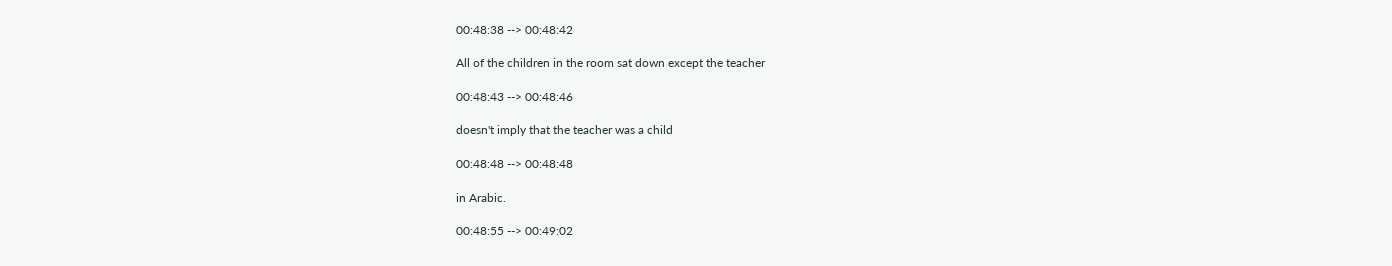00:48:38 --> 00:48:42

All of the children in the room sat down except the teacher

00:48:43 --> 00:48:46

doesn't imply that the teacher was a child

00:48:48 --> 00:48:48

in Arabic.

00:48:55 --> 00:49:02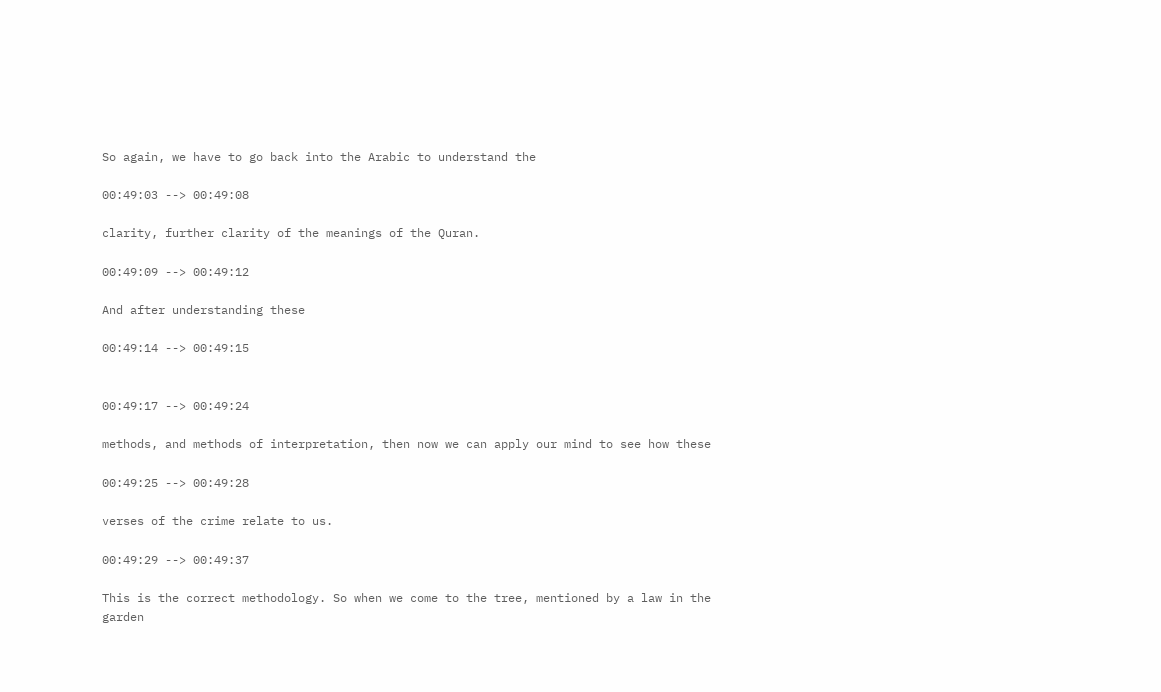So again, we have to go back into the Arabic to understand the

00:49:03 --> 00:49:08

clarity, further clarity of the meanings of the Quran.

00:49:09 --> 00:49:12

And after understanding these

00:49:14 --> 00:49:15


00:49:17 --> 00:49:24

methods, and methods of interpretation, then now we can apply our mind to see how these

00:49:25 --> 00:49:28

verses of the crime relate to us.

00:49:29 --> 00:49:37

This is the correct methodology. So when we come to the tree, mentioned by a law in the garden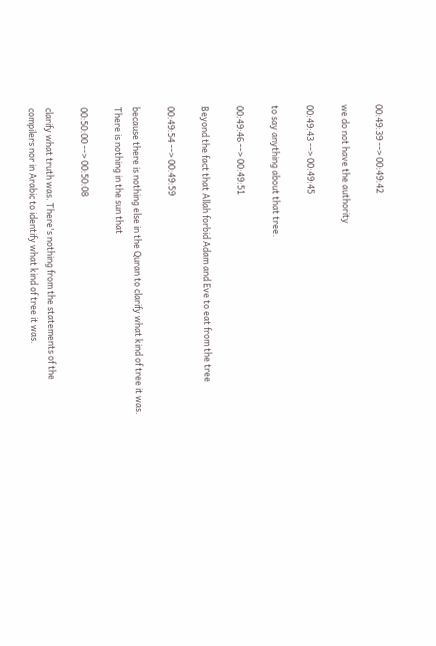00:49:39 --> 00:49:42

we do not have the authority

00:49:43 --> 00:49:45

to say anything about that tree.

00:49:46 --> 00:49:51

Beyond the fact that Allah forbid Adam and Eve to eat from the tree

00:49:54 --> 00:49:59

because there is nothing else in the Quran to clarify what kind of tree it was. There is nothing in the sun that

00:50:00 --> 00:50:08

clarify what truth was. There's nothing from the statements of the compilers nor in Arabic to identify what kind of tree it was.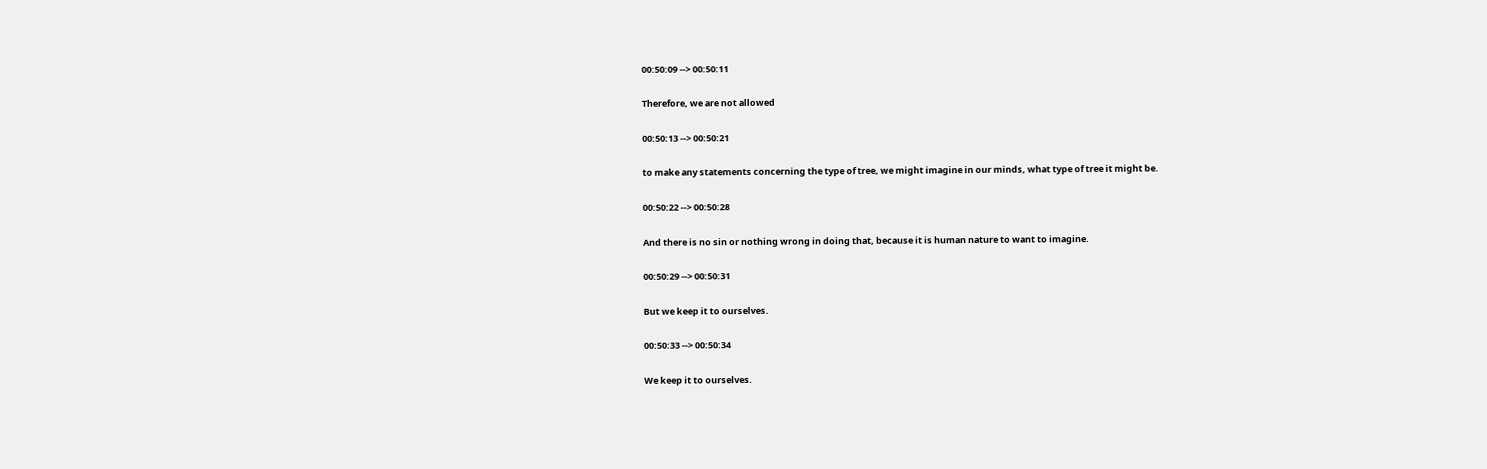00:50:09 --> 00:50:11

Therefore, we are not allowed

00:50:13 --> 00:50:21

to make any statements concerning the type of tree, we might imagine in our minds, what type of tree it might be.

00:50:22 --> 00:50:28

And there is no sin or nothing wrong in doing that, because it is human nature to want to imagine.

00:50:29 --> 00:50:31

But we keep it to ourselves.

00:50:33 --> 00:50:34

We keep it to ourselves.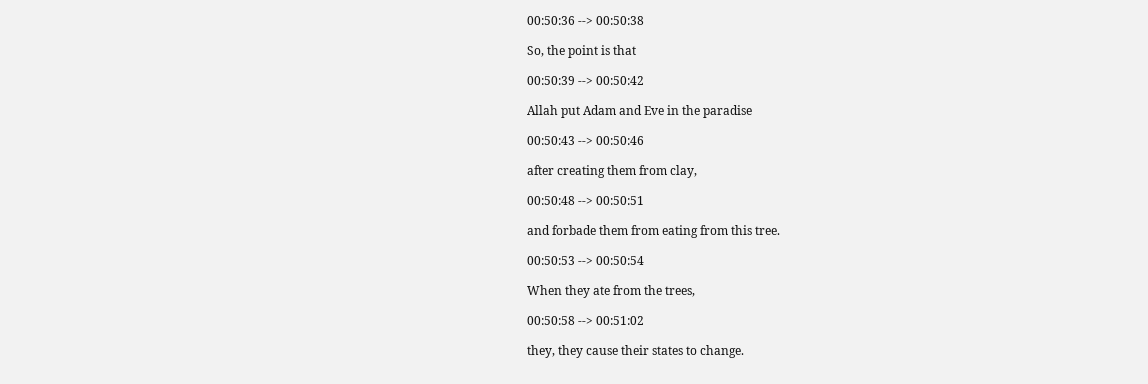00:50:36 --> 00:50:38

So, the point is that

00:50:39 --> 00:50:42

Allah put Adam and Eve in the paradise

00:50:43 --> 00:50:46

after creating them from clay,

00:50:48 --> 00:50:51

and forbade them from eating from this tree.

00:50:53 --> 00:50:54

When they ate from the trees,

00:50:58 --> 00:51:02

they, they cause their states to change.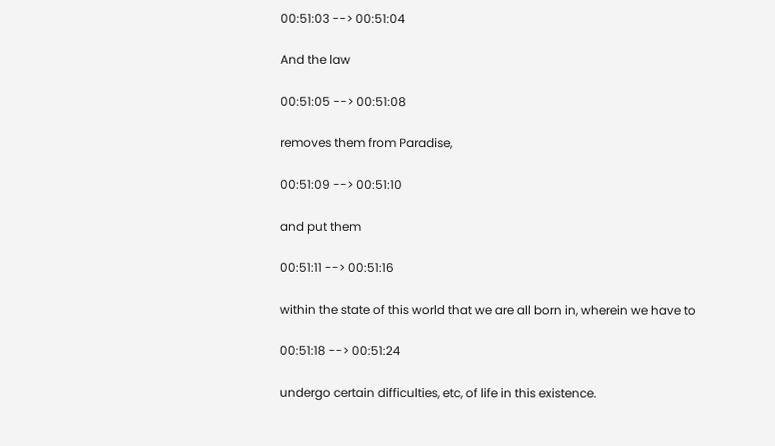00:51:03 --> 00:51:04

And the law

00:51:05 --> 00:51:08

removes them from Paradise,

00:51:09 --> 00:51:10

and put them

00:51:11 --> 00:51:16

within the state of this world that we are all born in, wherein we have to

00:51:18 --> 00:51:24

undergo certain difficulties, etc, of life in this existence.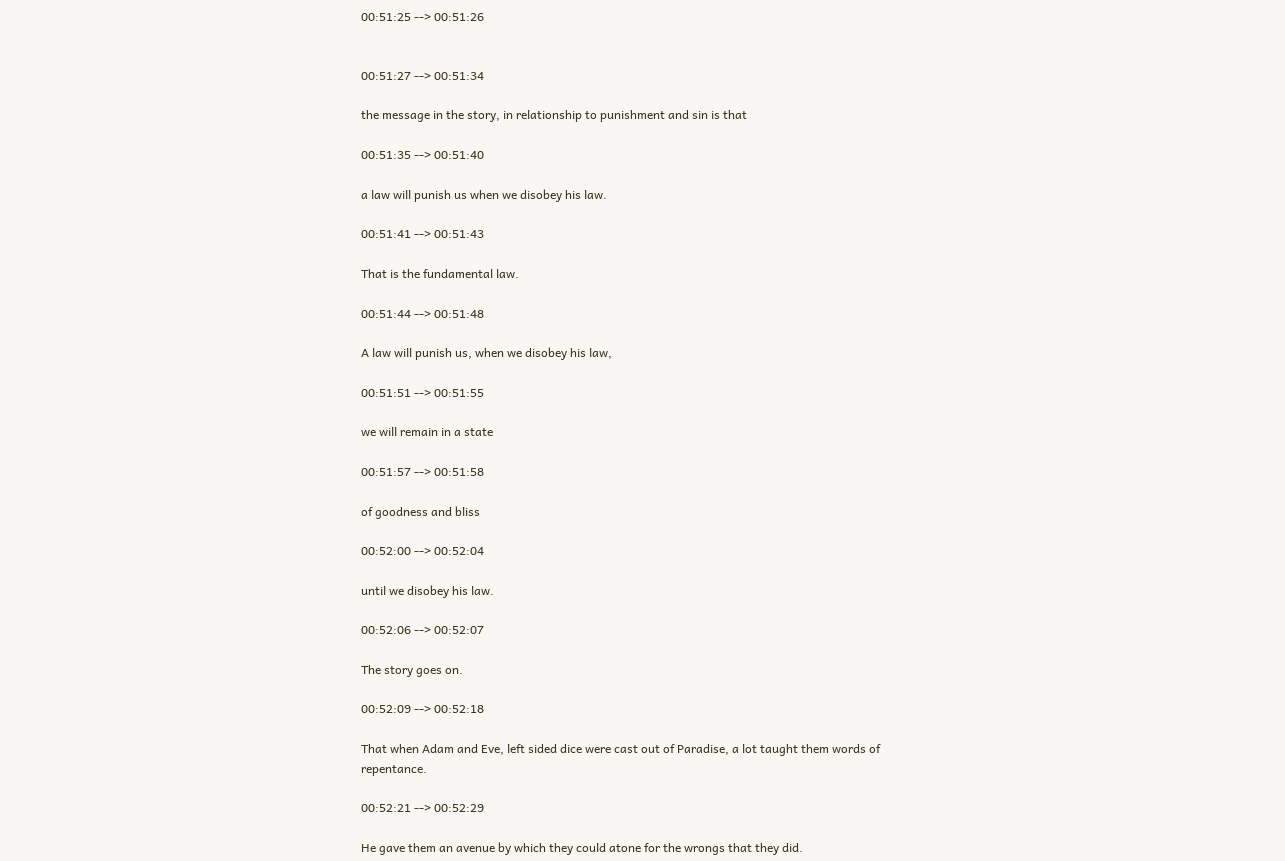00:51:25 --> 00:51:26


00:51:27 --> 00:51:34

the message in the story, in relationship to punishment and sin is that

00:51:35 --> 00:51:40

a law will punish us when we disobey his law.

00:51:41 --> 00:51:43

That is the fundamental law.

00:51:44 --> 00:51:48

A law will punish us, when we disobey his law,

00:51:51 --> 00:51:55

we will remain in a state

00:51:57 --> 00:51:58

of goodness and bliss

00:52:00 --> 00:52:04

until we disobey his law.

00:52:06 --> 00:52:07

The story goes on.

00:52:09 --> 00:52:18

That when Adam and Eve, left sided dice were cast out of Paradise, a lot taught them words of repentance.

00:52:21 --> 00:52:29

He gave them an avenue by which they could atone for the wrongs that they did.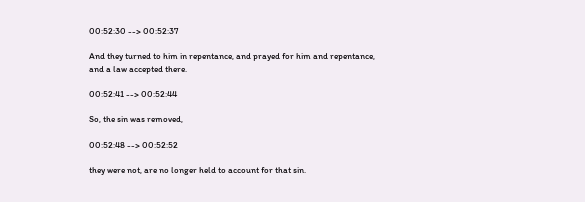00:52:30 --> 00:52:37

And they turned to him in repentance, and prayed for him and repentance, and a law accepted there.

00:52:41 --> 00:52:44

So, the sin was removed,

00:52:48 --> 00:52:52

they were not, are no longer held to account for that sin.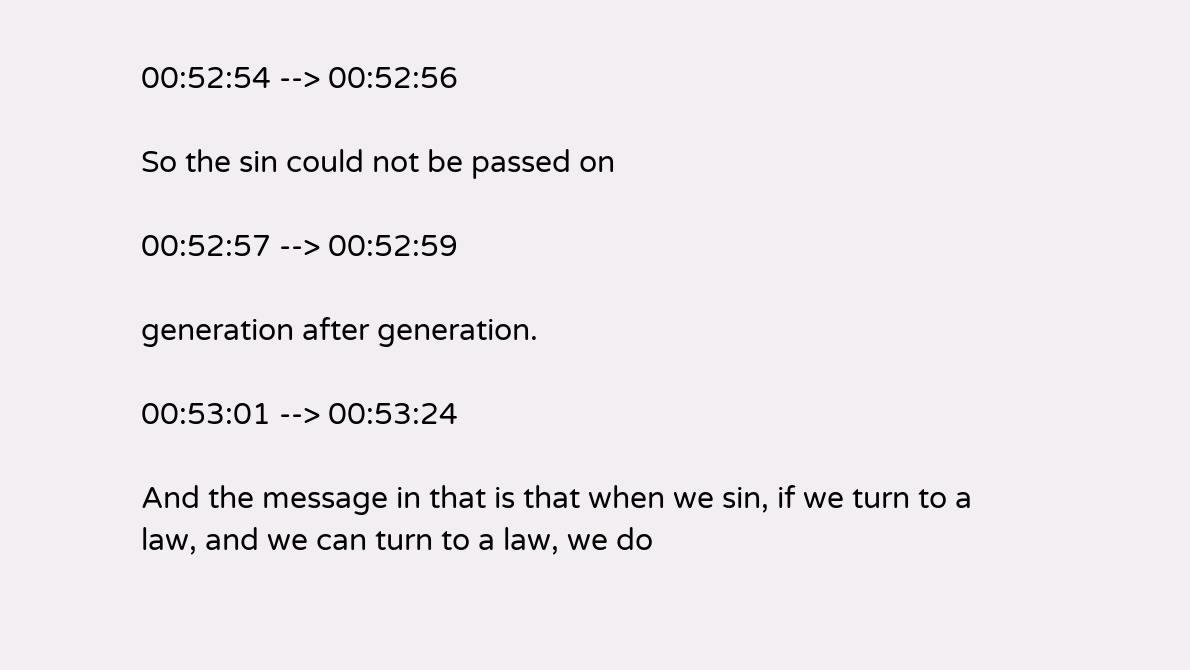00:52:54 --> 00:52:56

So the sin could not be passed on

00:52:57 --> 00:52:59

generation after generation.

00:53:01 --> 00:53:24

And the message in that is that when we sin, if we turn to a law, and we can turn to a law, we do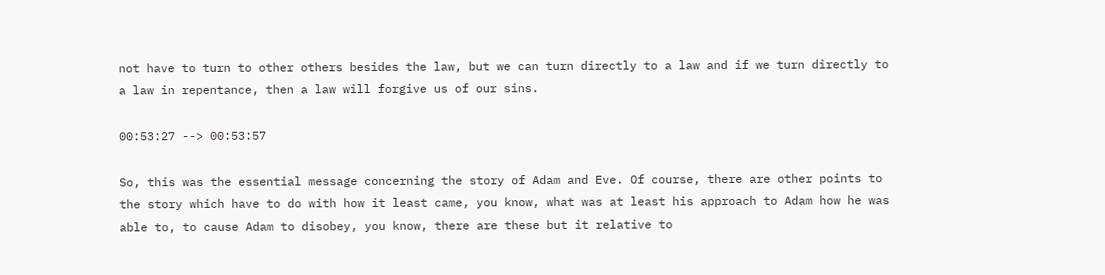not have to turn to other others besides the law, but we can turn directly to a law and if we turn directly to a law in repentance, then a law will forgive us of our sins.

00:53:27 --> 00:53:57

So, this was the essential message concerning the story of Adam and Eve. Of course, there are other points to the story which have to do with how it least came, you know, what was at least his approach to Adam how he was able to, to cause Adam to disobey, you know, there are these but it relative to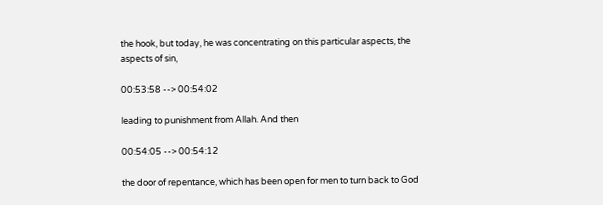the hook, but today, he was concentrating on this particular aspects, the aspects of sin,

00:53:58 --> 00:54:02

leading to punishment from Allah. And then

00:54:05 --> 00:54:12

the door of repentance, which has been open for men to turn back to God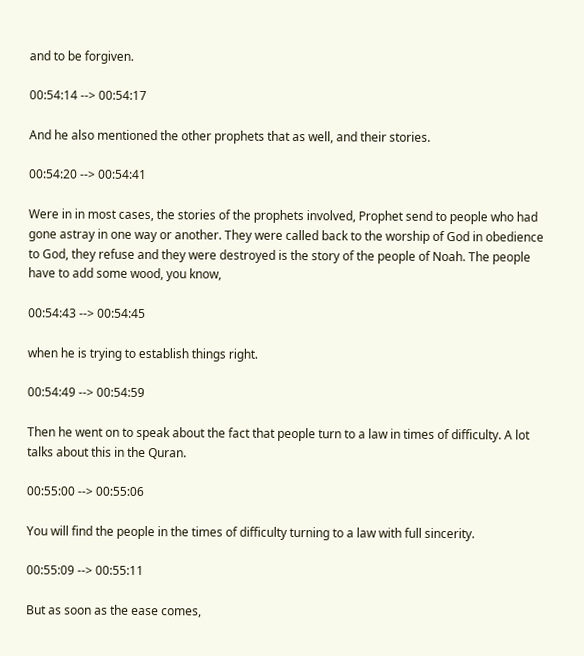and to be forgiven.

00:54:14 --> 00:54:17

And he also mentioned the other prophets that as well, and their stories.

00:54:20 --> 00:54:41

Were in in most cases, the stories of the prophets involved, Prophet send to people who had gone astray in one way or another. They were called back to the worship of God in obedience to God, they refuse and they were destroyed is the story of the people of Noah. The people have to add some wood, you know,

00:54:43 --> 00:54:45

when he is trying to establish things right.

00:54:49 --> 00:54:59

Then he went on to speak about the fact that people turn to a law in times of difficulty. A lot talks about this in the Quran.

00:55:00 --> 00:55:06

You will find the people in the times of difficulty turning to a law with full sincerity.

00:55:09 --> 00:55:11

But as soon as the ease comes,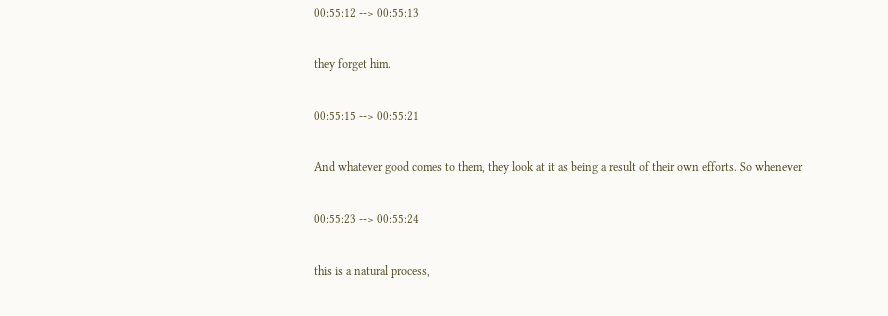00:55:12 --> 00:55:13

they forget him.

00:55:15 --> 00:55:21

And whatever good comes to them, they look at it as being a result of their own efforts. So whenever

00:55:23 --> 00:55:24

this is a natural process,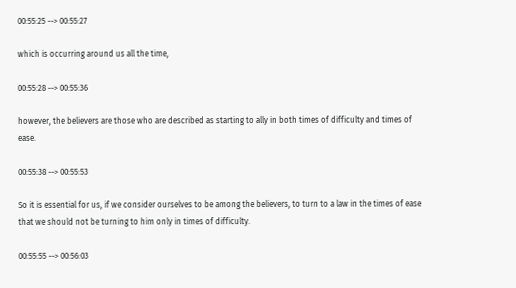00:55:25 --> 00:55:27

which is occurring around us all the time,

00:55:28 --> 00:55:36

however, the believers are those who are described as starting to ally in both times of difficulty and times of ease.

00:55:38 --> 00:55:53

So it is essential for us, if we consider ourselves to be among the believers, to turn to a law in the times of ease that we should not be turning to him only in times of difficulty.

00:55:55 --> 00:56:03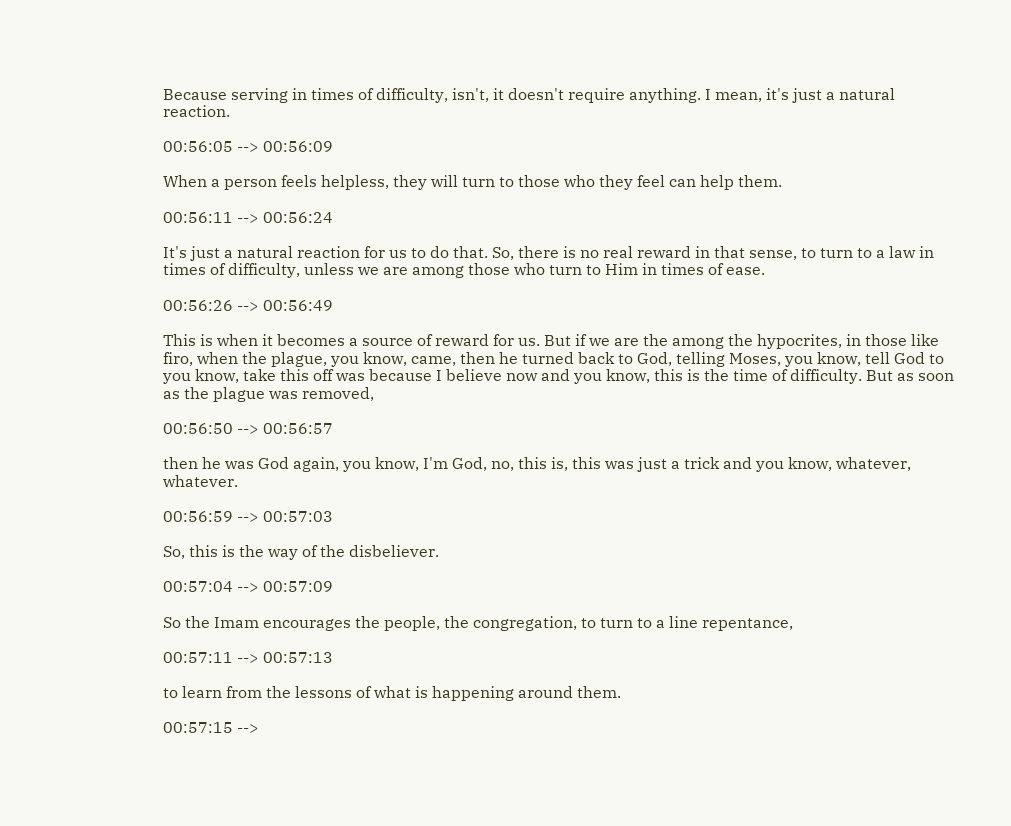Because serving in times of difficulty, isn't, it doesn't require anything. I mean, it's just a natural reaction.

00:56:05 --> 00:56:09

When a person feels helpless, they will turn to those who they feel can help them.

00:56:11 --> 00:56:24

It's just a natural reaction for us to do that. So, there is no real reward in that sense, to turn to a law in times of difficulty, unless we are among those who turn to Him in times of ease.

00:56:26 --> 00:56:49

This is when it becomes a source of reward for us. But if we are the among the hypocrites, in those like firo, when the plague, you know, came, then he turned back to God, telling Moses, you know, tell God to you know, take this off was because I believe now and you know, this is the time of difficulty. But as soon as the plague was removed,

00:56:50 --> 00:56:57

then he was God again, you know, I'm God, no, this is, this was just a trick and you know, whatever, whatever.

00:56:59 --> 00:57:03

So, this is the way of the disbeliever.

00:57:04 --> 00:57:09

So the Imam encourages the people, the congregation, to turn to a line repentance,

00:57:11 --> 00:57:13

to learn from the lessons of what is happening around them.

00:57:15 -->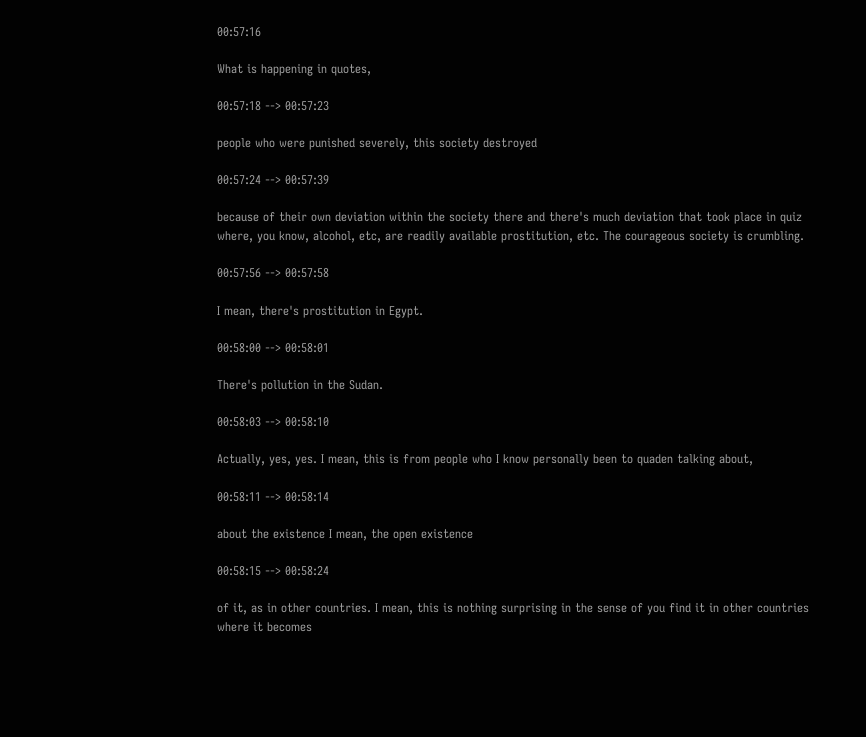00:57:16

What is happening in quotes,

00:57:18 --> 00:57:23

people who were punished severely, this society destroyed

00:57:24 --> 00:57:39

because of their own deviation within the society there and there's much deviation that took place in quiz where, you know, alcohol, etc, are readily available prostitution, etc. The courageous society is crumbling.

00:57:56 --> 00:57:58

I mean, there's prostitution in Egypt.

00:58:00 --> 00:58:01

There's pollution in the Sudan.

00:58:03 --> 00:58:10

Actually, yes, yes. I mean, this is from people who I know personally been to quaden talking about,

00:58:11 --> 00:58:14

about the existence I mean, the open existence

00:58:15 --> 00:58:24

of it, as in other countries. I mean, this is nothing surprising in the sense of you find it in other countries where it becomes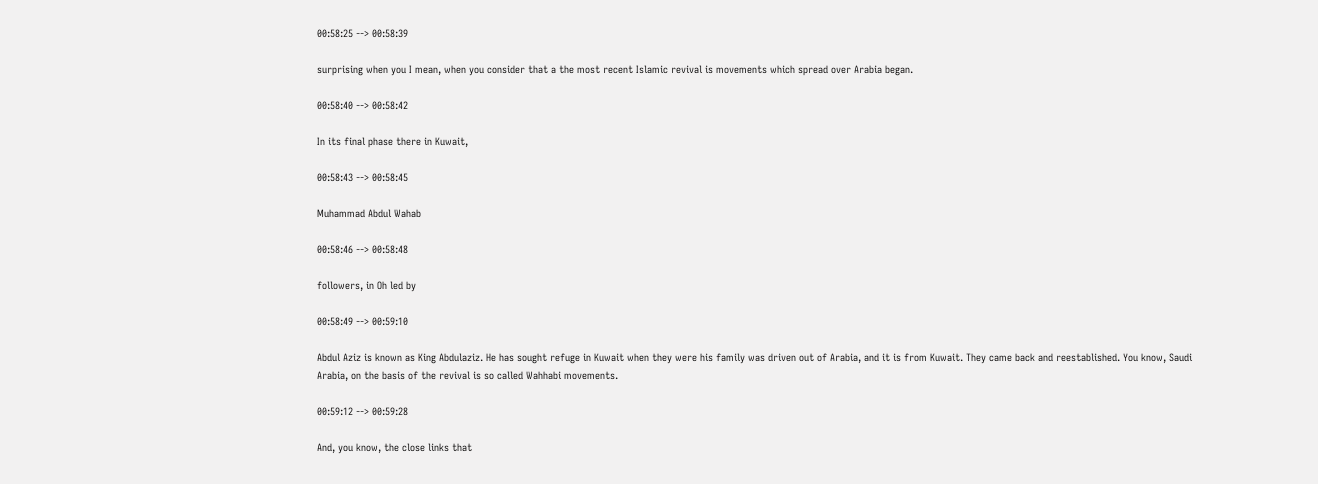00:58:25 --> 00:58:39

surprising when you I mean, when you consider that a the most recent Islamic revival is movements which spread over Arabia began.

00:58:40 --> 00:58:42

In its final phase there in Kuwait,

00:58:43 --> 00:58:45

Muhammad Abdul Wahab

00:58:46 --> 00:58:48

followers, in Oh led by

00:58:49 --> 00:59:10

Abdul Aziz is known as King Abdulaziz. He has sought refuge in Kuwait when they were his family was driven out of Arabia, and it is from Kuwait. They came back and reestablished. You know, Saudi Arabia, on the basis of the revival is so called Wahhabi movements.

00:59:12 --> 00:59:28

And, you know, the close links that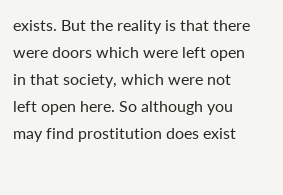exists. But the reality is that there were doors which were left open in that society, which were not left open here. So although you may find prostitution does exist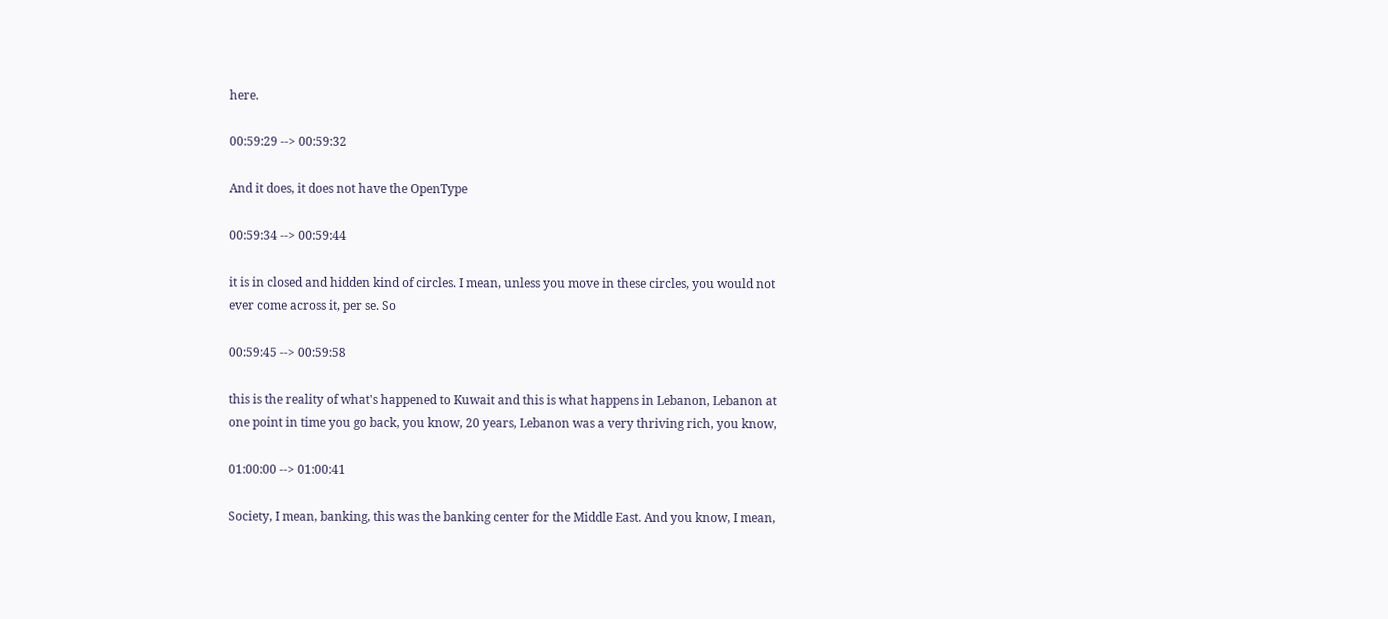here.

00:59:29 --> 00:59:32

And it does, it does not have the OpenType

00:59:34 --> 00:59:44

it is in closed and hidden kind of circles. I mean, unless you move in these circles, you would not ever come across it, per se. So

00:59:45 --> 00:59:58

this is the reality of what's happened to Kuwait and this is what happens in Lebanon, Lebanon at one point in time you go back, you know, 20 years, Lebanon was a very thriving rich, you know,

01:00:00 --> 01:00:41

Society, I mean, banking, this was the banking center for the Middle East. And you know, I mean,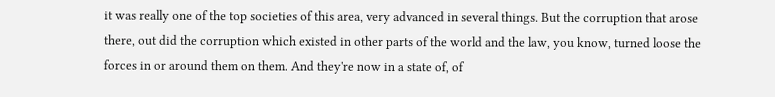it was really one of the top societies of this area, very advanced in several things. But the corruption that arose there, out did the corruption which existed in other parts of the world and the law, you know, turned loose the forces in or around them on them. And they're now in a state of, of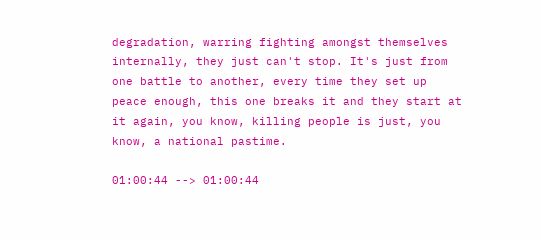degradation, warring fighting amongst themselves internally, they just can't stop. It's just from one battle to another, every time they set up peace enough, this one breaks it and they start at it again, you know, killing people is just, you know, a national pastime.

01:00:44 --> 01:00:44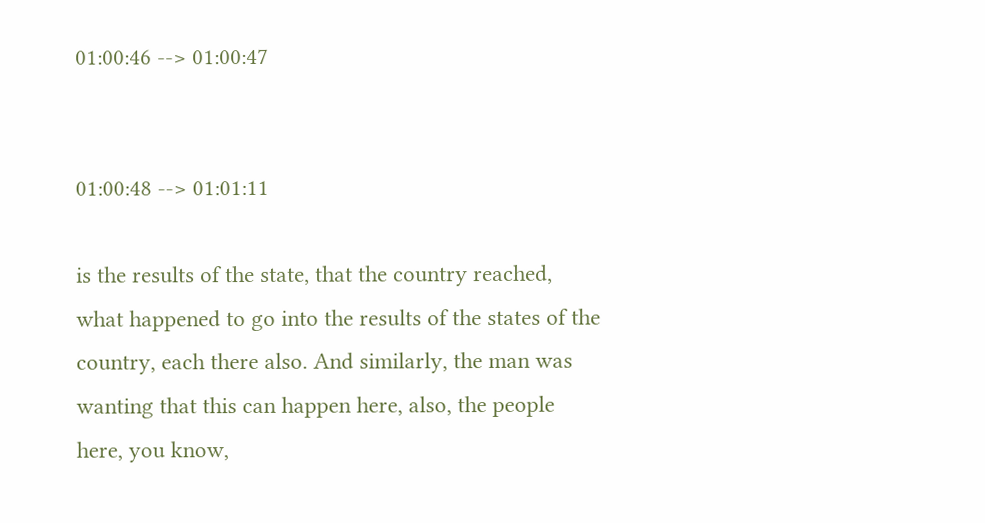01:00:46 --> 01:00:47


01:00:48 --> 01:01:11

is the results of the state, that the country reached, what happened to go into the results of the states of the country, each there also. And similarly, the man was wanting that this can happen here, also, the people here, you know,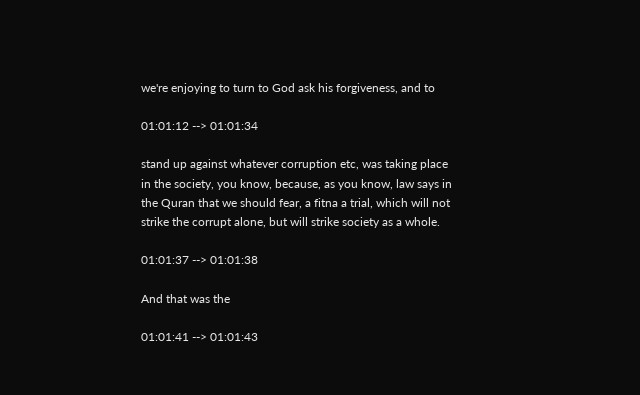we're enjoying to turn to God ask his forgiveness, and to

01:01:12 --> 01:01:34

stand up against whatever corruption etc, was taking place in the society, you know, because, as you know, law says in the Quran that we should fear, a fitna a trial, which will not strike the corrupt alone, but will strike society as a whole.

01:01:37 --> 01:01:38

And that was the

01:01:41 --> 01:01:43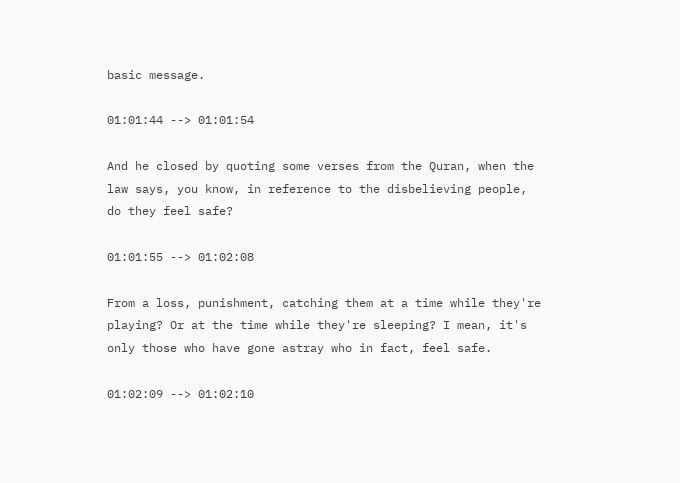basic message.

01:01:44 --> 01:01:54

And he closed by quoting some verses from the Quran, when the law says, you know, in reference to the disbelieving people, do they feel safe?

01:01:55 --> 01:02:08

From a loss, punishment, catching them at a time while they're playing? Or at the time while they're sleeping? I mean, it's only those who have gone astray who in fact, feel safe.

01:02:09 --> 01:02:10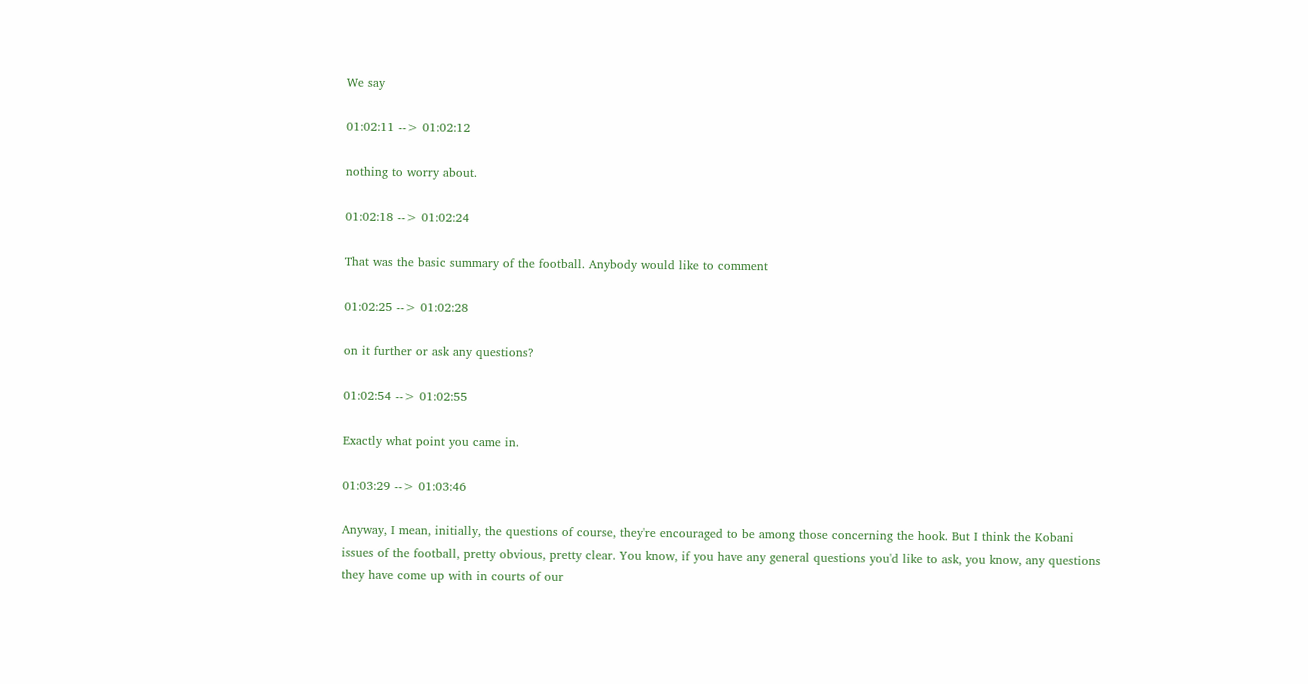We say

01:02:11 --> 01:02:12

nothing to worry about.

01:02:18 --> 01:02:24

That was the basic summary of the football. Anybody would like to comment

01:02:25 --> 01:02:28

on it further or ask any questions?

01:02:54 --> 01:02:55

Exactly what point you came in.

01:03:29 --> 01:03:46

Anyway, I mean, initially, the questions of course, they're encouraged to be among those concerning the hook. But I think the Kobani issues of the football, pretty obvious, pretty clear. You know, if you have any general questions you'd like to ask, you know, any questions they have come up with in courts of our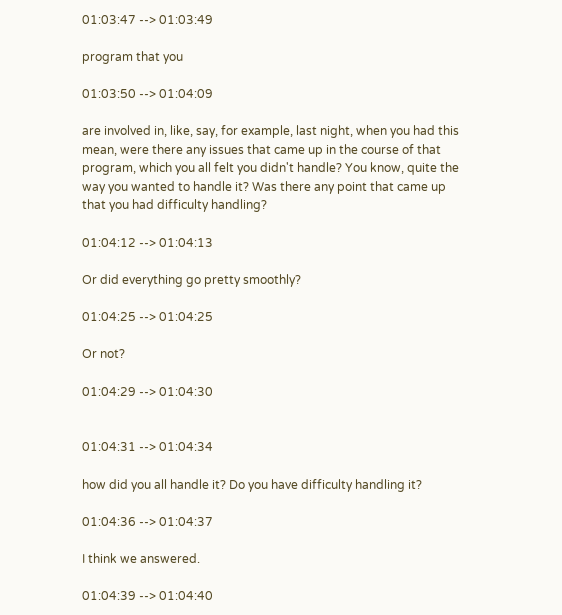01:03:47 --> 01:03:49

program that you

01:03:50 --> 01:04:09

are involved in, like, say, for example, last night, when you had this mean, were there any issues that came up in the course of that program, which you all felt you didn't handle? You know, quite the way you wanted to handle it? Was there any point that came up that you had difficulty handling?

01:04:12 --> 01:04:13

Or did everything go pretty smoothly?

01:04:25 --> 01:04:25

Or not?

01:04:29 --> 01:04:30


01:04:31 --> 01:04:34

how did you all handle it? Do you have difficulty handling it?

01:04:36 --> 01:04:37

I think we answered.

01:04:39 --> 01:04:40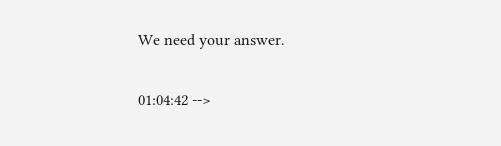We need your answer.

01:04:42 -->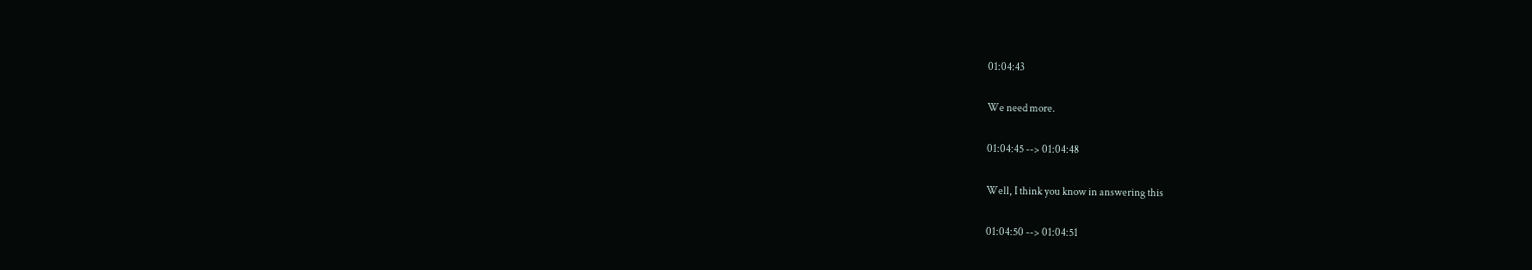01:04:43

We need more.

01:04:45 --> 01:04:48

Well, I think you know in answering this

01:04:50 --> 01:04:51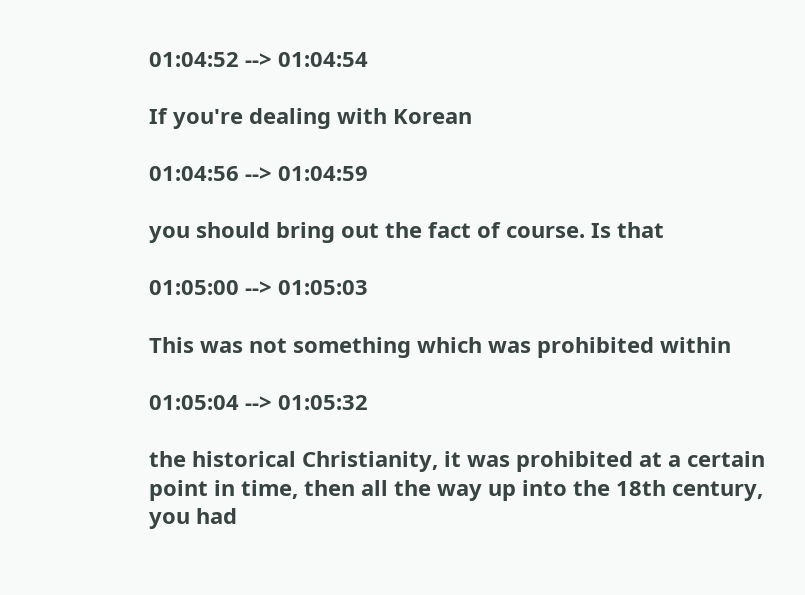01:04:52 --> 01:04:54

If you're dealing with Korean

01:04:56 --> 01:04:59

you should bring out the fact of course. Is that

01:05:00 --> 01:05:03

This was not something which was prohibited within

01:05:04 --> 01:05:32

the historical Christianity, it was prohibited at a certain point in time, then all the way up into the 18th century, you had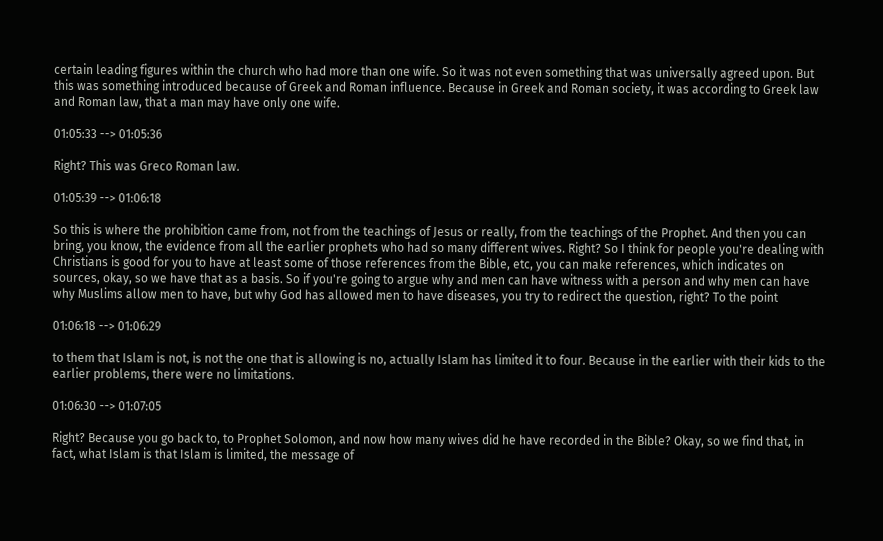certain leading figures within the church who had more than one wife. So it was not even something that was universally agreed upon. But this was something introduced because of Greek and Roman influence. Because in Greek and Roman society, it was according to Greek law and Roman law, that a man may have only one wife.

01:05:33 --> 01:05:36

Right? This was Greco Roman law.

01:05:39 --> 01:06:18

So this is where the prohibition came from, not from the teachings of Jesus or really, from the teachings of the Prophet. And then you can bring, you know, the evidence from all the earlier prophets who had so many different wives. Right? So I think for people you're dealing with Christians is good for you to have at least some of those references from the Bible, etc, you can make references, which indicates on sources, okay, so we have that as a basis. So if you're going to argue why and men can have witness with a person and why men can have why Muslims allow men to have, but why God has allowed men to have diseases, you try to redirect the question, right? To the point

01:06:18 --> 01:06:29

to them that Islam is not, is not the one that is allowing is no, actually Islam has limited it to four. Because in the earlier with their kids to the earlier problems, there were no limitations.

01:06:30 --> 01:07:05

Right? Because you go back to, to Prophet Solomon, and now how many wives did he have recorded in the Bible? Okay, so we find that, in fact, what Islam is that Islam is limited, the message of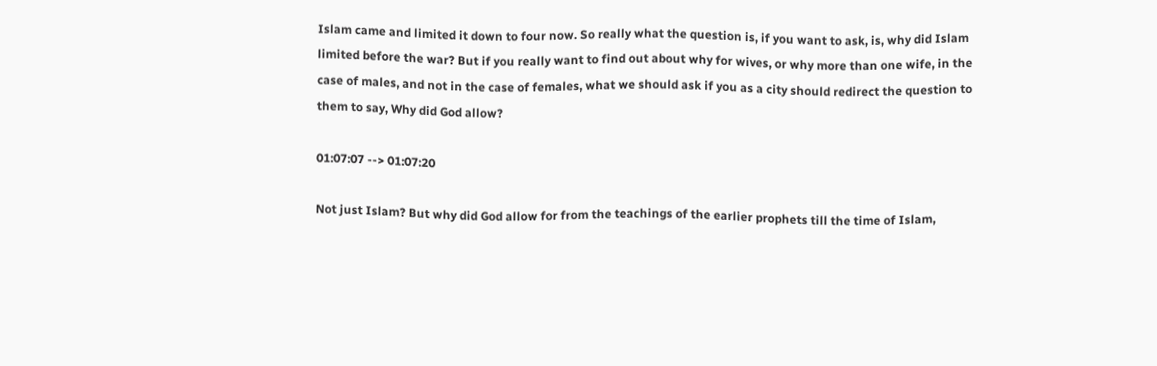Islam came and limited it down to four now. So really what the question is, if you want to ask, is, why did Islam limited before the war? But if you really want to find out about why for wives, or why more than one wife, in the case of males, and not in the case of females, what we should ask if you as a city should redirect the question to them to say, Why did God allow?

01:07:07 --> 01:07:20

Not just Islam? But why did God allow for from the teachings of the earlier prophets till the time of Islam,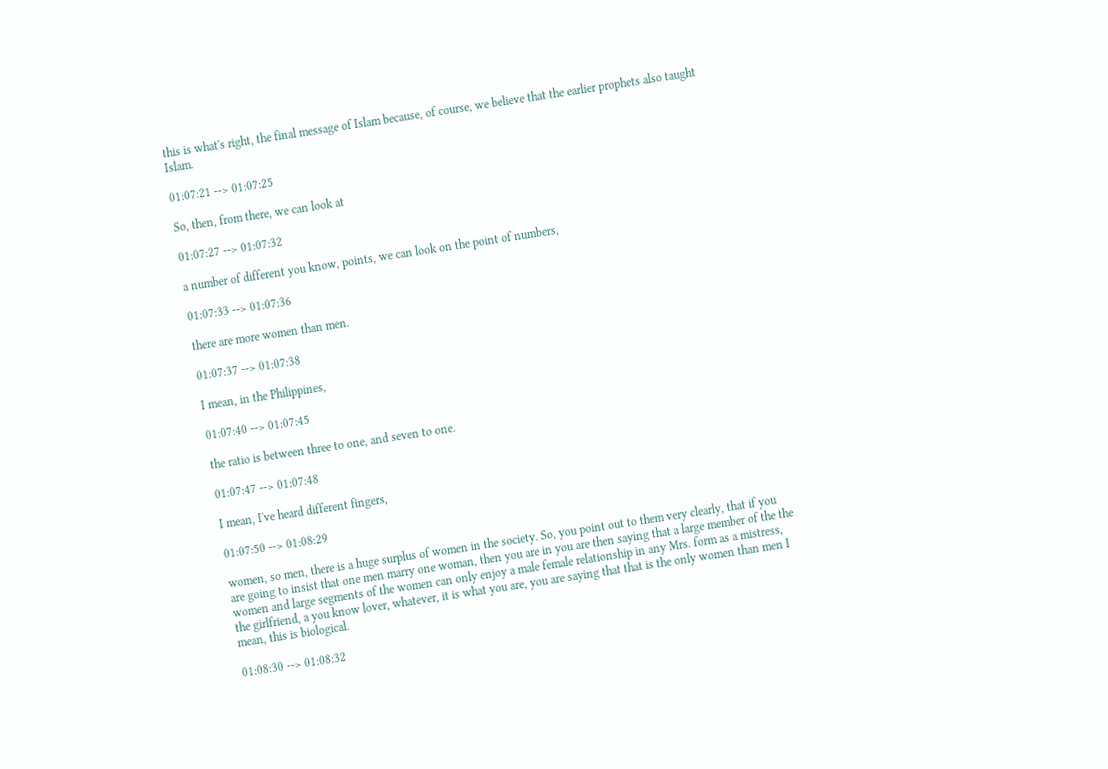this is what's right, the final message of Islam because, of course, we believe that the earlier prophets also taught Islam.

01:07:21 --> 01:07:25

So, then, from there, we can look at

01:07:27 --> 01:07:32

a number of different you know, points, we can look on the point of numbers,

01:07:33 --> 01:07:36

there are more women than men.

01:07:37 --> 01:07:38

I mean, in the Philippines,

01:07:40 --> 01:07:45

the ratio is between three to one, and seven to one.

01:07:47 --> 01:07:48

I mean, I've heard different fingers,

01:07:50 --> 01:08:29

women, so men, there is a huge surplus of women in the society. So, you point out to them very clearly, that if you are going to insist that one men marry one woman, then you are in you are then saying that a large member of the the women and large segments of the women can only enjoy a male female relationship in any Mrs. form as a mistress, the girlfriend, a you know lover, whatever, it is what you are, you are saying that that is the only women than men I mean, this is biological.

01:08:30 --> 01:08:32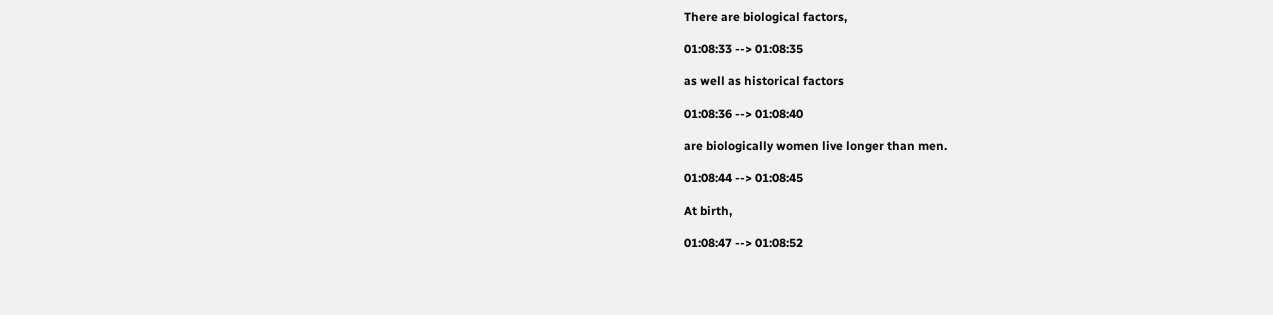There are biological factors,

01:08:33 --> 01:08:35

as well as historical factors

01:08:36 --> 01:08:40

are biologically women live longer than men.

01:08:44 --> 01:08:45

At birth,

01:08:47 --> 01:08:52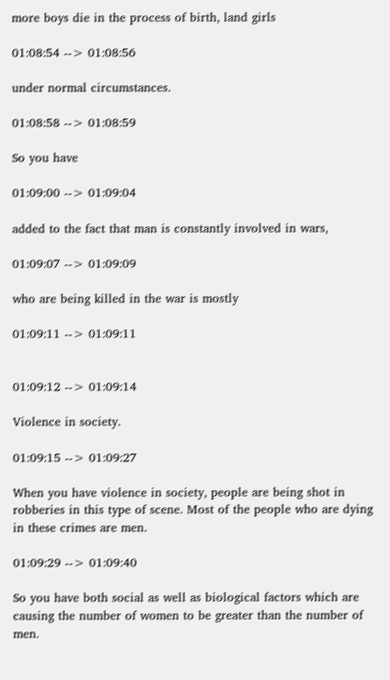more boys die in the process of birth, land girls

01:08:54 --> 01:08:56

under normal circumstances.

01:08:58 --> 01:08:59

So you have

01:09:00 --> 01:09:04

added to the fact that man is constantly involved in wars,

01:09:07 --> 01:09:09

who are being killed in the war is mostly

01:09:11 --> 01:09:11


01:09:12 --> 01:09:14

Violence in society.

01:09:15 --> 01:09:27

When you have violence in society, people are being shot in robberies in this type of scene. Most of the people who are dying in these crimes are men.

01:09:29 --> 01:09:40

So you have both social as well as biological factors which are causing the number of women to be greater than the number of men.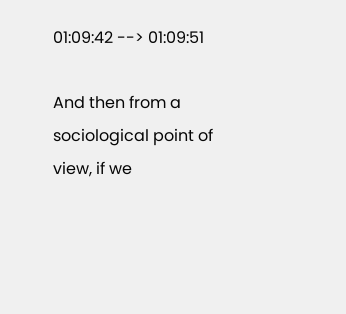01:09:42 --> 01:09:51

And then from a sociological point of view, if we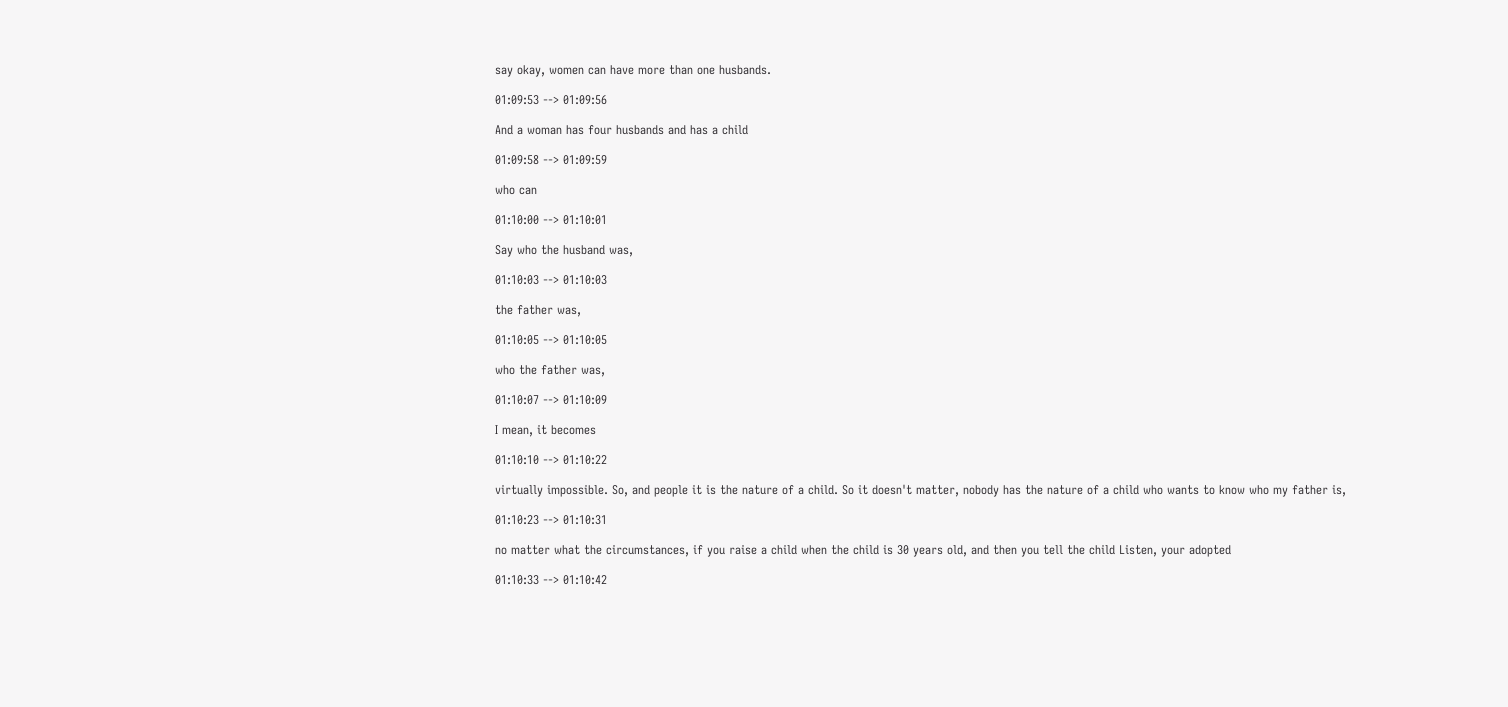say okay, women can have more than one husbands.

01:09:53 --> 01:09:56

And a woman has four husbands and has a child

01:09:58 --> 01:09:59

who can

01:10:00 --> 01:10:01

Say who the husband was,

01:10:03 --> 01:10:03

the father was,

01:10:05 --> 01:10:05

who the father was,

01:10:07 --> 01:10:09

I mean, it becomes

01:10:10 --> 01:10:22

virtually impossible. So, and people it is the nature of a child. So it doesn't matter, nobody has the nature of a child who wants to know who my father is,

01:10:23 --> 01:10:31

no matter what the circumstances, if you raise a child when the child is 30 years old, and then you tell the child Listen, your adopted

01:10:33 --> 01:10:42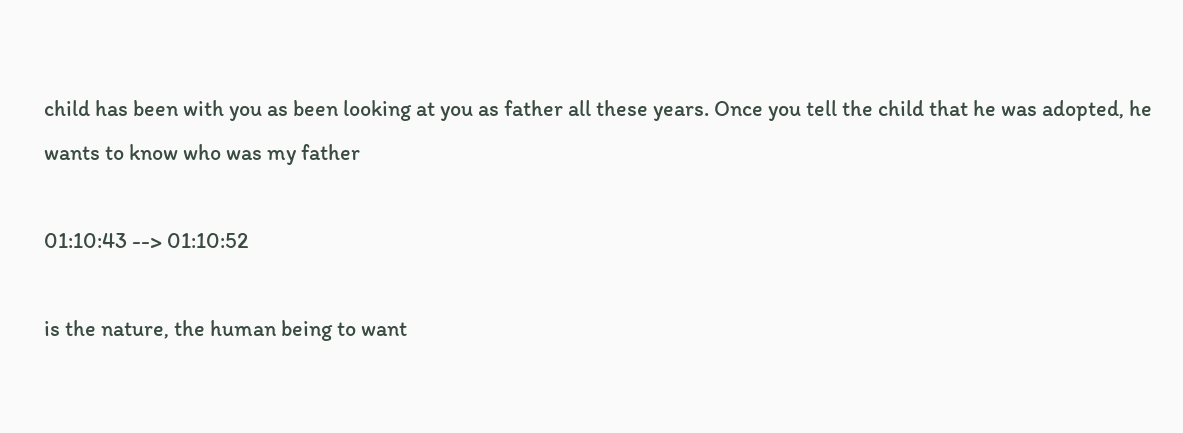child has been with you as been looking at you as father all these years. Once you tell the child that he was adopted, he wants to know who was my father

01:10:43 --> 01:10:52

is the nature, the human being to want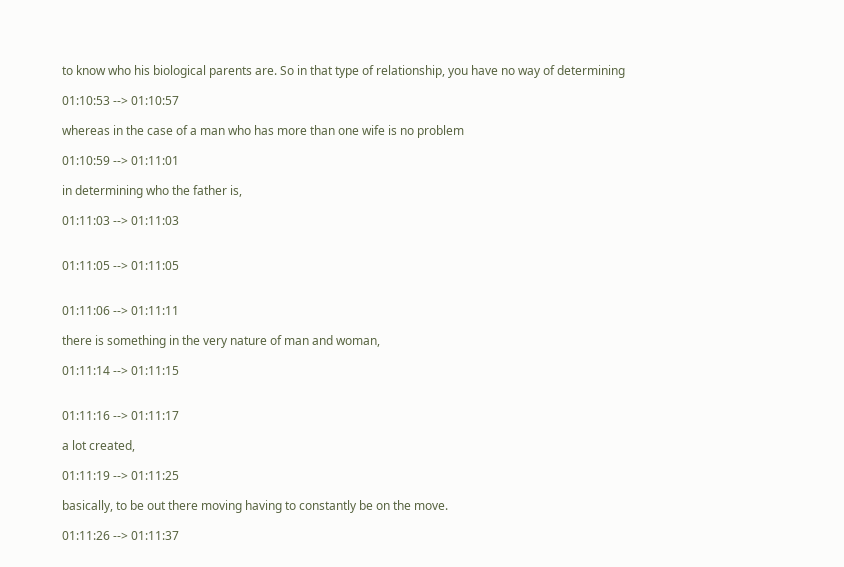to know who his biological parents are. So in that type of relationship, you have no way of determining

01:10:53 --> 01:10:57

whereas in the case of a man who has more than one wife is no problem

01:10:59 --> 01:11:01

in determining who the father is,

01:11:03 --> 01:11:03


01:11:05 --> 01:11:05


01:11:06 --> 01:11:11

there is something in the very nature of man and woman,

01:11:14 --> 01:11:15


01:11:16 --> 01:11:17

a lot created,

01:11:19 --> 01:11:25

basically, to be out there moving having to constantly be on the move.

01:11:26 --> 01:11:37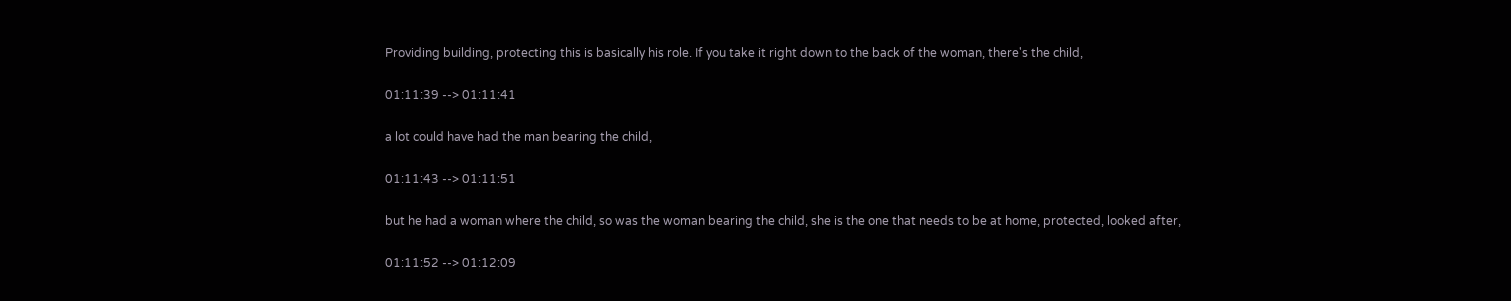Providing building, protecting this is basically his role. If you take it right down to the back of the woman, there's the child,

01:11:39 --> 01:11:41

a lot could have had the man bearing the child,

01:11:43 --> 01:11:51

but he had a woman where the child, so was the woman bearing the child, she is the one that needs to be at home, protected, looked after,

01:11:52 --> 01:12:09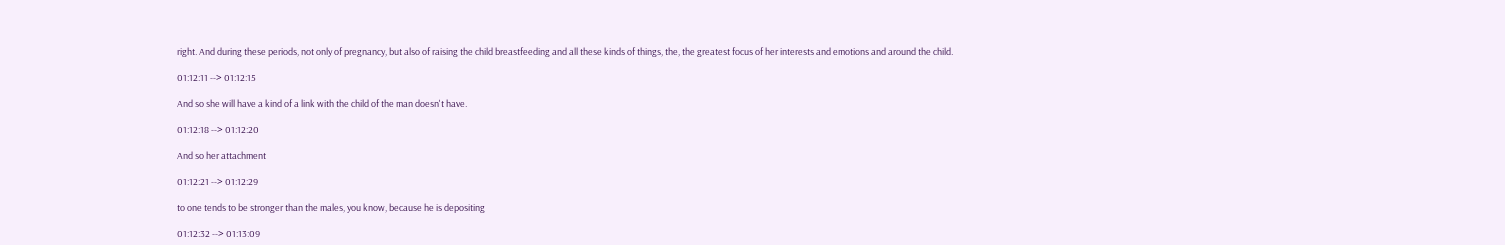right. And during these periods, not only of pregnancy, but also of raising the child breastfeeding and all these kinds of things, the, the greatest focus of her interests and emotions and around the child.

01:12:11 --> 01:12:15

And so she will have a kind of a link with the child of the man doesn't have.

01:12:18 --> 01:12:20

And so her attachment

01:12:21 --> 01:12:29

to one tends to be stronger than the males, you know, because he is depositing

01:12:32 --> 01:13:09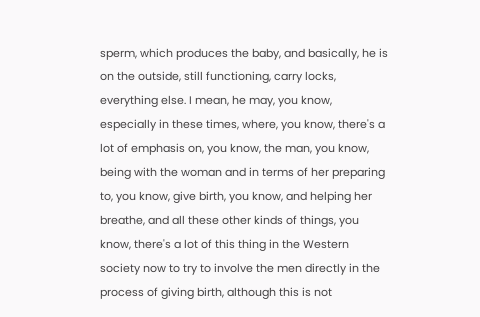sperm, which produces the baby, and basically, he is on the outside, still functioning, carry locks, everything else. I mean, he may, you know, especially in these times, where, you know, there's a lot of emphasis on, you know, the man, you know, being with the woman and in terms of her preparing to, you know, give birth, you know, and helping her breathe, and all these other kinds of things, you know, there's a lot of this thing in the Western society now to try to involve the men directly in the process of giving birth, although this is not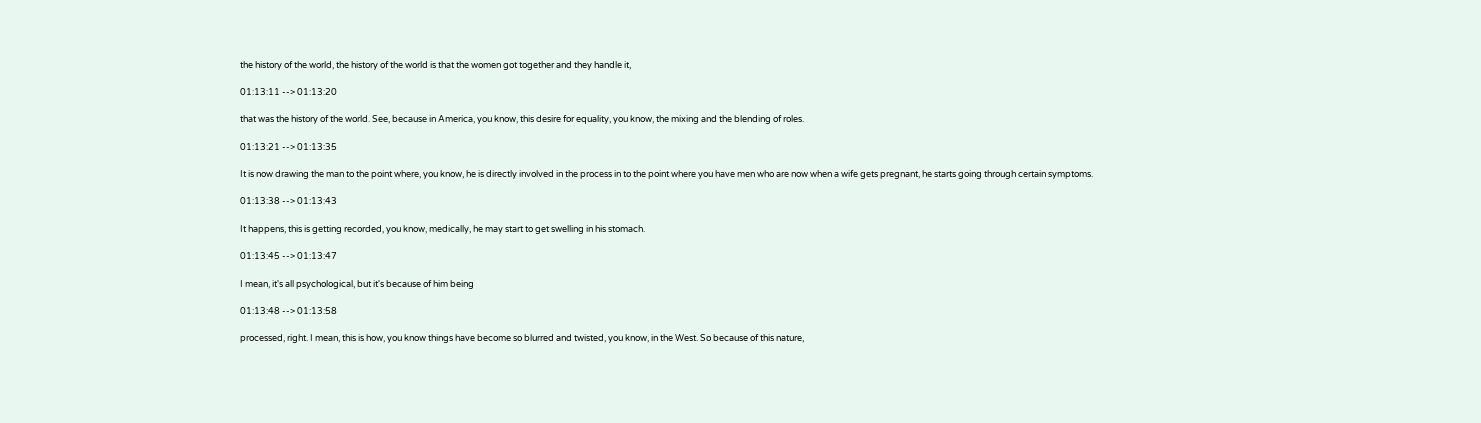the history of the world, the history of the world is that the women got together and they handle it,

01:13:11 --> 01:13:20

that was the history of the world. See, because in America, you know, this desire for equality, you know, the mixing and the blending of roles.

01:13:21 --> 01:13:35

It is now drawing the man to the point where, you know, he is directly involved in the process in to the point where you have men who are now when a wife gets pregnant, he starts going through certain symptoms.

01:13:38 --> 01:13:43

It happens, this is getting recorded, you know, medically, he may start to get swelling in his stomach.

01:13:45 --> 01:13:47

I mean, it's all psychological, but it's because of him being

01:13:48 --> 01:13:58

processed, right. I mean, this is how, you know things have become so blurred and twisted, you know, in the West. So because of this nature,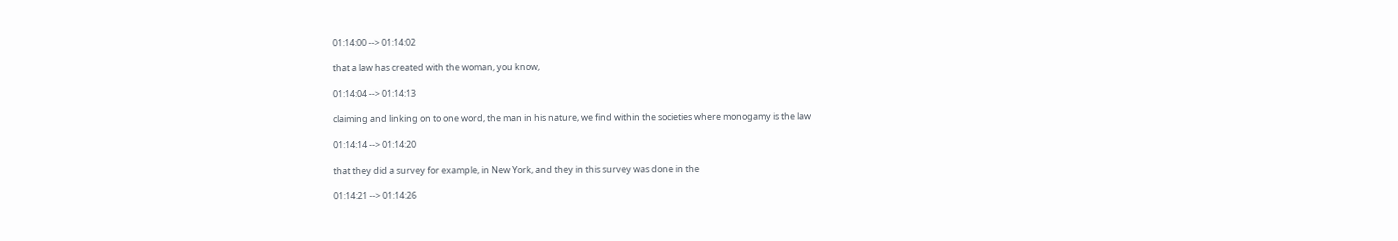01:14:00 --> 01:14:02

that a law has created with the woman, you know,

01:14:04 --> 01:14:13

claiming and linking on to one word, the man in his nature, we find within the societies where monogamy is the law

01:14:14 --> 01:14:20

that they did a survey for example, in New York, and they in this survey was done in the

01:14:21 --> 01:14:26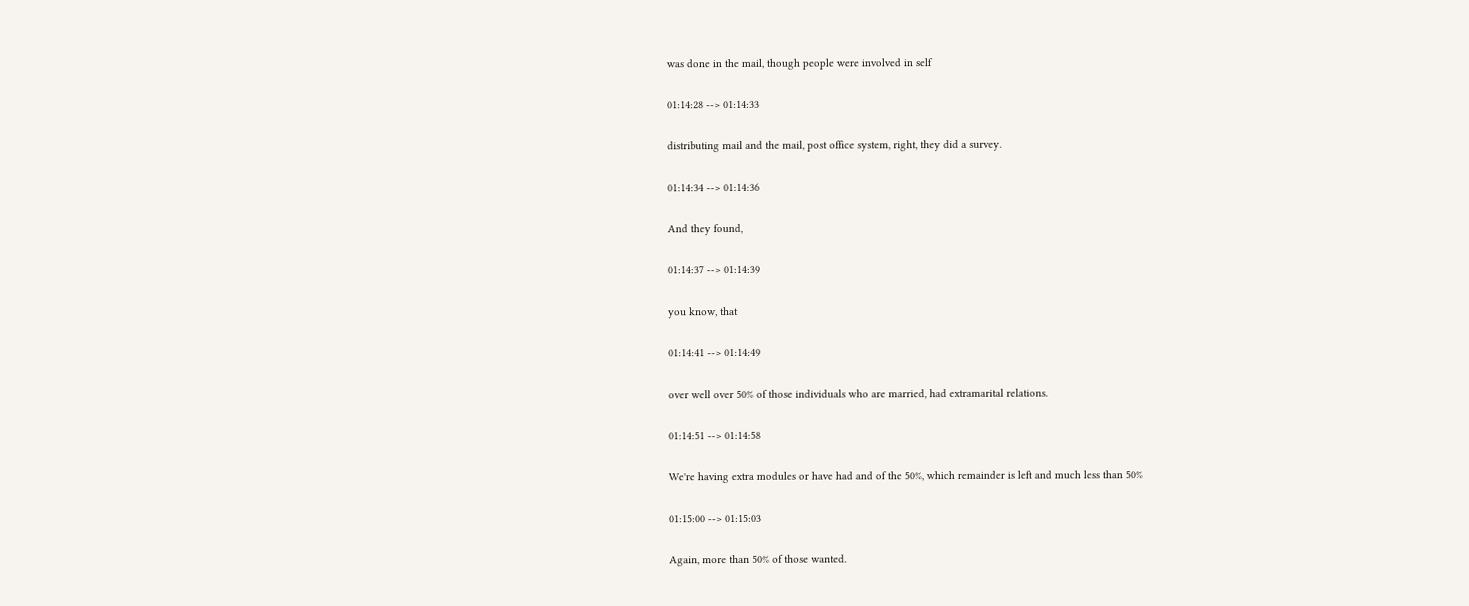was done in the mail, though people were involved in self

01:14:28 --> 01:14:33

distributing mail and the mail, post office system, right, they did a survey.

01:14:34 --> 01:14:36

And they found,

01:14:37 --> 01:14:39

you know, that

01:14:41 --> 01:14:49

over well over 50% of those individuals who are married, had extramarital relations.

01:14:51 --> 01:14:58

We're having extra modules or have had and of the 50%, which remainder is left and much less than 50%

01:15:00 --> 01:15:03

Again, more than 50% of those wanted.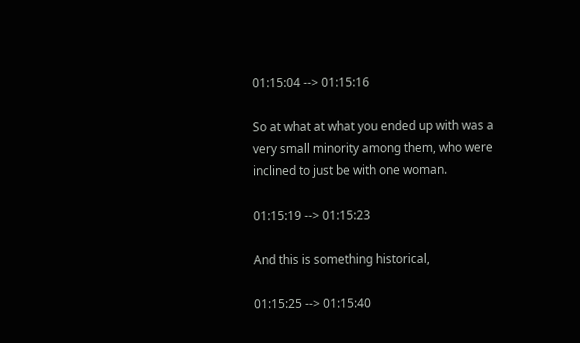01:15:04 --> 01:15:16

So at what at what you ended up with was a very small minority among them, who were inclined to just be with one woman.

01:15:19 --> 01:15:23

And this is something historical,

01:15:25 --> 01:15:40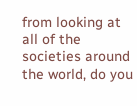from looking at all of the societies around the world, do you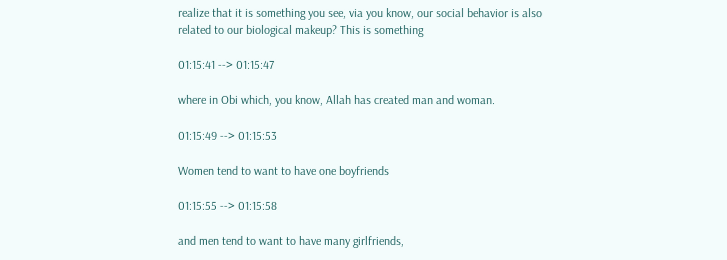realize that it is something you see, via you know, our social behavior is also related to our biological makeup? This is something

01:15:41 --> 01:15:47

where in Obi which, you know, Allah has created man and woman.

01:15:49 --> 01:15:53

Women tend to want to have one boyfriends

01:15:55 --> 01:15:58

and men tend to want to have many girlfriends,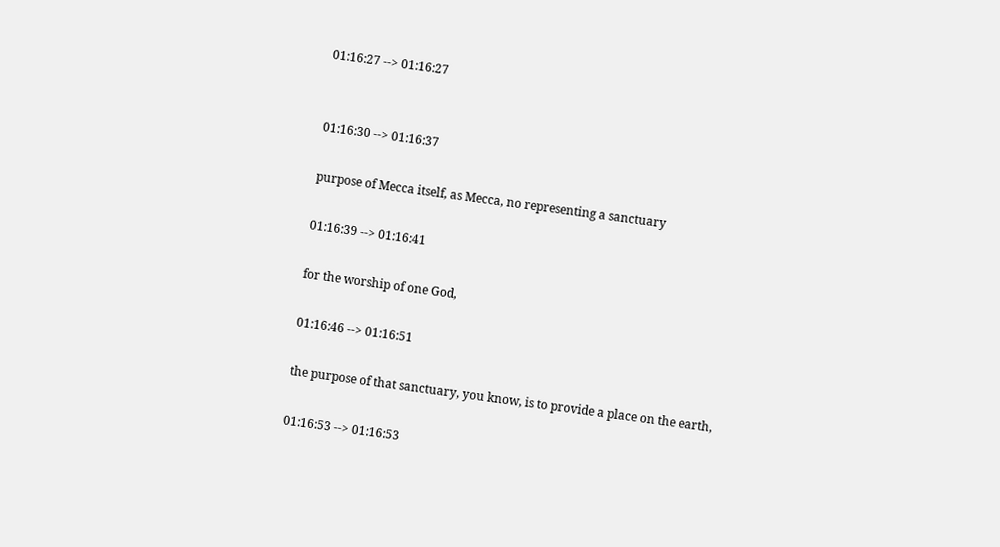01:16:27 --> 01:16:27


01:16:30 --> 01:16:37

purpose of Mecca itself, as Mecca, no representing a sanctuary

01:16:39 --> 01:16:41

for the worship of one God,

01:16:46 --> 01:16:51

the purpose of that sanctuary, you know, is to provide a place on the earth,

01:16:53 --> 01:16:53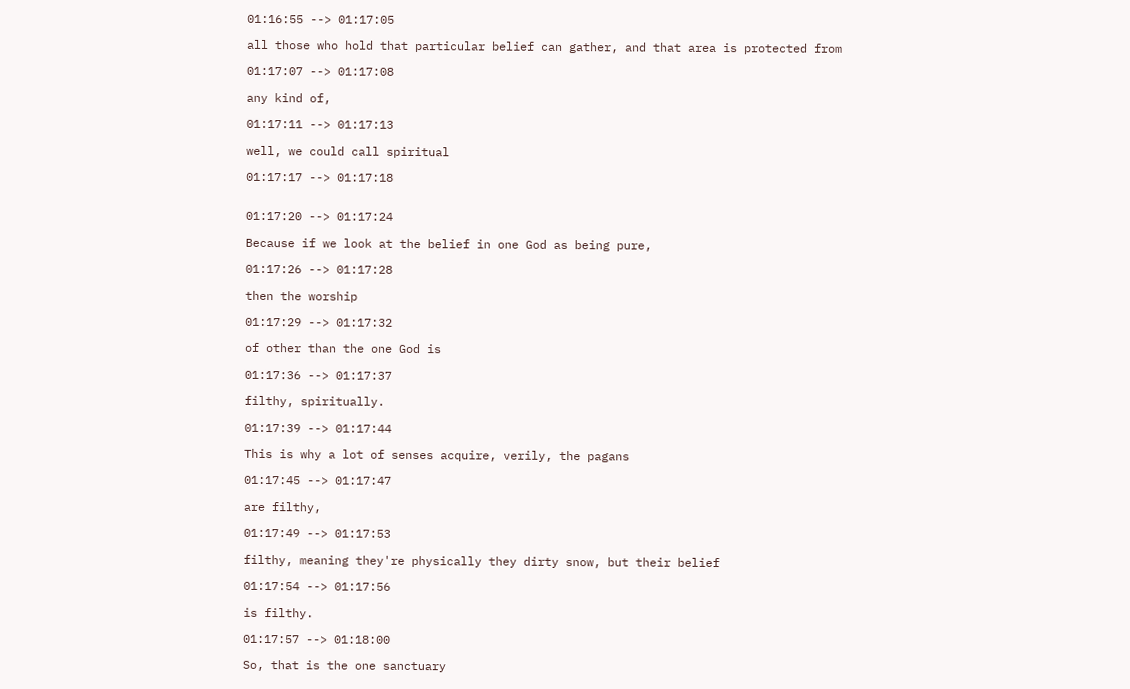01:16:55 --> 01:17:05

all those who hold that particular belief can gather, and that area is protected from

01:17:07 --> 01:17:08

any kind of,

01:17:11 --> 01:17:13

well, we could call spiritual

01:17:17 --> 01:17:18


01:17:20 --> 01:17:24

Because if we look at the belief in one God as being pure,

01:17:26 --> 01:17:28

then the worship

01:17:29 --> 01:17:32

of other than the one God is

01:17:36 --> 01:17:37

filthy, spiritually.

01:17:39 --> 01:17:44

This is why a lot of senses acquire, verily, the pagans

01:17:45 --> 01:17:47

are filthy,

01:17:49 --> 01:17:53

filthy, meaning they're physically they dirty snow, but their belief

01:17:54 --> 01:17:56

is filthy.

01:17:57 --> 01:18:00

So, that is the one sanctuary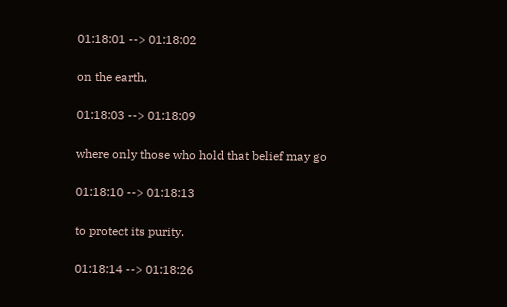01:18:01 --> 01:18:02

on the earth,

01:18:03 --> 01:18:09

where only those who hold that belief may go

01:18:10 --> 01:18:13

to protect its purity.

01:18:14 --> 01:18:26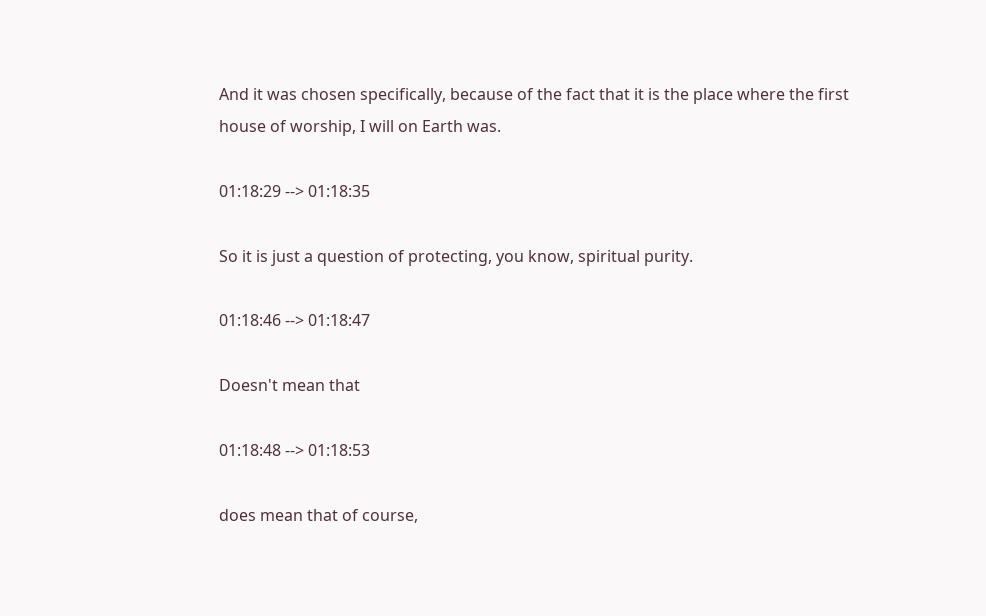And it was chosen specifically, because of the fact that it is the place where the first house of worship, I will on Earth was.

01:18:29 --> 01:18:35

So it is just a question of protecting, you know, spiritual purity.

01:18:46 --> 01:18:47

Doesn't mean that

01:18:48 --> 01:18:53

does mean that of course,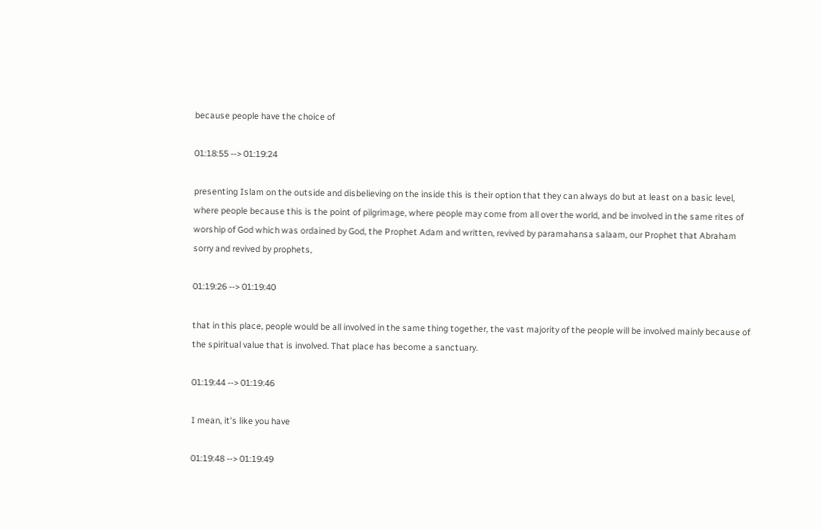because people have the choice of

01:18:55 --> 01:19:24

presenting Islam on the outside and disbelieving on the inside this is their option that they can always do but at least on a basic level, where people because this is the point of pilgrimage, where people may come from all over the world, and be involved in the same rites of worship of God which was ordained by God, the Prophet Adam and written, revived by paramahansa salaam, our Prophet that Abraham sorry and revived by prophets,

01:19:26 --> 01:19:40

that in this place, people would be all involved in the same thing together, the vast majority of the people will be involved mainly because of the spiritual value that is involved. That place has become a sanctuary.

01:19:44 --> 01:19:46

I mean, it's like you have

01:19:48 --> 01:19:49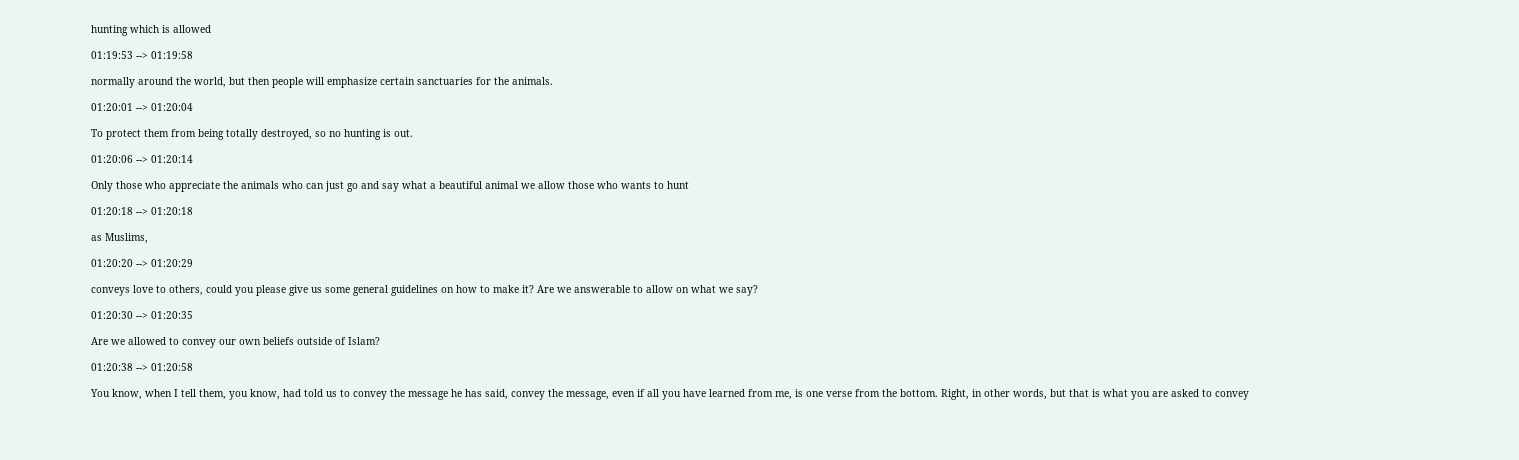hunting which is allowed

01:19:53 --> 01:19:58

normally around the world, but then people will emphasize certain sanctuaries for the animals.

01:20:01 --> 01:20:04

To protect them from being totally destroyed, so no hunting is out.

01:20:06 --> 01:20:14

Only those who appreciate the animals who can just go and say what a beautiful animal we allow those who wants to hunt

01:20:18 --> 01:20:18

as Muslims,

01:20:20 --> 01:20:29

conveys love to others, could you please give us some general guidelines on how to make it? Are we answerable to allow on what we say?

01:20:30 --> 01:20:35

Are we allowed to convey our own beliefs outside of Islam?

01:20:38 --> 01:20:58

You know, when I tell them, you know, had told us to convey the message he has said, convey the message, even if all you have learned from me, is one verse from the bottom. Right, in other words, but that is what you are asked to convey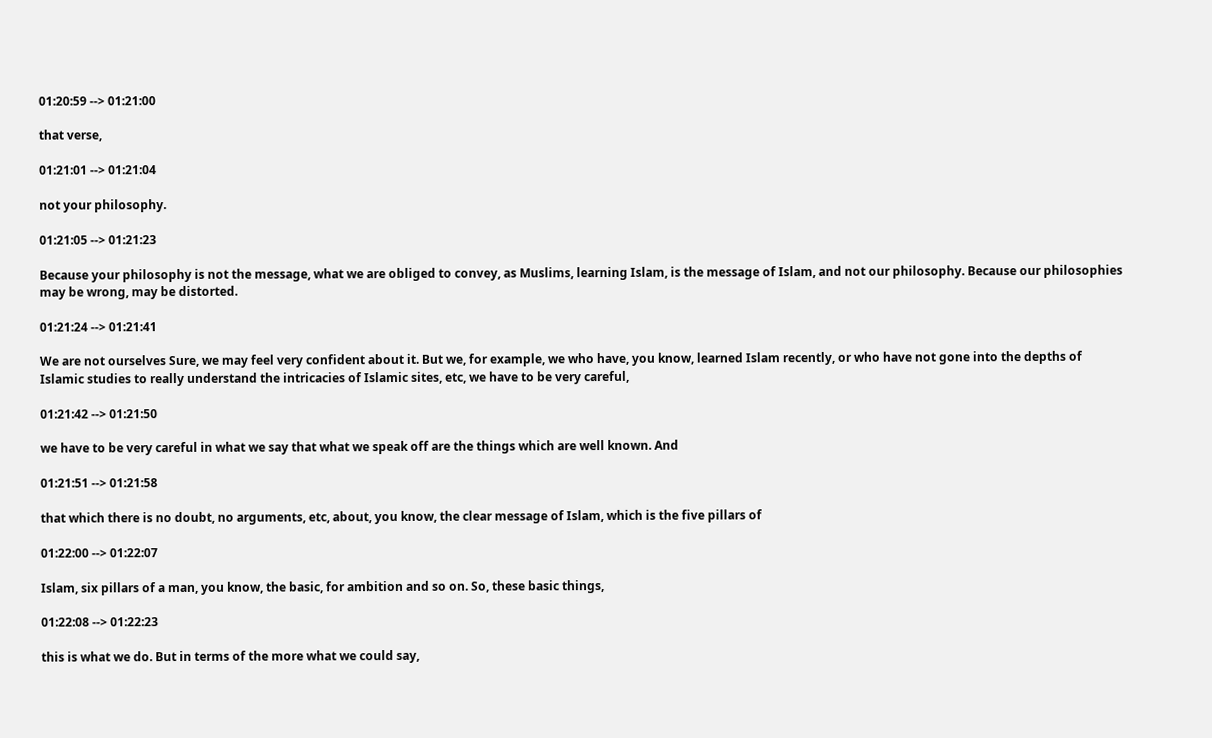01:20:59 --> 01:21:00

that verse,

01:21:01 --> 01:21:04

not your philosophy.

01:21:05 --> 01:21:23

Because your philosophy is not the message, what we are obliged to convey, as Muslims, learning Islam, is the message of Islam, and not our philosophy. Because our philosophies may be wrong, may be distorted.

01:21:24 --> 01:21:41

We are not ourselves Sure, we may feel very confident about it. But we, for example, we who have, you know, learned Islam recently, or who have not gone into the depths of Islamic studies to really understand the intricacies of Islamic sites, etc, we have to be very careful,

01:21:42 --> 01:21:50

we have to be very careful in what we say that what we speak off are the things which are well known. And

01:21:51 --> 01:21:58

that which there is no doubt, no arguments, etc, about, you know, the clear message of Islam, which is the five pillars of

01:22:00 --> 01:22:07

Islam, six pillars of a man, you know, the basic, for ambition and so on. So, these basic things,

01:22:08 --> 01:22:23

this is what we do. But in terms of the more what we could say,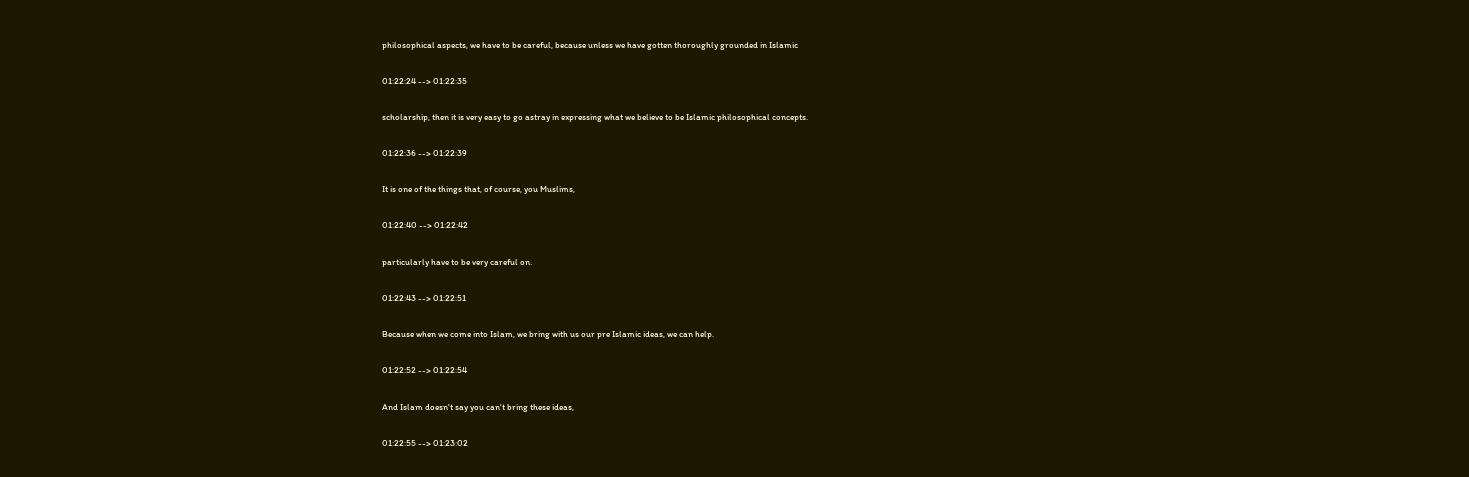philosophical aspects, we have to be careful, because unless we have gotten thoroughly grounded in Islamic

01:22:24 --> 01:22:35

scholarship, then it is very easy to go astray in expressing what we believe to be Islamic philosophical concepts.

01:22:36 --> 01:22:39

It is one of the things that, of course, you Muslims,

01:22:40 --> 01:22:42

particularly have to be very careful on.

01:22:43 --> 01:22:51

Because when we come into Islam, we bring with us our pre Islamic ideas, we can help.

01:22:52 --> 01:22:54

And Islam doesn't say you can't bring these ideas,

01:22:55 --> 01:23:02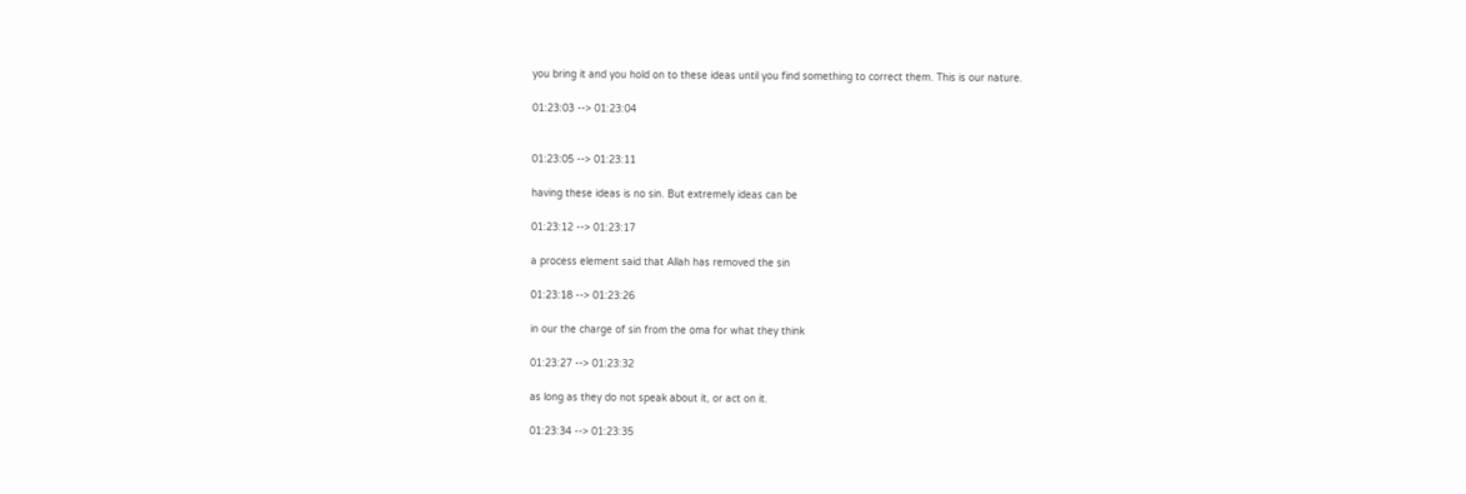you bring it and you hold on to these ideas until you find something to correct them. This is our nature.

01:23:03 --> 01:23:04


01:23:05 --> 01:23:11

having these ideas is no sin. But extremely ideas can be

01:23:12 --> 01:23:17

a process element said that Allah has removed the sin

01:23:18 --> 01:23:26

in our the charge of sin from the oma for what they think

01:23:27 --> 01:23:32

as long as they do not speak about it, or act on it.

01:23:34 --> 01:23:35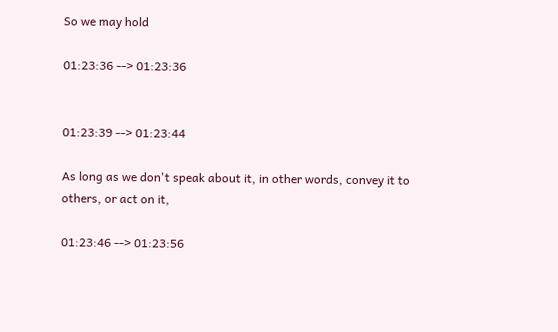So we may hold

01:23:36 --> 01:23:36


01:23:39 --> 01:23:44

As long as we don't speak about it, in other words, convey it to others, or act on it,

01:23:46 --> 01:23:56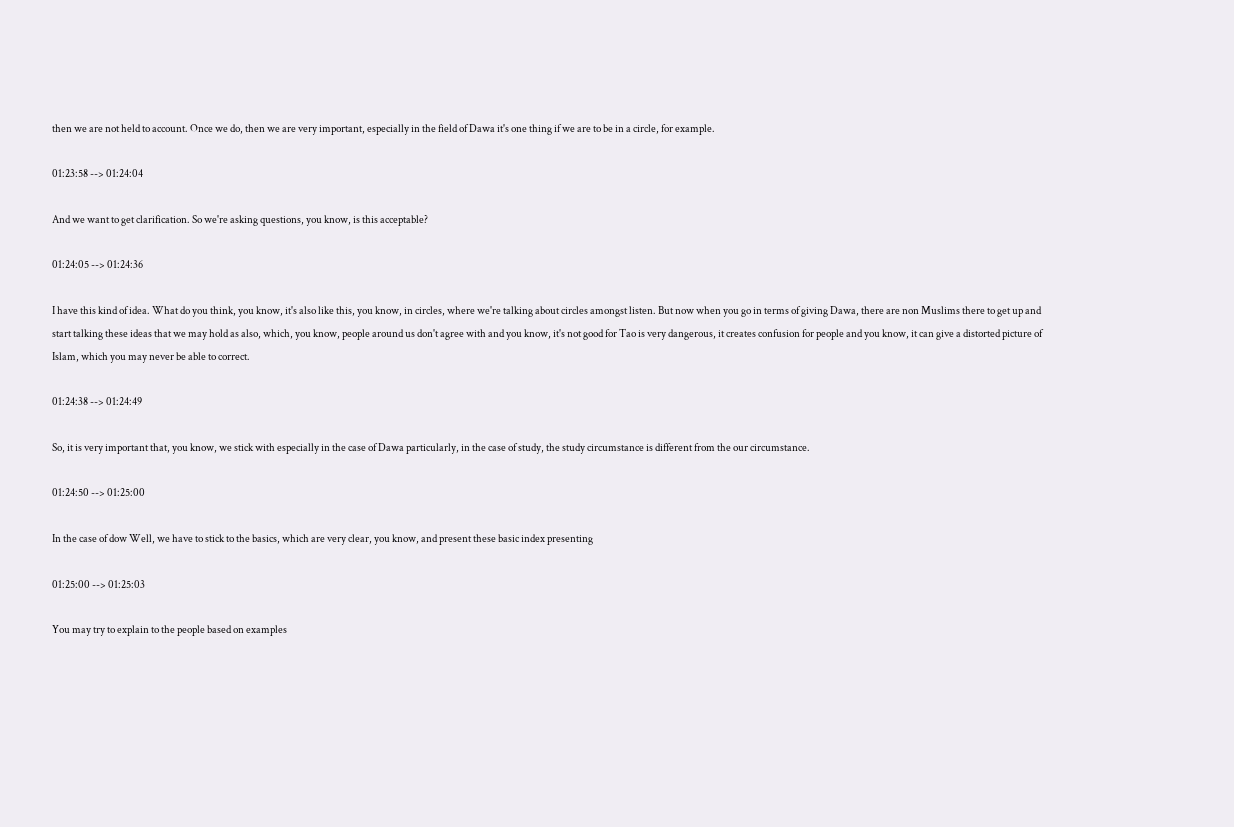then we are not held to account. Once we do, then we are very important, especially in the field of Dawa it's one thing if we are to be in a circle, for example.

01:23:58 --> 01:24:04

And we want to get clarification. So we're asking questions, you know, is this acceptable?

01:24:05 --> 01:24:36

I have this kind of idea. What do you think, you know, it's also like this, you know, in circles, where we're talking about circles amongst listen. But now when you go in terms of giving Dawa, there are non Muslims there to get up and start talking these ideas that we may hold as also, which, you know, people around us don't agree with and you know, it's not good for Tao is very dangerous, it creates confusion for people and you know, it can give a distorted picture of Islam, which you may never be able to correct.

01:24:38 --> 01:24:49

So, it is very important that, you know, we stick with especially in the case of Dawa particularly, in the case of study, the study circumstance is different from the our circumstance.

01:24:50 --> 01:25:00

In the case of dow Well, we have to stick to the basics, which are very clear, you know, and present these basic index presenting

01:25:00 --> 01:25:03

You may try to explain to the people based on examples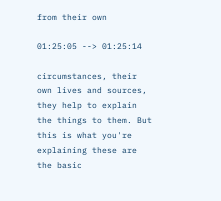from their own

01:25:05 --> 01:25:14

circumstances, their own lives and sources, they help to explain the things to them. But this is what you're explaining these are the basic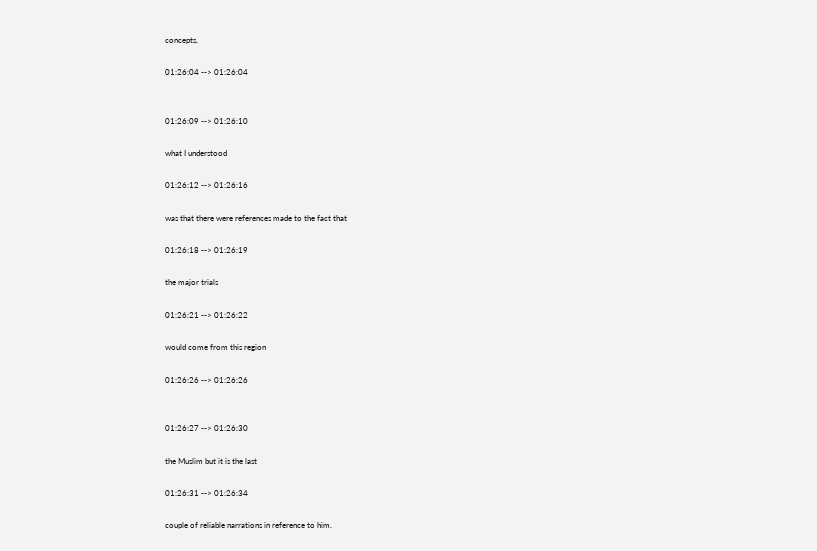concepts.

01:26:04 --> 01:26:04


01:26:09 --> 01:26:10

what I understood

01:26:12 --> 01:26:16

was that there were references made to the fact that

01:26:18 --> 01:26:19

the major trials

01:26:21 --> 01:26:22

would come from this region

01:26:26 --> 01:26:26


01:26:27 --> 01:26:30

the Muslim but it is the last

01:26:31 --> 01:26:34

couple of reliable narrations in reference to him.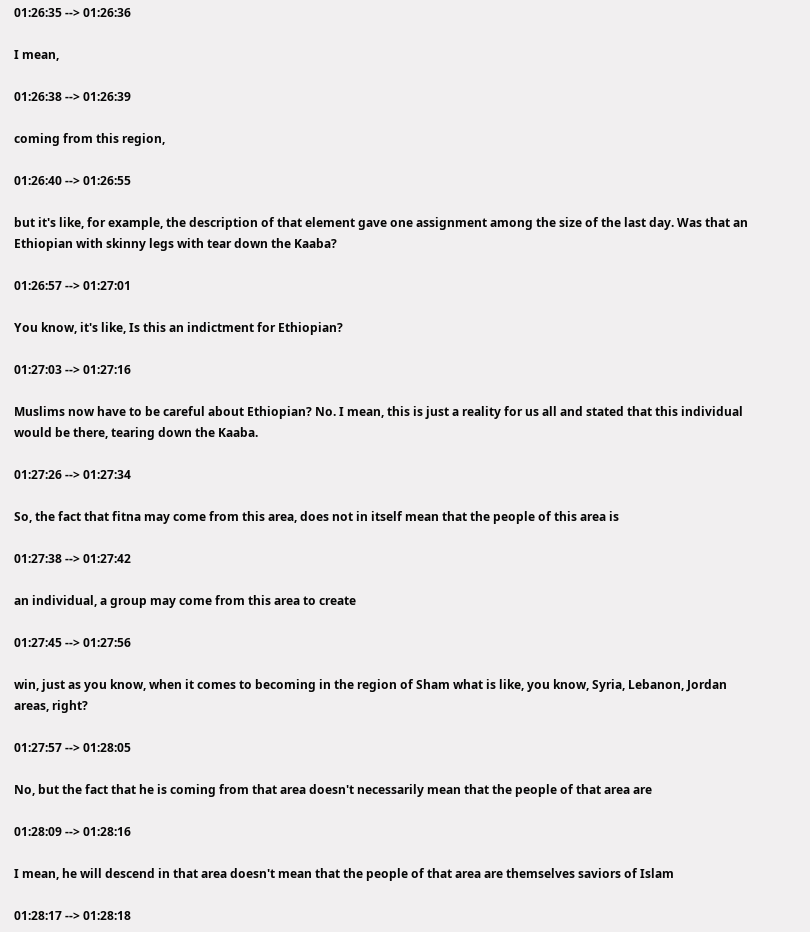01:26:35 --> 01:26:36

I mean,

01:26:38 --> 01:26:39

coming from this region,

01:26:40 --> 01:26:55

but it's like, for example, the description of that element gave one assignment among the size of the last day. Was that an Ethiopian with skinny legs with tear down the Kaaba?

01:26:57 --> 01:27:01

You know, it's like, Is this an indictment for Ethiopian?

01:27:03 --> 01:27:16

Muslims now have to be careful about Ethiopian? No. I mean, this is just a reality for us all and stated that this individual would be there, tearing down the Kaaba.

01:27:26 --> 01:27:34

So, the fact that fitna may come from this area, does not in itself mean that the people of this area is

01:27:38 --> 01:27:42

an individual, a group may come from this area to create

01:27:45 --> 01:27:56

win, just as you know, when it comes to becoming in the region of Sham what is like, you know, Syria, Lebanon, Jordan areas, right?

01:27:57 --> 01:28:05

No, but the fact that he is coming from that area doesn't necessarily mean that the people of that area are

01:28:09 --> 01:28:16

I mean, he will descend in that area doesn't mean that the people of that area are themselves saviors of Islam

01:28:17 --> 01:28:18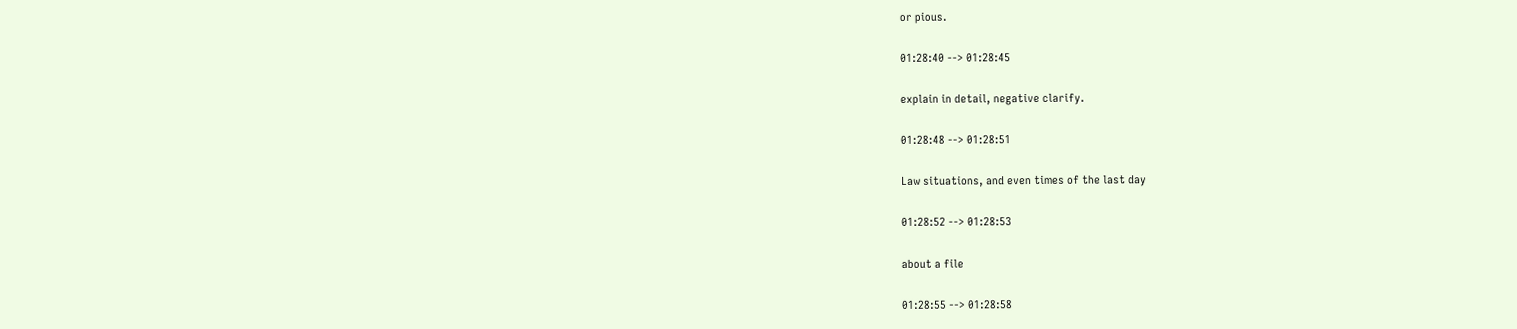or pious.

01:28:40 --> 01:28:45

explain in detail, negative clarify.

01:28:48 --> 01:28:51

Law situations, and even times of the last day

01:28:52 --> 01:28:53

about a file

01:28:55 --> 01:28:58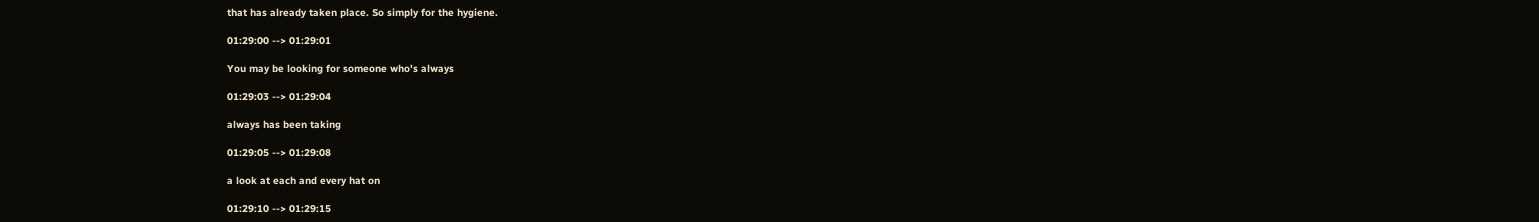that has already taken place. So simply for the hygiene.

01:29:00 --> 01:29:01

You may be looking for someone who's always

01:29:03 --> 01:29:04

always has been taking

01:29:05 --> 01:29:08

a look at each and every hat on

01:29:10 --> 01:29:15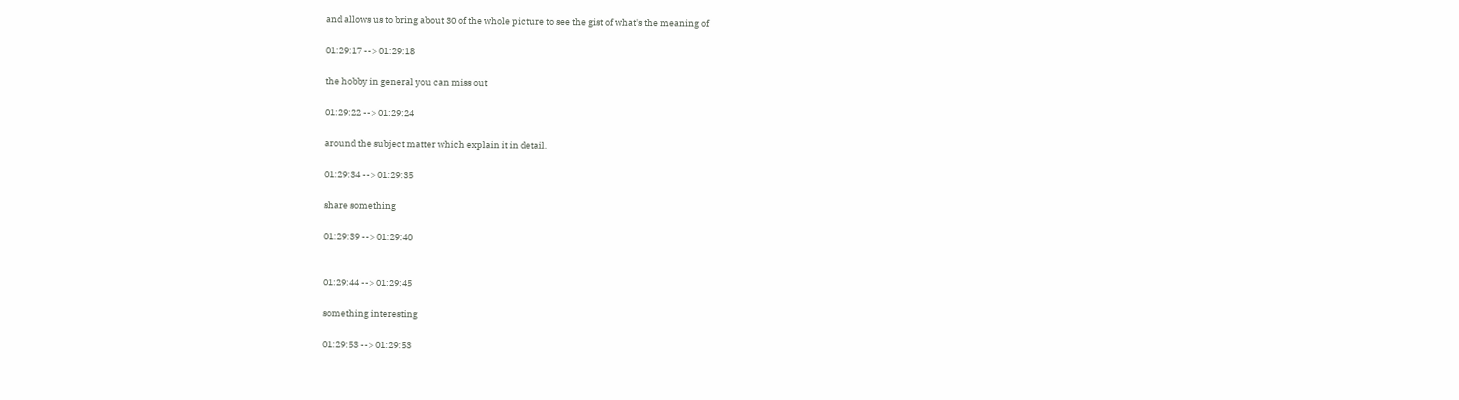and allows us to bring about 30 of the whole picture to see the gist of what's the meaning of

01:29:17 --> 01:29:18

the hobby in general you can miss out

01:29:22 --> 01:29:24

around the subject matter which explain it in detail.

01:29:34 --> 01:29:35

share something

01:29:39 --> 01:29:40


01:29:44 --> 01:29:45

something interesting

01:29:53 --> 01:29:53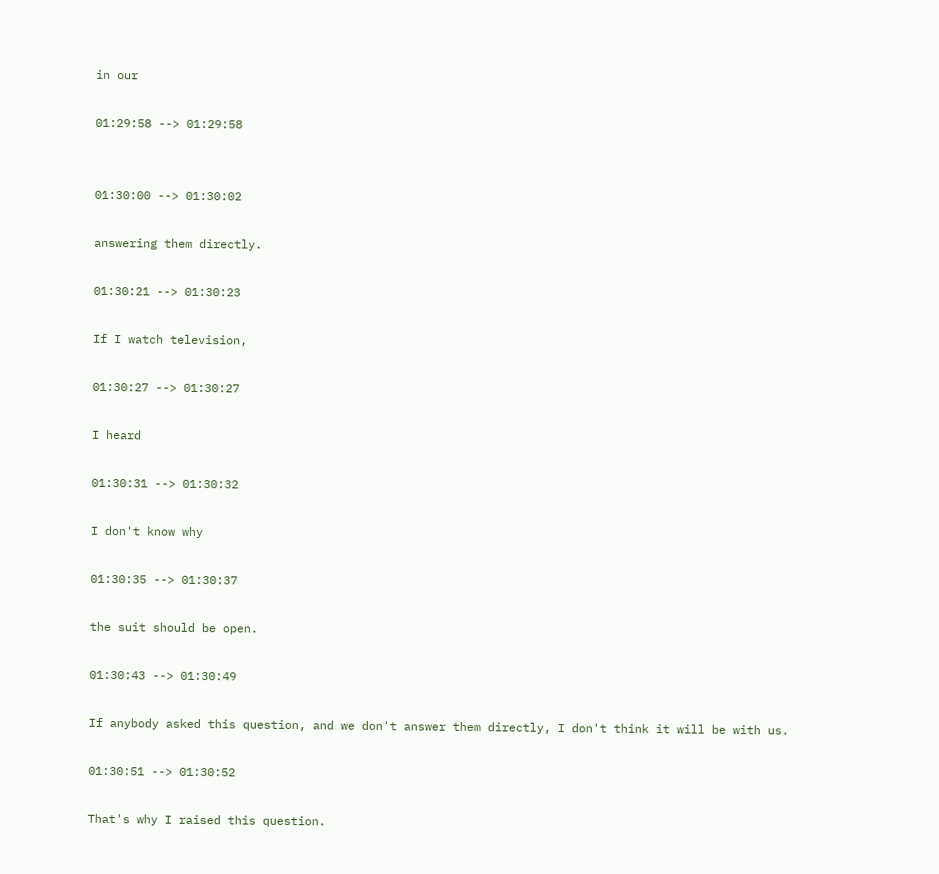in our

01:29:58 --> 01:29:58


01:30:00 --> 01:30:02

answering them directly.

01:30:21 --> 01:30:23

If I watch television,

01:30:27 --> 01:30:27

I heard

01:30:31 --> 01:30:32

I don't know why

01:30:35 --> 01:30:37

the suit should be open.

01:30:43 --> 01:30:49

If anybody asked this question, and we don't answer them directly, I don't think it will be with us.

01:30:51 --> 01:30:52

That's why I raised this question.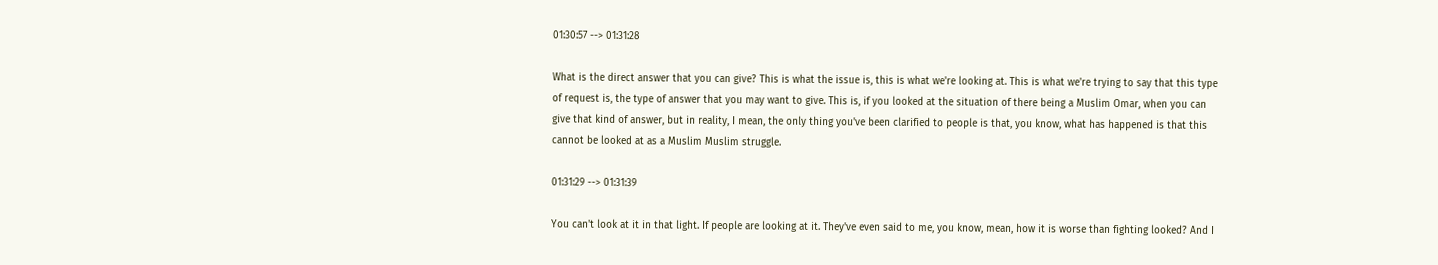01:30:57 --> 01:31:28

What is the direct answer that you can give? This is what the issue is, this is what we're looking at. This is what we're trying to say that this type of request is, the type of answer that you may want to give. This is, if you looked at the situation of there being a Muslim Omar, when you can give that kind of answer, but in reality, I mean, the only thing you've been clarified to people is that, you know, what has happened is that this cannot be looked at as a Muslim Muslim struggle.

01:31:29 --> 01:31:39

You can't look at it in that light. If people are looking at it. They've even said to me, you know, mean, how it is worse than fighting looked? And I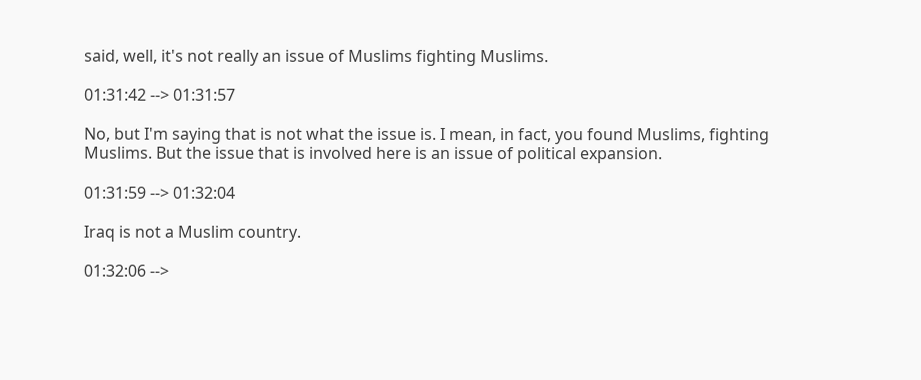said, well, it's not really an issue of Muslims fighting Muslims.

01:31:42 --> 01:31:57

No, but I'm saying that is not what the issue is. I mean, in fact, you found Muslims, fighting Muslims. But the issue that is involved here is an issue of political expansion.

01:31:59 --> 01:32:04

Iraq is not a Muslim country.

01:32:06 -->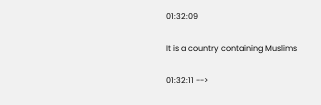01:32:09

It is a country containing Muslims

01:32:11 -->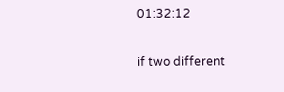01:32:12

if two different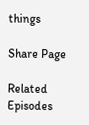things

Share Page

Related Episodes